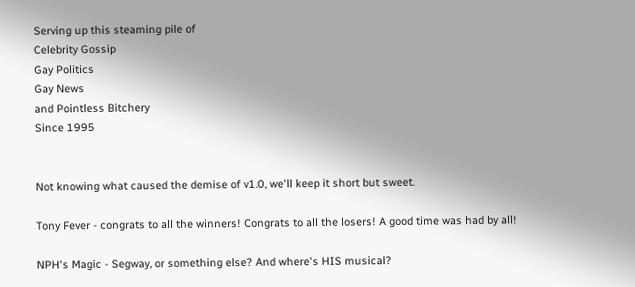Serving up this steaming pile of
Celebrity Gossip
Gay Politics
Gay News
and Pointless Bitchery
Since 1995


Not knowing what caused the demise of v1.0, we'll keep it short but sweet.

Tony Fever - congrats to all the winners! Congrats to all the losers! A good time was had by all!

NPH's Magic - Segway, or something else? And where's HIS musical?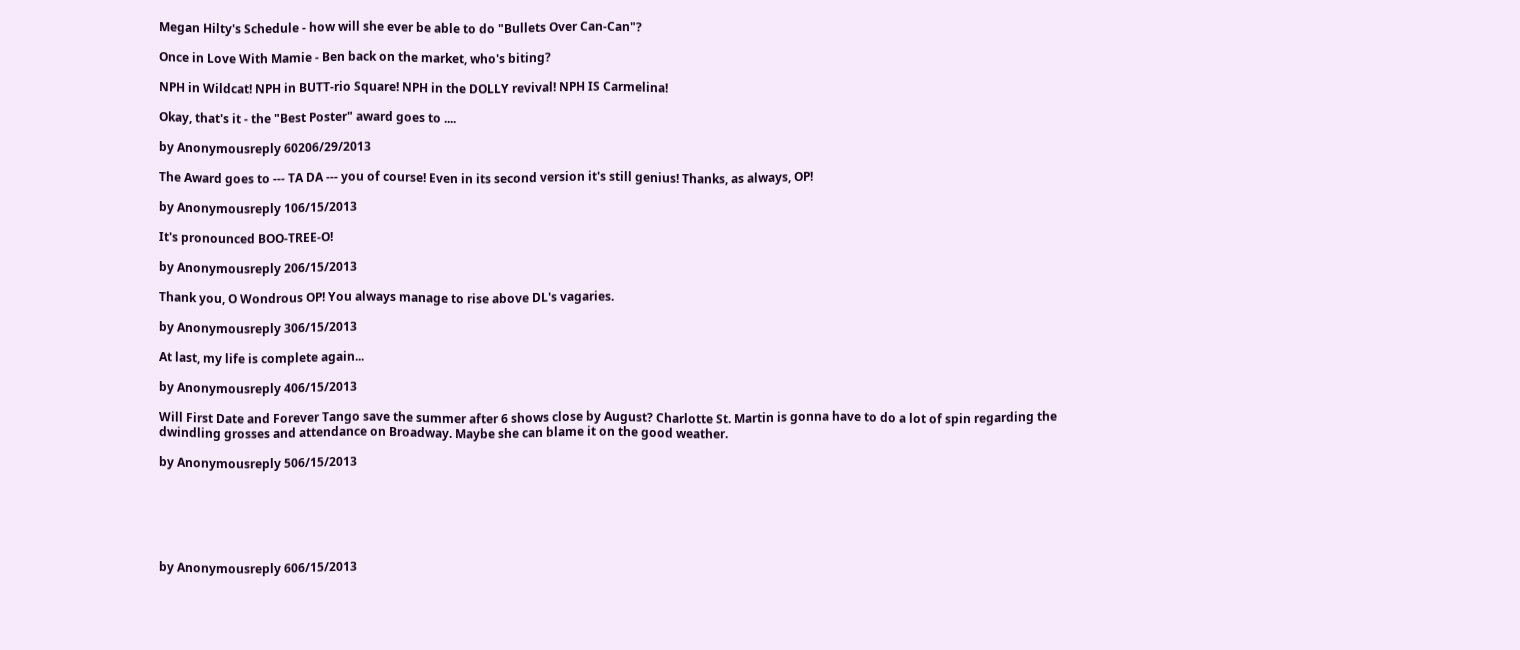Megan Hilty's Schedule - how will she ever be able to do "Bullets Over Can-Can"?

Once in Love With Mamie - Ben back on the market, who's biting?

NPH in Wildcat! NPH in BUTT-rio Square! NPH in the DOLLY revival! NPH IS Carmelina!

Okay, that's it - the "Best Poster" award goes to ....

by Anonymousreply 60206/29/2013

The Award goes to --- TA DA --- you of course! Even in its second version it's still genius! Thanks, as always, OP!

by Anonymousreply 106/15/2013

It's pronounced BOO-TREE-O!

by Anonymousreply 206/15/2013

Thank you, O Wondrous OP! You always manage to rise above DL's vagaries.

by Anonymousreply 306/15/2013

At last, my life is complete again...

by Anonymousreply 406/15/2013

Will First Date and Forever Tango save the summer after 6 shows close by August? Charlotte St. Martin is gonna have to do a lot of spin regarding the dwindling grosses and attendance on Broadway. Maybe she can blame it on the good weather.

by Anonymousreply 506/15/2013






by Anonymousreply 606/15/2013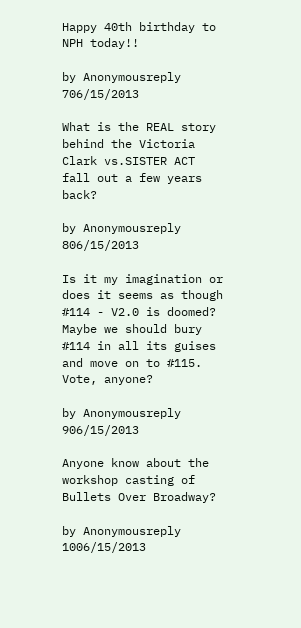Happy 40th birthday to NPH today!!

by Anonymousreply 706/15/2013

What is the REAL story behind the Victoria Clark vs.SISTER ACT fall out a few years back?

by Anonymousreply 806/15/2013

Is it my imagination or does it seems as though #114 - V2.0 is doomed? Maybe we should bury #114 in all its guises and move on to #115. Vote, anyone?

by Anonymousreply 906/15/2013

Anyone know about the workshop casting of Bullets Over Broadway?

by Anonymousreply 1006/15/2013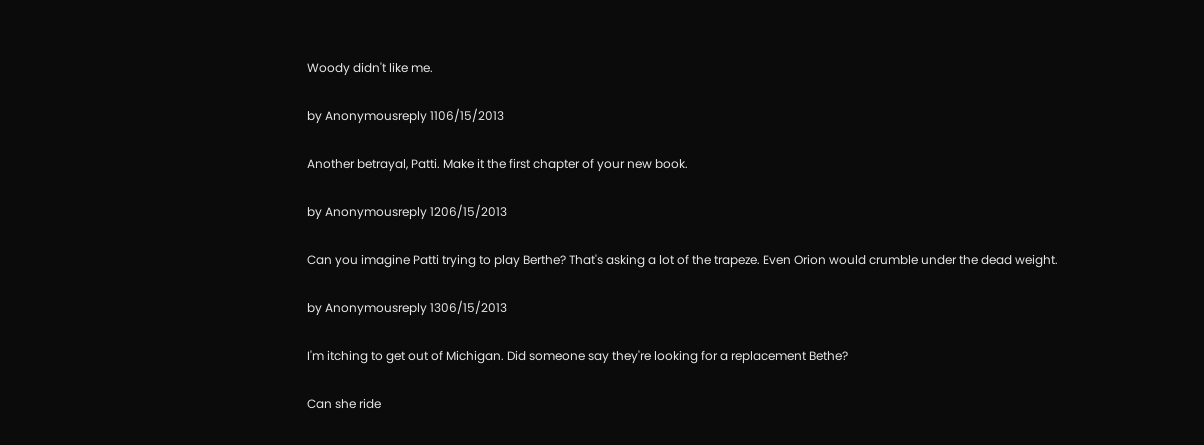Woody didn't like me.

by Anonymousreply 1106/15/2013

Another betrayal, Patti. Make it the first chapter of your new book.

by Anonymousreply 1206/15/2013

Can you imagine Patti trying to play Berthe? That's asking a lot of the trapeze. Even Orion would crumble under the dead weight.

by Anonymousreply 1306/15/2013

I'm itching to get out of Michigan. Did someone say they're looking for a replacement Bethe?

Can she ride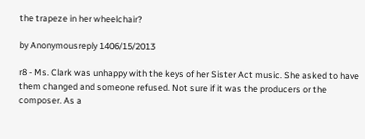the trapeze in her wheelchair?

by Anonymousreply 1406/15/2013

r8 - Ms. Clark was unhappy with the keys of her Sister Act music. She asked to have them changed and someone refused. Not sure if it was the producers or the composer. As a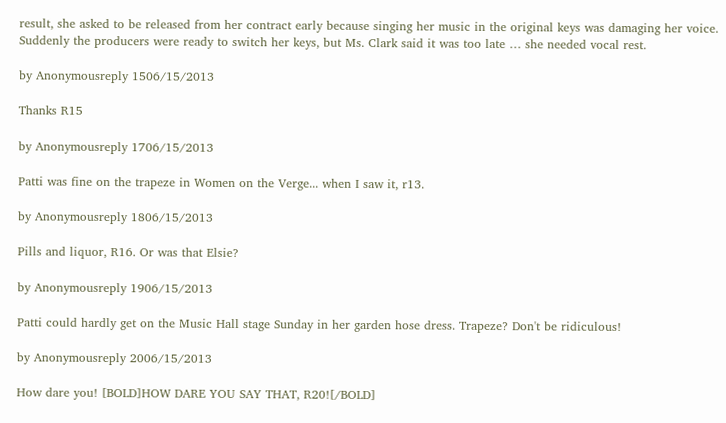result, she asked to be released from her contract early because singing her music in the original keys was damaging her voice. Suddenly the producers were ready to switch her keys, but Ms. Clark said it was too late … she needed vocal rest.

by Anonymousreply 1506/15/2013

Thanks R15

by Anonymousreply 1706/15/2013

Patti was fine on the trapeze in Women on the Verge... when I saw it, r13.

by Anonymousreply 1806/15/2013

Pills and liquor, R16. Or was that Elsie?

by Anonymousreply 1906/15/2013

Patti could hardly get on the Music Hall stage Sunday in her garden hose dress. Trapeze? Don't be ridiculous!

by Anonymousreply 2006/15/2013

How dare you! [BOLD]HOW DARE YOU SAY THAT, R20![/BOLD]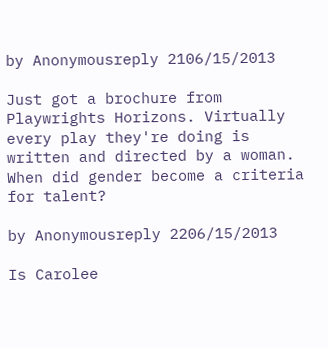by Anonymousreply 2106/15/2013

Just got a brochure from Playwrights Horizons. Virtually every play they're doing is written and directed by a woman. When did gender become a criteria for talent?

by Anonymousreply 2206/15/2013

Is Carolee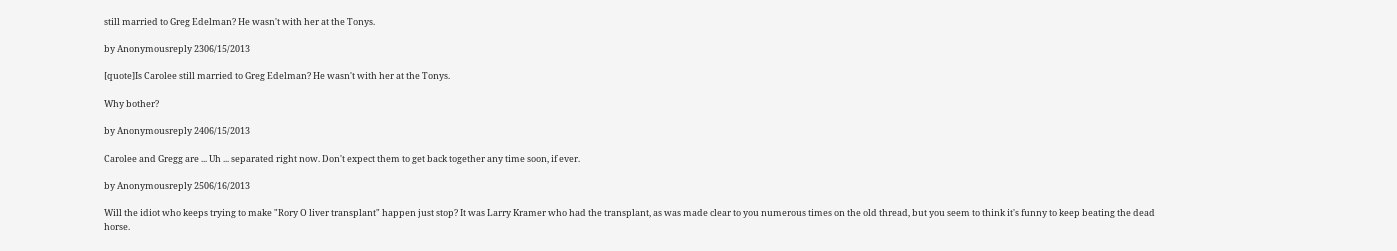still married to Greg Edelman? He wasn't with her at the Tonys.

by Anonymousreply 2306/15/2013

[quote]Is Carolee still married to Greg Edelman? He wasn't with her at the Tonys.

Why bother?

by Anonymousreply 2406/15/2013

Carolee and Gregg are ... Uh ... separated right now. Don't expect them to get back together any time soon, if ever.

by Anonymousreply 2506/16/2013

Will the idiot who keeps trying to make "Rory O liver transplant" happen just stop? It was Larry Kramer who had the transplant, as was made clear to you numerous times on the old thread, but you seem to think it's funny to keep beating the dead horse.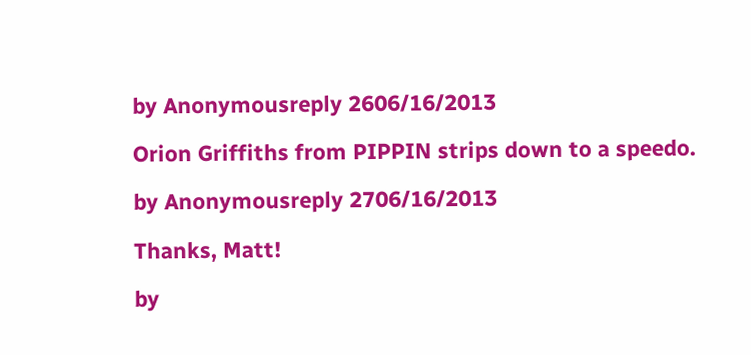by Anonymousreply 2606/16/2013

Orion Griffiths from PIPPIN strips down to a speedo.

by Anonymousreply 2706/16/2013

Thanks, Matt!

by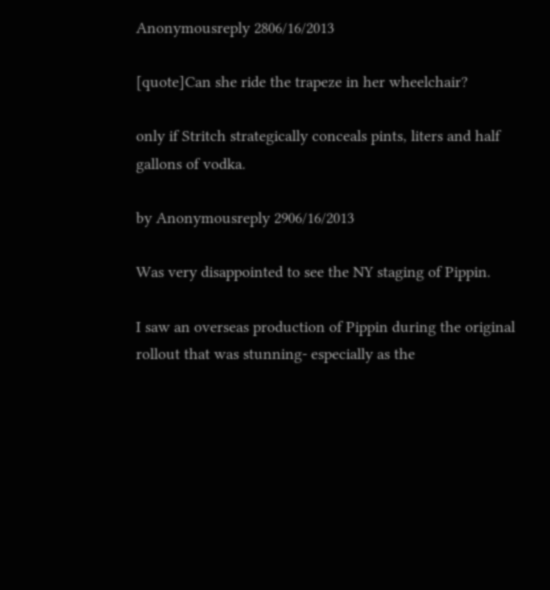Anonymousreply 2806/16/2013

[quote]Can she ride the trapeze in her wheelchair?

only if Stritch strategically conceals pints, liters and half gallons of vodka.

by Anonymousreply 2906/16/2013

Was very disappointed to see the NY staging of Pippin.

I saw an overseas production of Pippin during the original rollout that was stunning- especially as the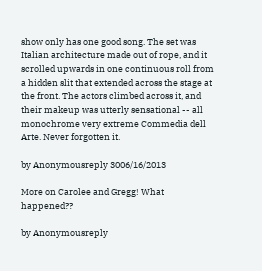show only has one good song. The set was Italian architecture made out of rope, and it scrolled upwards in one continuous roll from a hidden slit that extended across the stage at the front. The actors climbed across it, and their makeup was utterly sensational -- all monochrome very extreme Commedia dell Arte. Never forgotten it.

by Anonymousreply 3006/16/2013

More on Carolee and Gregg! What happened??

by Anonymousreply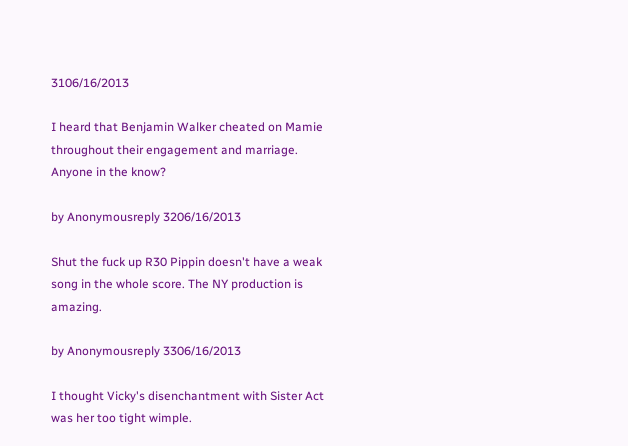3106/16/2013

I heard that Benjamin Walker cheated on Mamie throughout their engagement and marriage. Anyone in the know?

by Anonymousreply 3206/16/2013

Shut the fuck up R30 Pippin doesn't have a weak song in the whole score. The NY production is amazing.

by Anonymousreply 3306/16/2013

I thought Vicky's disenchantment with Sister Act was her too tight wimple.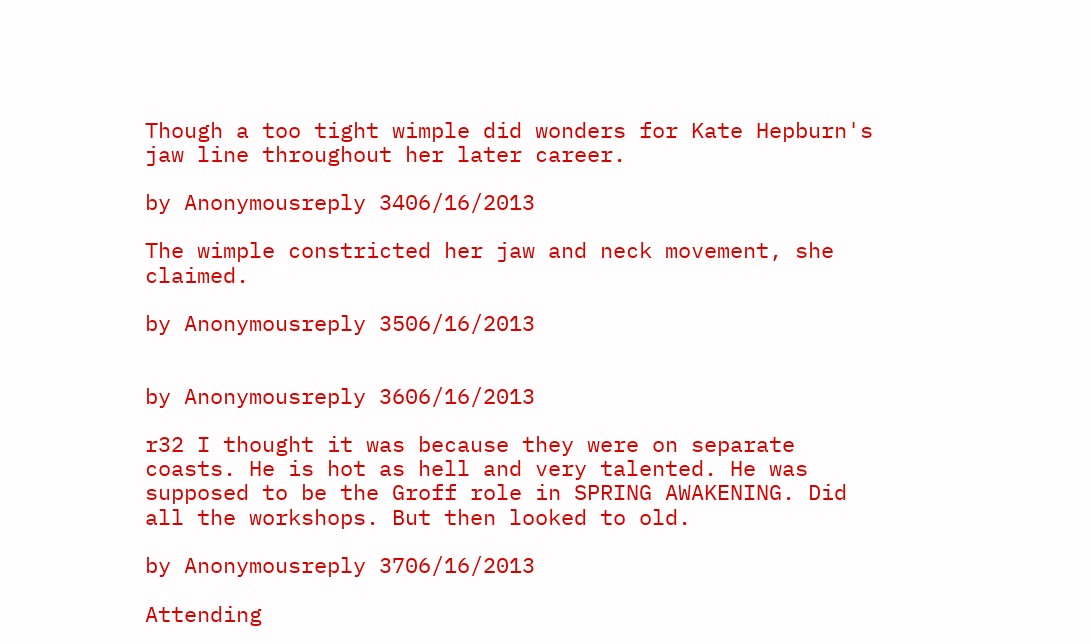Though a too tight wimple did wonders for Kate Hepburn's jaw line throughout her later career.

by Anonymousreply 3406/16/2013

The wimple constricted her jaw and neck movement, she claimed.

by Anonymousreply 3506/16/2013


by Anonymousreply 3606/16/2013

r32 I thought it was because they were on separate coasts. He is hot as hell and very talented. He was supposed to be the Groff role in SPRING AWAKENING. Did all the workshops. But then looked to old.

by Anonymousreply 3706/16/2013

Attending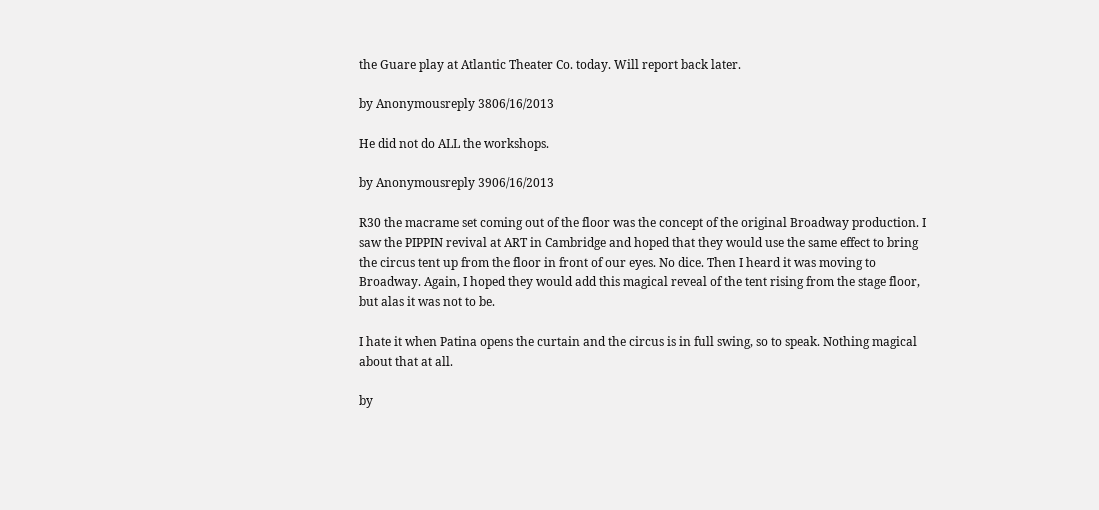the Guare play at Atlantic Theater Co. today. Will report back later.

by Anonymousreply 3806/16/2013

He did not do ALL the workshops.

by Anonymousreply 3906/16/2013

R30 the macrame set coming out of the floor was the concept of the original Broadway production. I saw the PIPPIN revival at ART in Cambridge and hoped that they would use the same effect to bring the circus tent up from the floor in front of our eyes. No dice. Then I heard it was moving to Broadway. Again, I hoped they would add this magical reveal of the tent rising from the stage floor, but alas it was not to be.

I hate it when Patina opens the curtain and the circus is in full swing, so to speak. Nothing magical about that at all.

by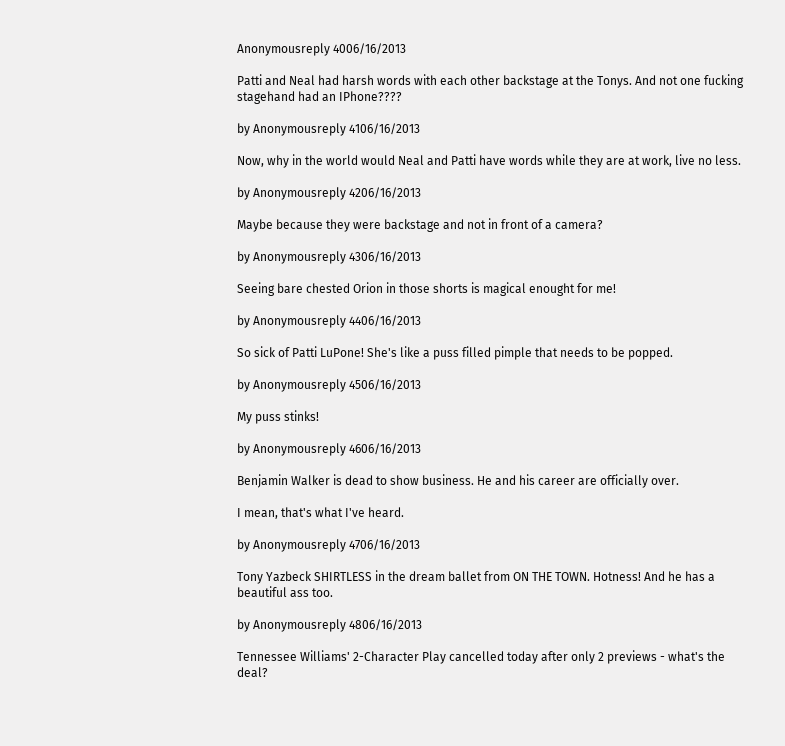Anonymousreply 4006/16/2013

Patti and Neal had harsh words with each other backstage at the Tonys. And not one fucking stagehand had an IPhone????

by Anonymousreply 4106/16/2013

Now, why in the world would Neal and Patti have words while they are at work, live no less.

by Anonymousreply 4206/16/2013

Maybe because they were backstage and not in front of a camera?

by Anonymousreply 4306/16/2013

Seeing bare chested Orion in those shorts is magical enought for me!

by Anonymousreply 4406/16/2013

So sick of Patti LuPone! She's like a puss filled pimple that needs to be popped.

by Anonymousreply 4506/16/2013

My puss stinks!

by Anonymousreply 4606/16/2013

Benjamin Walker is dead to show business. He and his career are officially over.

I mean, that's what I've heard.

by Anonymousreply 4706/16/2013

Tony Yazbeck SHIRTLESS in the dream ballet from ON THE TOWN. Hotness! And he has a beautiful ass too.

by Anonymousreply 4806/16/2013

Tennessee Williams' 2-Character Play cancelled today after only 2 previews - what's the deal?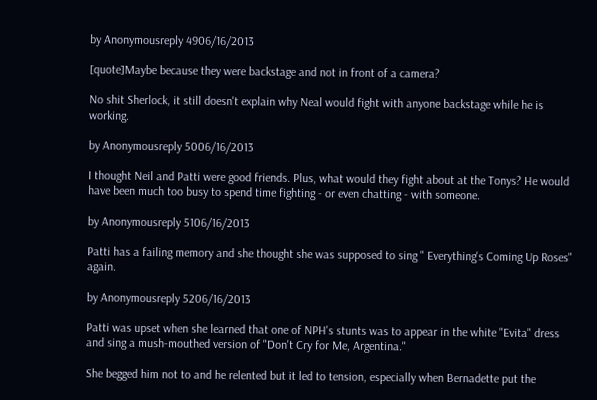by Anonymousreply 4906/16/2013

[quote]Maybe because they were backstage and not in front of a camera?

No shit Sherlock, it still doesn't explain why Neal would fight with anyone backstage while he is working.

by Anonymousreply 5006/16/2013

I thought Neil and Patti were good friends. Plus, what would they fight about at the Tonys? He would have been much too busy to spend time fighting - or even chatting - with someone.

by Anonymousreply 5106/16/2013

Patti has a failing memory and she thought she was supposed to sing " Everything's Coming Up Roses" again.

by Anonymousreply 5206/16/2013

Patti was upset when she learned that one of NPH's stunts was to appear in the white "Evita" dress and sing a mush-mouthed version of "Don't Cry for Me, Argentina."

She begged him not to and he relented but it led to tension, especially when Bernadette put the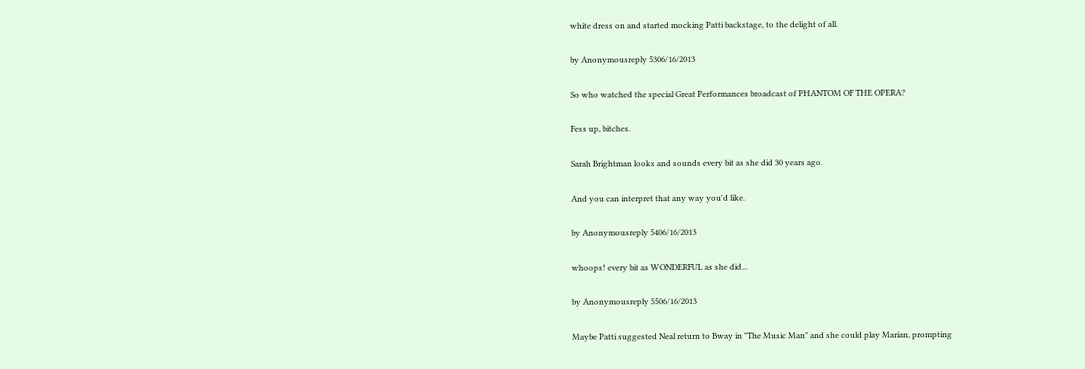white dress on and started mocking Patti backstage, to the delight of all.

by Anonymousreply 5306/16/2013

So who watched the special Great Performances broadcast of PHANTOM OF THE OPERA?

Fess up, bitches.

Sarah Brightman looks and sounds every bit as she did 30 years ago.

And you can interpret that any way you'd like.

by Anonymousreply 5406/16/2013

whoops! every bit as WONDERFUL as she did...

by Anonymousreply 5506/16/2013

Maybe Patti suggested Neal return to Bway in "The Music Man" and she could play Marian, prompting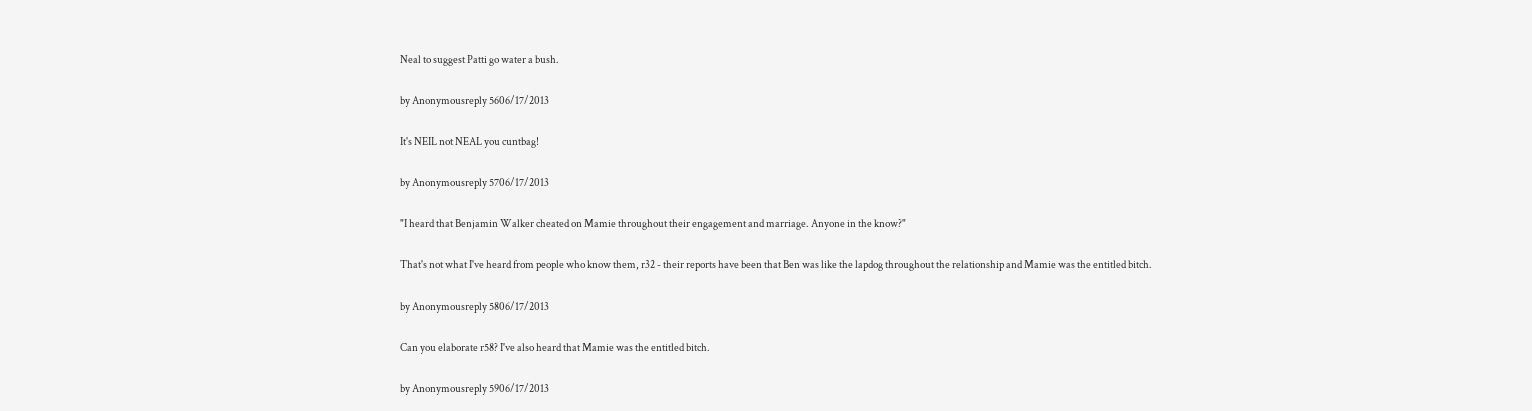Neal to suggest Patti go water a bush.

by Anonymousreply 5606/17/2013

It's NEIL not NEAL you cuntbag!

by Anonymousreply 5706/17/2013

"I heard that Benjamin Walker cheated on Mamie throughout their engagement and marriage. Anyone in the know?"

That's not what I've heard from people who know them, r32 - their reports have been that Ben was like the lapdog throughout the relationship and Mamie was the entitled bitch.

by Anonymousreply 5806/17/2013

Can you elaborate r58? I've also heard that Mamie was the entitled bitch.

by Anonymousreply 5906/17/2013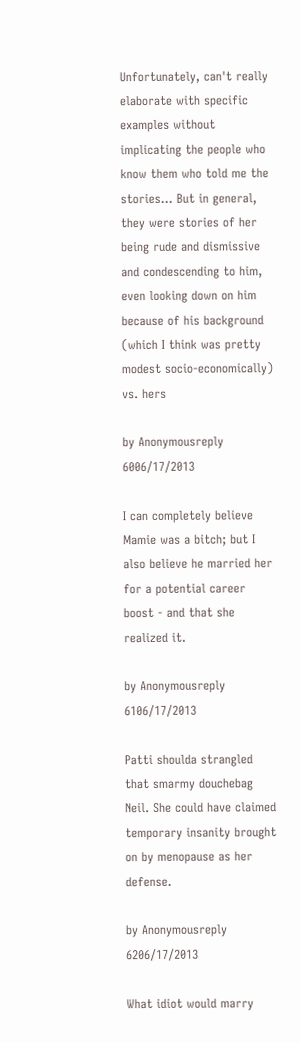Unfortunately, can't really elaborate with specific examples without implicating the people who know them who told me the stories... But in general, they were stories of her being rude and dismissive and condescending to him, even looking down on him because of his background (which I think was pretty modest socio-economically) vs. hers

by Anonymousreply 6006/17/2013

I can completely believe Mamie was a bitch; but I also believe he married her for a potential career boost - and that she realized it.

by Anonymousreply 6106/17/2013

Patti shoulda strangled that smarmy douchebag Neil. She could have claimed temporary insanity brought on by menopause as her defense.

by Anonymousreply 6206/17/2013

What idiot would marry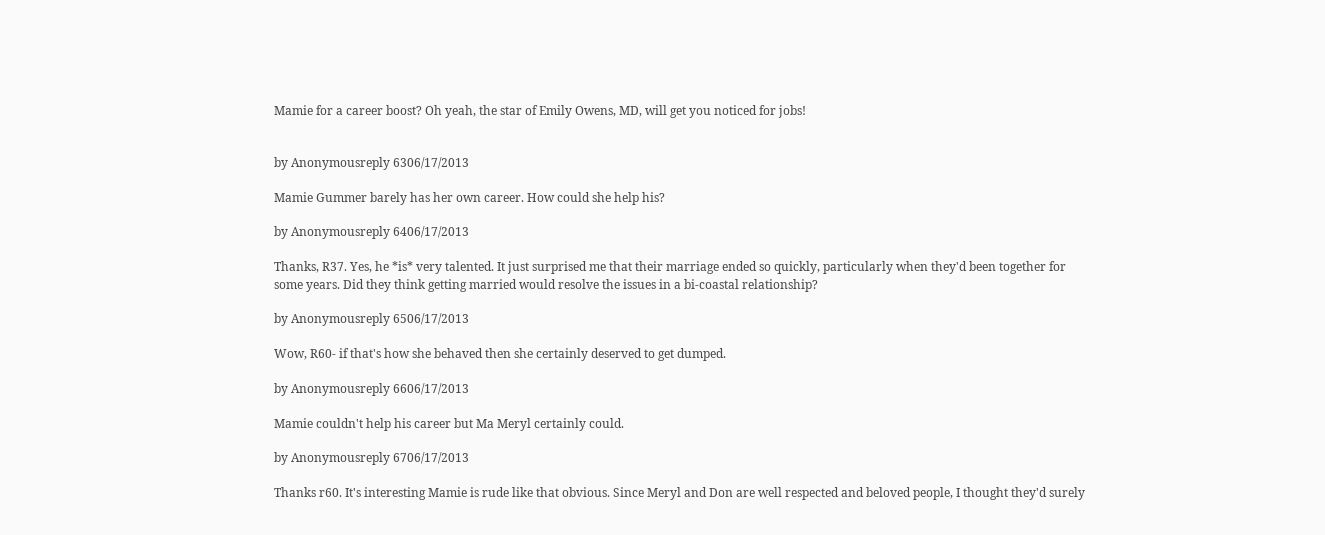Mamie for a career boost? Oh yeah, the star of Emily Owens, MD, will get you noticed for jobs!


by Anonymousreply 6306/17/2013

Mamie Gummer barely has her own career. How could she help his?

by Anonymousreply 6406/17/2013

Thanks, R37. Yes, he *is* very talented. It just surprised me that their marriage ended so quickly, particularly when they'd been together for some years. Did they think getting married would resolve the issues in a bi-coastal relationship?

by Anonymousreply 6506/17/2013

Wow, R60- if that's how she behaved then she certainly deserved to get dumped.

by Anonymousreply 6606/17/2013

Mamie couldn't help his career but Ma Meryl certainly could.

by Anonymousreply 6706/17/2013

Thanks r60. It's interesting Mamie is rude like that obvious. Since Meryl and Don are well respected and beloved people, I thought they'd surely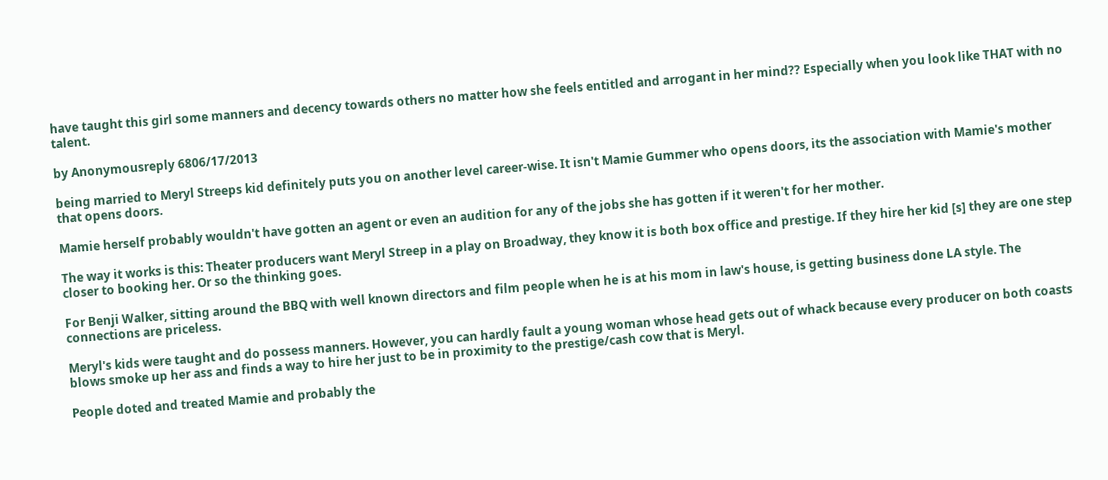have taught this girl some manners and decency towards others no matter how she feels entitled and arrogant in her mind?? Especially when you look like THAT with no talent.

by Anonymousreply 6806/17/2013

being married to Meryl Streeps kid definitely puts you on another level career-wise. It isn't Mamie Gummer who opens doors, its the association with Mamie's mother that opens doors.

Mamie herself probably wouldn't have gotten an agent or even an audition for any of the jobs she has gotten if it weren't for her mother.

The way it works is this: Theater producers want Meryl Streep in a play on Broadway, they know it is both box office and prestige. If they hire her kid [s] they are one step closer to booking her. Or so the thinking goes.

For Benji Walker, sitting around the BBQ with well known directors and film people when he is at his mom in law's house, is getting business done LA style. The connections are priceless.

Meryl's kids were taught and do possess manners. However, you can hardly fault a young woman whose head gets out of whack because every producer on both coasts blows smoke up her ass and finds a way to hire her just to be in proximity to the prestige/cash cow that is Meryl.

People doted and treated Mamie and probably the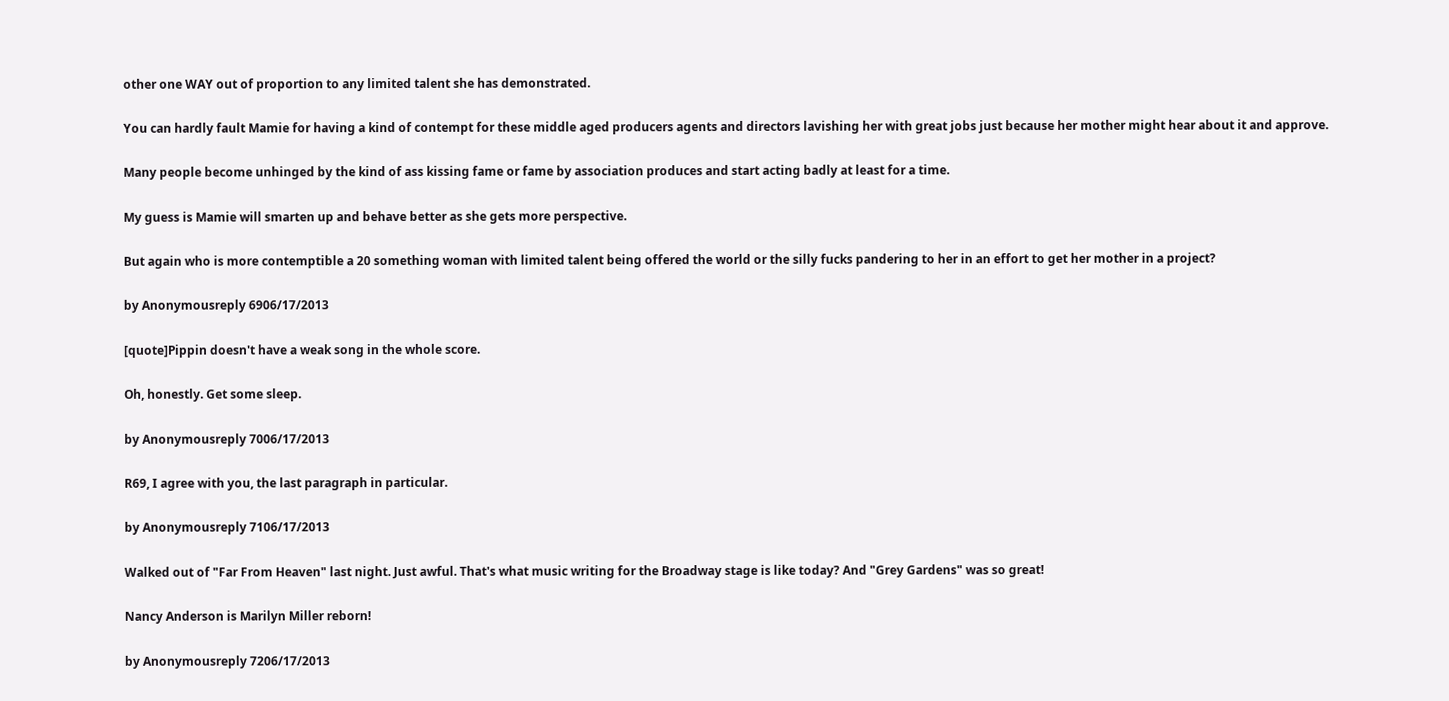other one WAY out of proportion to any limited talent she has demonstrated.

You can hardly fault Mamie for having a kind of contempt for these middle aged producers agents and directors lavishing her with great jobs just because her mother might hear about it and approve.

Many people become unhinged by the kind of ass kissing fame or fame by association produces and start acting badly at least for a time.

My guess is Mamie will smarten up and behave better as she gets more perspective.

But again who is more contemptible a 20 something woman with limited talent being offered the world or the silly fucks pandering to her in an effort to get her mother in a project?

by Anonymousreply 6906/17/2013

[quote]Pippin doesn't have a weak song in the whole score.

Oh, honestly. Get some sleep.

by Anonymousreply 7006/17/2013

R69, I agree with you, the last paragraph in particular.

by Anonymousreply 7106/17/2013

Walked out of "Far From Heaven" last night. Just awful. That's what music writing for the Broadway stage is like today? And "Grey Gardens" was so great!

Nancy Anderson is Marilyn Miller reborn!

by Anonymousreply 7206/17/2013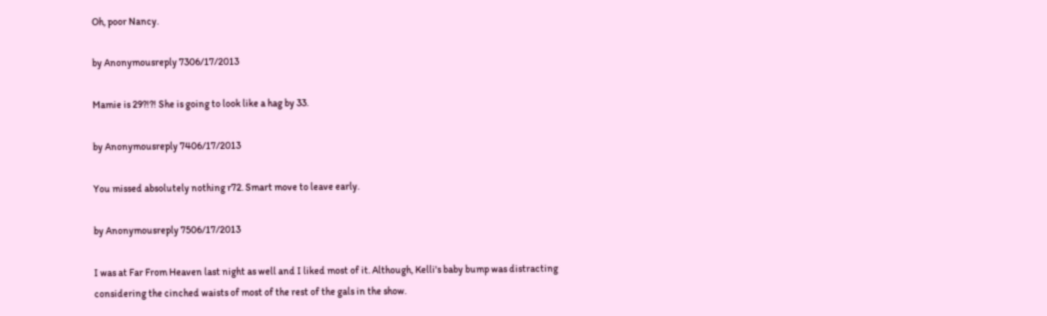Oh, poor Nancy.

by Anonymousreply 7306/17/2013

Mamie is 29?!?! She is going to look like a hag by 33.

by Anonymousreply 7406/17/2013

You missed absolutely nothing r72. Smart move to leave early.

by Anonymousreply 7506/17/2013

I was at Far From Heaven last night as well and I liked most of it. Although, Kelli's baby bump was distracting considering the cinched waists of most of the rest of the gals in the show.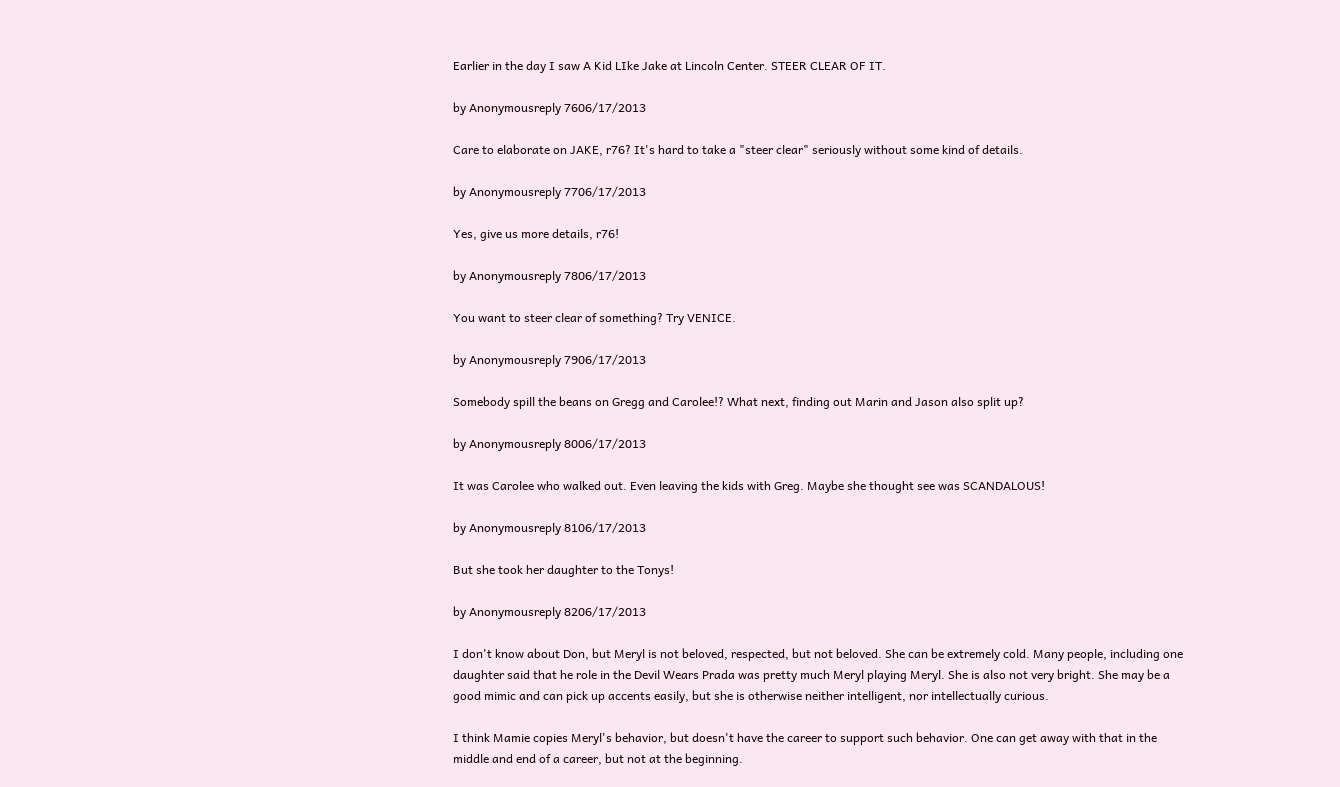Earlier in the day I saw A Kid LIke Jake at Lincoln Center. STEER CLEAR OF IT.

by Anonymousreply 7606/17/2013

Care to elaborate on JAKE, r76? It's hard to take a "steer clear" seriously without some kind of details.

by Anonymousreply 7706/17/2013

Yes, give us more details, r76!

by Anonymousreply 7806/17/2013

You want to steer clear of something? Try VENICE.

by Anonymousreply 7906/17/2013

Somebody spill the beans on Gregg and Carolee!? What next, finding out Marin and Jason also split up?

by Anonymousreply 8006/17/2013

It was Carolee who walked out. Even leaving the kids with Greg. Maybe she thought see was SCANDALOUS!

by Anonymousreply 8106/17/2013

But she took her daughter to the Tonys!

by Anonymousreply 8206/17/2013

I don't know about Don, but Meryl is not beloved, respected, but not beloved. She can be extremely cold. Many people, including one daughter said that he role in the Devil Wears Prada was pretty much Meryl playing Meryl. She is also not very bright. She may be a good mimic and can pick up accents easily, but she is otherwise neither intelligent, nor intellectually curious.

I think Mamie copies Meryl's behavior, but doesn't have the career to support such behavior. One can get away with that in the middle and end of a career, but not at the beginning.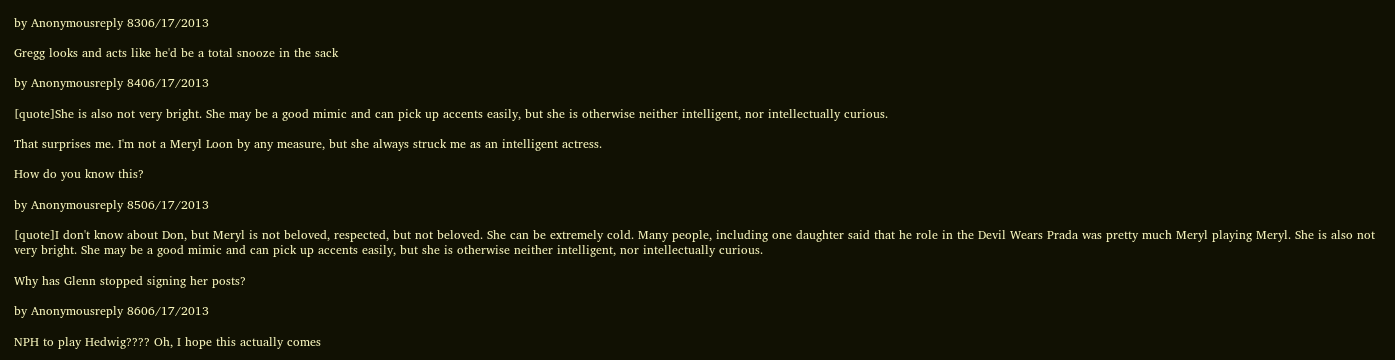by Anonymousreply 8306/17/2013

Gregg looks and acts like he'd be a total snooze in the sack

by Anonymousreply 8406/17/2013

[quote]She is also not very bright. She may be a good mimic and can pick up accents easily, but she is otherwise neither intelligent, nor intellectually curious.

That surprises me. I'm not a Meryl Loon by any measure, but she always struck me as an intelligent actress.

How do you know this?

by Anonymousreply 8506/17/2013

[quote]I don't know about Don, but Meryl is not beloved, respected, but not beloved. She can be extremely cold. Many people, including one daughter said that he role in the Devil Wears Prada was pretty much Meryl playing Meryl. She is also not very bright. She may be a good mimic and can pick up accents easily, but she is otherwise neither intelligent, nor intellectually curious.

Why has Glenn stopped signing her posts?

by Anonymousreply 8606/17/2013

NPH to play Hedwig???? Oh, I hope this actually comes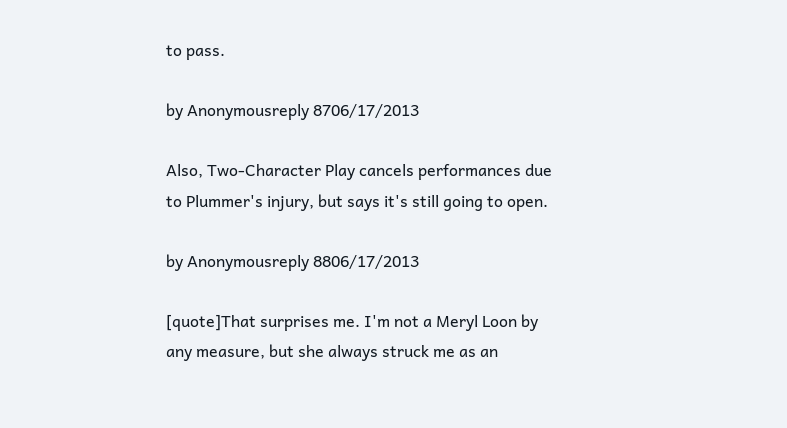to pass.

by Anonymousreply 8706/17/2013

Also, Two-Character Play cancels performances due to Plummer's injury, but says it's still going to open.

by Anonymousreply 8806/17/2013

[quote]That surprises me. I'm not a Meryl Loon by any measure, but she always struck me as an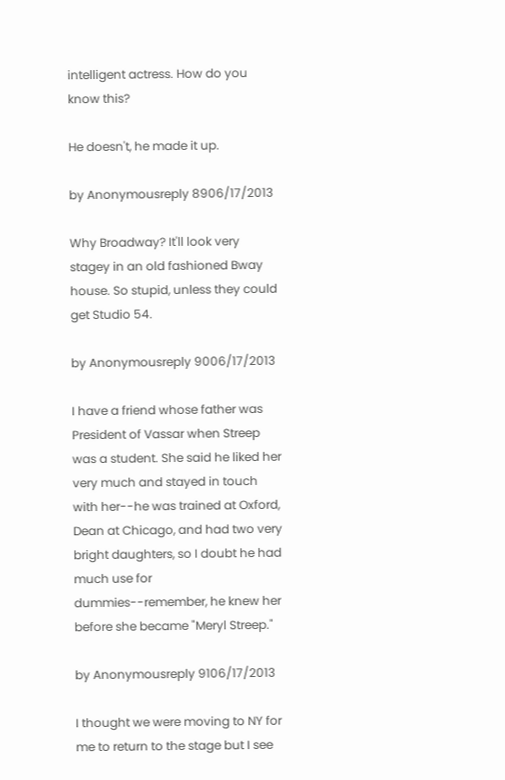intelligent actress. How do you know this?

He doesn't, he made it up.

by Anonymousreply 8906/17/2013

Why Broadway? It'll look very stagey in an old fashioned Bway house. So stupid, unless they could get Studio 54.

by Anonymousreply 9006/17/2013

I have a friend whose father was President of Vassar when Streep was a student. She said he liked her very much and stayed in touch with her--he was trained at Oxford, Dean at Chicago, and had two very bright daughters, so I doubt he had much use for dummies--remember, he knew her before she became "Meryl Streep."

by Anonymousreply 9106/17/2013

I thought we were moving to NY for me to return to the stage but I see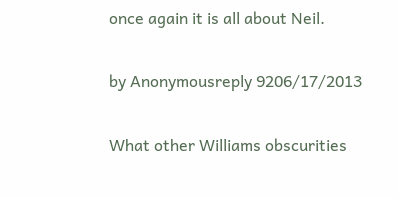once again it is all about Neil.

by Anonymousreply 9206/17/2013

What other Williams obscurities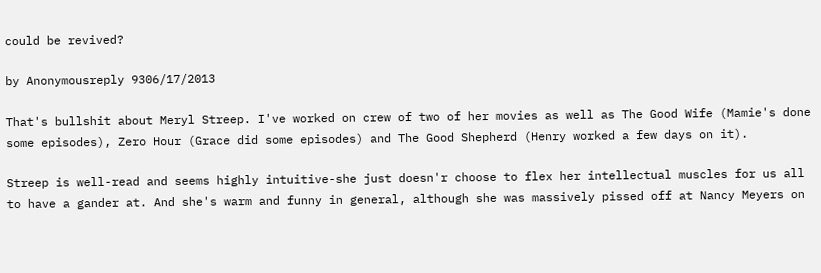could be revived?

by Anonymousreply 9306/17/2013

That's bullshit about Meryl Streep. I've worked on crew of two of her movies as well as The Good Wife (Mamie's done some episodes), Zero Hour (Grace did some episodes) and The Good Shepherd (Henry worked a few days on it).

Streep is well-read and seems highly intuitive-she just doesn'r choose to flex her intellectual muscles for us all to have a gander at. And she's warm and funny in general, although she was massively pissed off at Nancy Meyers on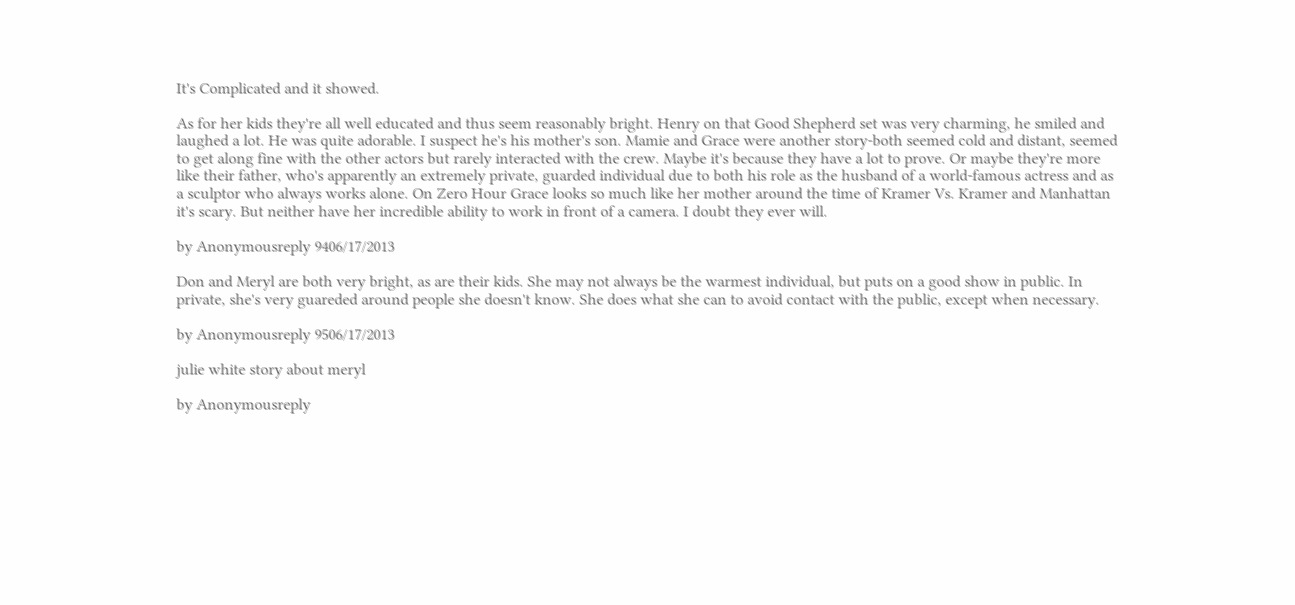It's Complicated and it showed.

As for her kids they're all well educated and thus seem reasonably bright. Henry on that Good Shepherd set was very charming, he smiled and laughed a lot. He was quite adorable. I suspect he's his mother's son. Mamie and Grace were another story-both seemed cold and distant, seemed to get along fine with the other actors but rarely interacted with the crew. Maybe it's because they have a lot to prove. Or maybe they're more like their father, who's apparently an extremely private, guarded individual due to both his role as the husband of a world-famous actress and as a sculptor who always works alone. On Zero Hour Grace looks so much like her mother around the time of Kramer Vs. Kramer and Manhattan it's scary. But neither have her incredible ability to work in front of a camera. I doubt they ever will.

by Anonymousreply 9406/17/2013

Don and Meryl are both very bright, as are their kids. She may not always be the warmest individual, but puts on a good show in public. In private, she's very guareded around people she doesn't know. She does what she can to avoid contact with the public, except when necessary.

by Anonymousreply 9506/17/2013

julie white story about meryl

by Anonymousreply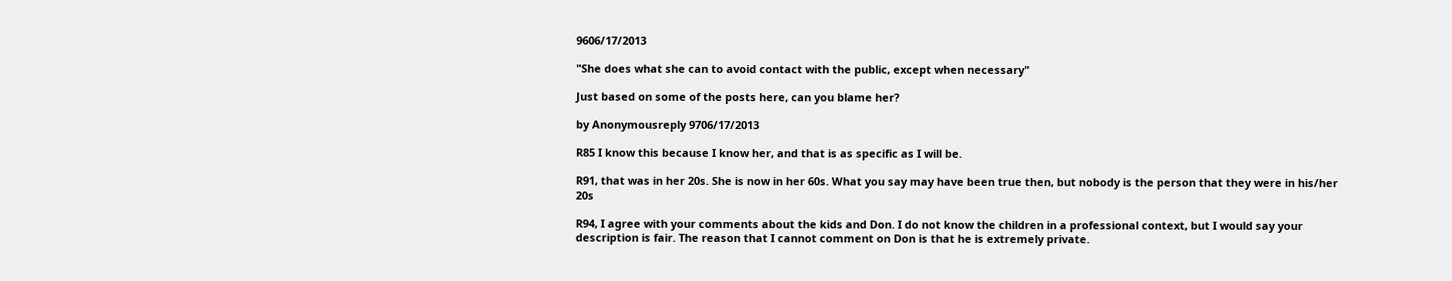9606/17/2013

"She does what she can to avoid contact with the public, except when necessary"

Just based on some of the posts here, can you blame her?

by Anonymousreply 9706/17/2013

R85 I know this because I know her, and that is as specific as I will be.

R91, that was in her 20s. She is now in her 60s. What you say may have been true then, but nobody is the person that they were in his/her 20s

R94, I agree with your comments about the kids and Don. I do not know the children in a professional context, but I would say your description is fair. The reason that I cannot comment on Don is that he is extremely private.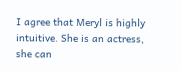I agree that Meryl is highly intuitive. She is an actress, she can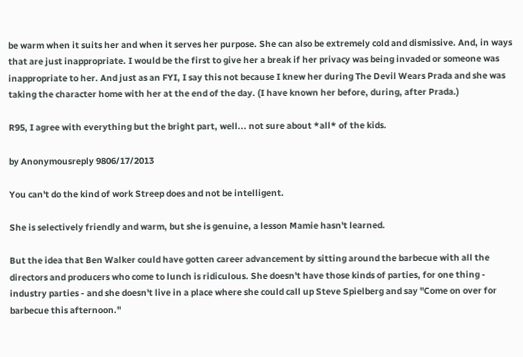be warm when it suits her and when it serves her purpose. She can also be extremely cold and dismissive. And, in ways that are just inappropriate. I would be the first to give her a break if her privacy was being invaded or someone was inappropriate to her. And just as an FYI, I say this not because I knew her during The Devil Wears Prada and she was taking the character home with her at the end of the day. (I have known her before, during, after Prada.)

R95, I agree with everything but the bright part, well... not sure about *all* of the kids.

by Anonymousreply 9806/17/2013

You can't do the kind of work Streep does and not be intelligent.

She is selectively friendly and warm, but she is genuine, a lesson Mamie hasn't learned.

But the idea that Ben Walker could have gotten career advancement by sitting around the barbecue with all the directors and producers who come to lunch is ridiculous. She doesn't have those kinds of parties, for one thing - industry parties - and she doesn't live in a place where she could call up Steve Spielberg and say "Come on over for barbecue this afternoon."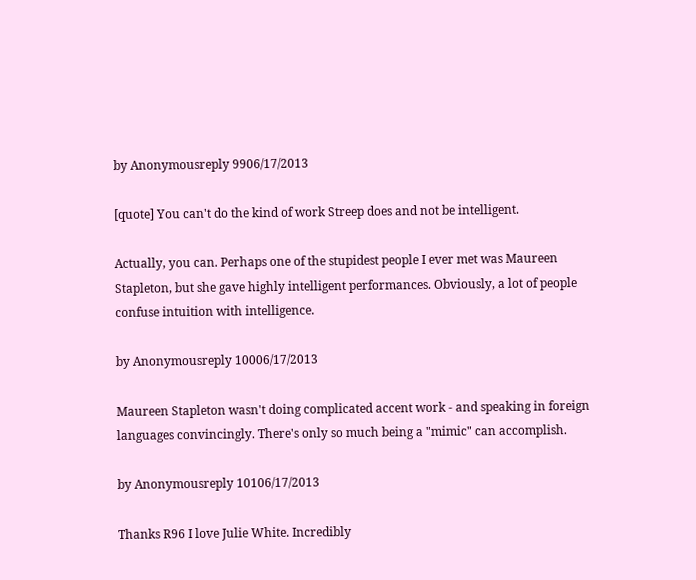by Anonymousreply 9906/17/2013

[quote] You can't do the kind of work Streep does and not be intelligent.

Actually, you can. Perhaps one of the stupidest people I ever met was Maureen Stapleton, but she gave highly intelligent performances. Obviously, a lot of people confuse intuition with intelligence.

by Anonymousreply 10006/17/2013

Maureen Stapleton wasn't doing complicated accent work - and speaking in foreign languages convincingly. There's only so much being a "mimic" can accomplish.

by Anonymousreply 10106/17/2013

Thanks R96 I love Julie White. Incredibly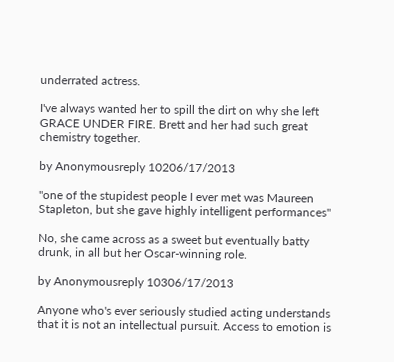underrated actress.

I've always wanted her to spill the dirt on why she left GRACE UNDER FIRE. Brett and her had such great chemistry together.

by Anonymousreply 10206/17/2013

"one of the stupidest people I ever met was Maureen Stapleton, but she gave highly intelligent performances"

No, she came across as a sweet but eventually batty drunk, in all but her Oscar-winning role.

by Anonymousreply 10306/17/2013

Anyone who's ever seriously studied acting understands that it is not an intellectual pursuit. Access to emotion is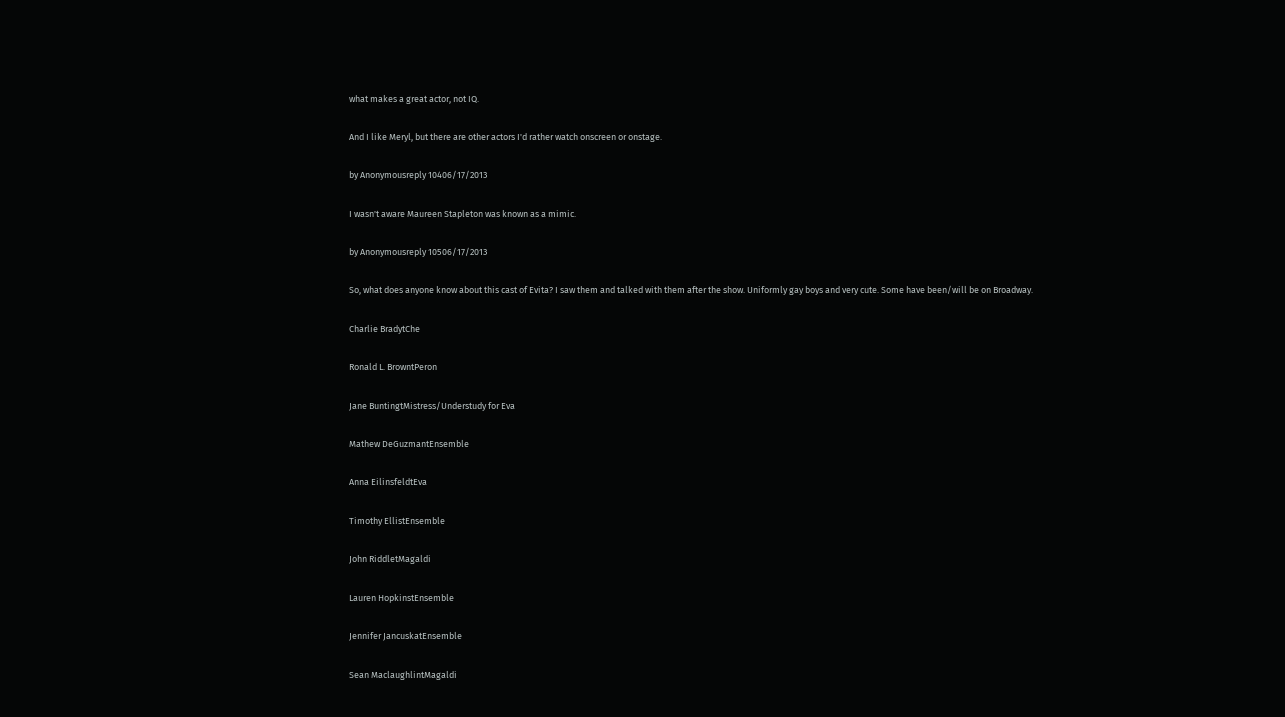what makes a great actor, not IQ.

And I like Meryl, but there are other actors I'd rather watch onscreen or onstage.

by Anonymousreply 10406/17/2013

I wasn't aware Maureen Stapleton was known as a mimic.

by Anonymousreply 10506/17/2013

So, what does anyone know about this cast of Evita? I saw them and talked with them after the show. Uniformly gay boys and very cute. Some have been/will be on Broadway.

Charlie BradytChe

Ronald L. BrowntPeron

Jane BuntingtMistress/Understudy for Eva

Mathew DeGuzmantEnsemble

Anna EilinsfeldtEva

Timothy EllistEnsemble

John RiddletMagaldi

Lauren HopkinstEnsemble

Jennifer JancuskatEnsemble

Sean MaclaughlintMagaldi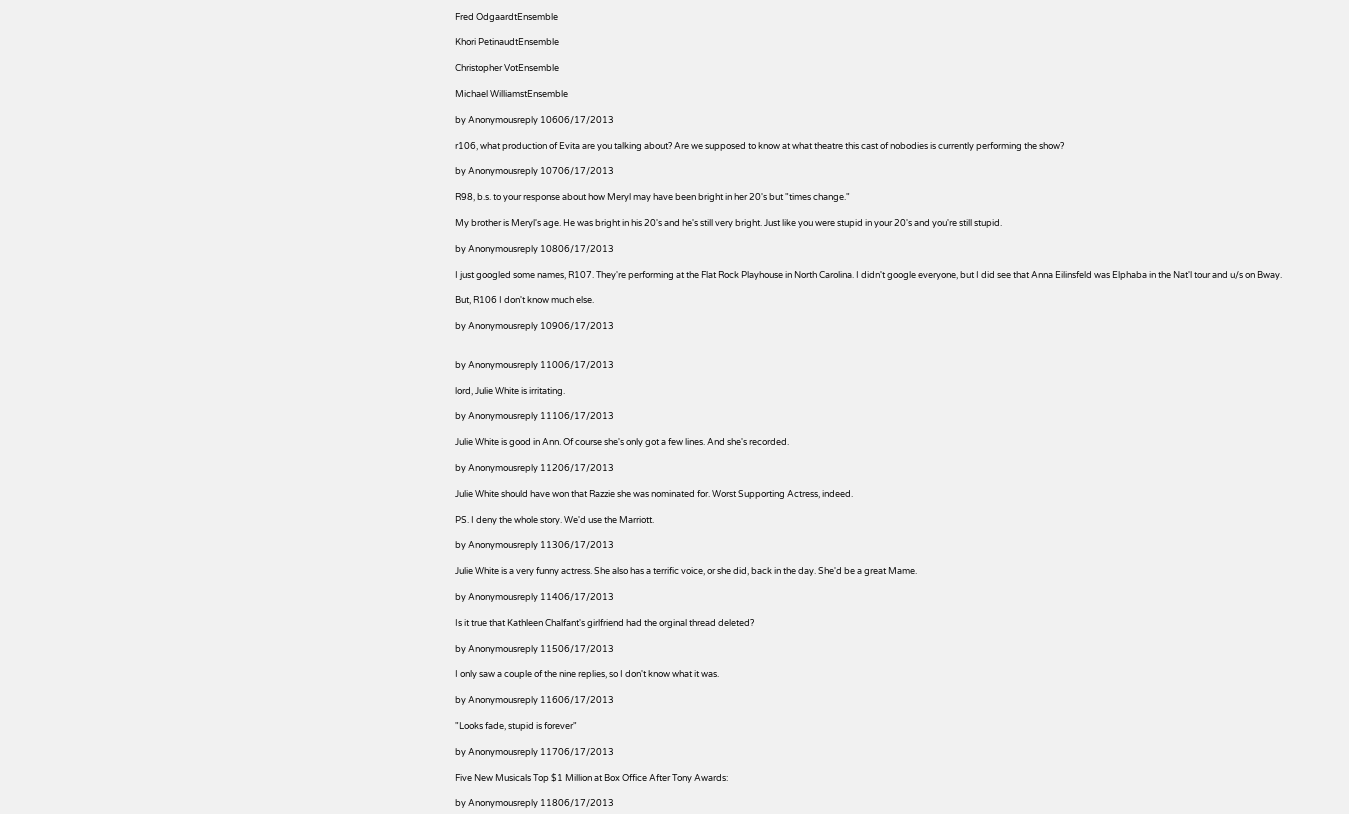Fred OdgaardtEnsemble

Khori PetinaudtEnsemble

Christopher VotEnsemble

Michael WilliamstEnsemble

by Anonymousreply 10606/17/2013

r106, what production of Evita are you talking about? Are we supposed to know at what theatre this cast of nobodies is currently performing the show?

by Anonymousreply 10706/17/2013

R98, b.s. to your response about how Meryl may have been bright in her 20's but "times change."

My brother is Meryl's age. He was bright in his 20's and he's still very bright. Just like you were stupid in your 20's and you're still stupid.

by Anonymousreply 10806/17/2013

I just googled some names, R107. They're performing at the Flat Rock Playhouse in North Carolina. I didn't google everyone, but I did see that Anna Eilinsfeld was Elphaba in the Nat'l tour and u/s on Bway.

But, R106 I don't know much else.

by Anonymousreply 10906/17/2013


by Anonymousreply 11006/17/2013

lord, Julie White is irritating.

by Anonymousreply 11106/17/2013

Julie White is good in Ann. Of course she's only got a few lines. And she's recorded.

by Anonymousreply 11206/17/2013

Julie White should have won that Razzie she was nominated for. Worst Supporting Actress, indeed.

PS. I deny the whole story. We'd use the Marriott.

by Anonymousreply 11306/17/2013

Julie White is a very funny actress. She also has a terrific voice, or she did, back in the day. She'd be a great Mame.

by Anonymousreply 11406/17/2013

Is it true that Kathleen Chalfant's girlfriend had the orginal thread deleted?

by Anonymousreply 11506/17/2013

I only saw a couple of the nine replies, so I don't know what it was.

by Anonymousreply 11606/17/2013

"Looks fade, stupid is forever"

by Anonymousreply 11706/17/2013

Five New Musicals Top $1 Million at Box Office After Tony Awards:

by Anonymousreply 11806/17/2013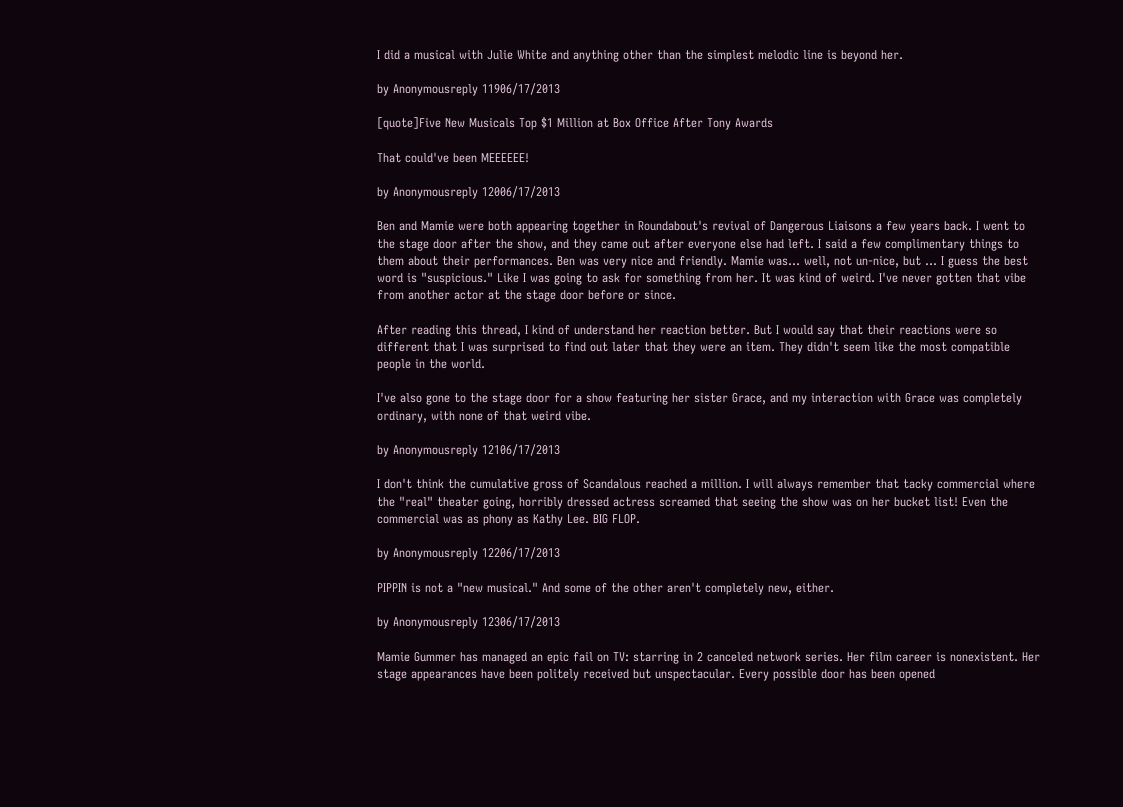I did a musical with Julie White and anything other than the simplest melodic line is beyond her.

by Anonymousreply 11906/17/2013

[quote]Five New Musicals Top $1 Million at Box Office After Tony Awards

That could've been MEEEEEE!

by Anonymousreply 12006/17/2013

Ben and Mamie were both appearing together in Roundabout's revival of Dangerous Liaisons a few years back. I went to the stage door after the show, and they came out after everyone else had left. I said a few complimentary things to them about their performances. Ben was very nice and friendly. Mamie was... well, not un-nice, but ... I guess the best word is "suspicious." Like I was going to ask for something from her. It was kind of weird. I've never gotten that vibe from another actor at the stage door before or since.

After reading this thread, I kind of understand her reaction better. But I would say that their reactions were so different that I was surprised to find out later that they were an item. They didn't seem like the most compatible people in the world.

I've also gone to the stage door for a show featuring her sister Grace, and my interaction with Grace was completely ordinary, with none of that weird vibe.

by Anonymousreply 12106/17/2013

I don't think the cumulative gross of Scandalous reached a million. I will always remember that tacky commercial where the "real" theater going, horribly dressed actress screamed that seeing the show was on her bucket list! Even the commercial was as phony as Kathy Lee. BIG FLOP.

by Anonymousreply 12206/17/2013

PIPPIN is not a "new musical." And some of the other aren't completely new, either.

by Anonymousreply 12306/17/2013

Mamie Gummer has managed an epic fail on TV: starring in 2 canceled network series. Her film career is nonexistent. Her stage appearances have been politely received but unspectacular. Every possible door has been opened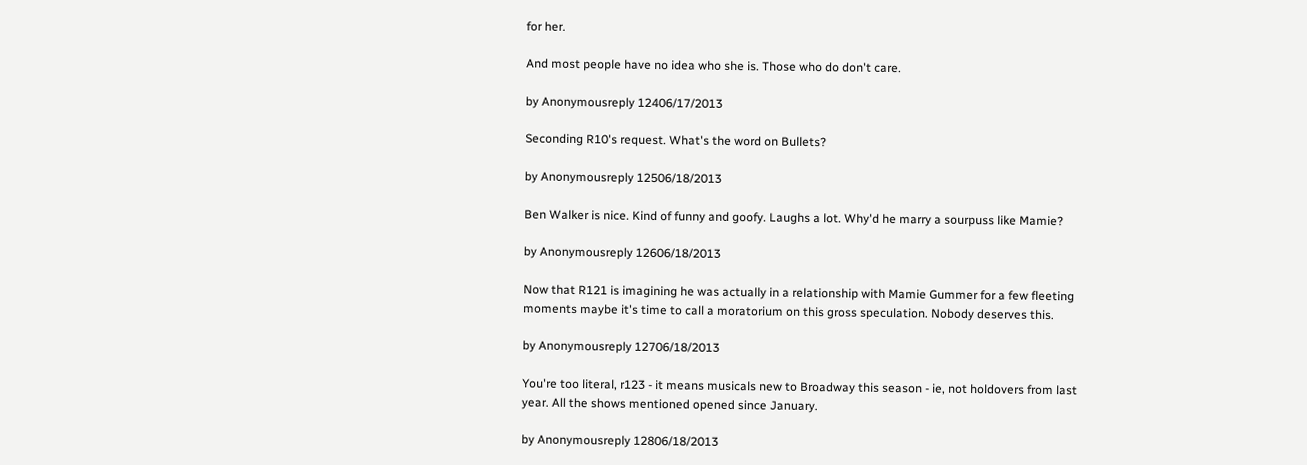for her.

And most people have no idea who she is. Those who do don't care.

by Anonymousreply 12406/17/2013

Seconding R10's request. What's the word on Bullets?

by Anonymousreply 12506/18/2013

Ben Walker is nice. Kind of funny and goofy. Laughs a lot. Why'd he marry a sourpuss like Mamie?

by Anonymousreply 12606/18/2013

Now that R121 is imagining he was actually in a relationship with Mamie Gummer for a few fleeting moments maybe it's time to call a moratorium on this gross speculation. Nobody deserves this.

by Anonymousreply 12706/18/2013

You're too literal, r123 - it means musicals new to Broadway this season - ie, not holdovers from last year. All the shows mentioned opened since January.

by Anonymousreply 12806/18/2013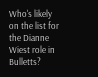Who's likely on the list for the Dianne Wiest role in Bulletts?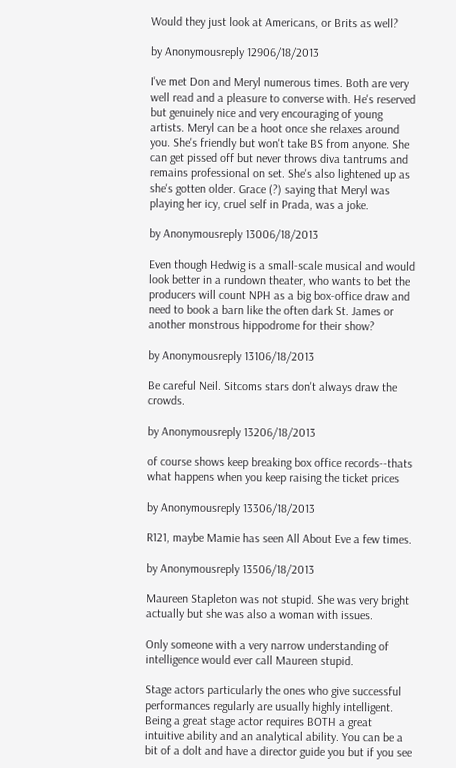Would they just look at Americans, or Brits as well?

by Anonymousreply 12906/18/2013

I've met Don and Meryl numerous times. Both are very well read and a pleasure to converse with. He's reserved but genuinely nice and very encouraging of young artists. Meryl can be a hoot once she relaxes around you. She's friendly but won't take BS from anyone. She can get pissed off but never throws diva tantrums and remains professional on set. She's also lightened up as she's gotten older. Grace (?) saying that Meryl was playing her icy, cruel self in Prada, was a joke.

by Anonymousreply 13006/18/2013

Even though Hedwig is a small-scale musical and would look better in a rundown theater, who wants to bet the producers will count NPH as a big box-office draw and need to book a barn like the often dark St. James or another monstrous hippodrome for their show?

by Anonymousreply 13106/18/2013

Be careful Neil. Sitcoms stars don't always draw the crowds.

by Anonymousreply 13206/18/2013

of course shows keep breaking box office records--thats what happens when you keep raising the ticket prices

by Anonymousreply 13306/18/2013

R121, maybe Mamie has seen All About Eve a few times.

by Anonymousreply 13506/18/2013

Maureen Stapleton was not stupid. She was very bright actually but she was also a woman with issues.

Only someone with a very narrow understanding of intelligence would ever call Maureen stupid.

Stage actors particularly the ones who give successful performances regularly are usually highly intelligent. Being a great stage actor requires BOTH a great intuitive ability and an analytical ability. You can be a bit of a dolt and have a director guide you but if you see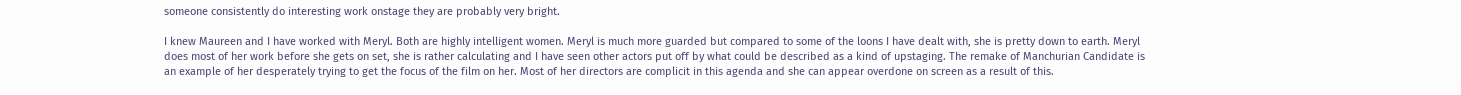someone consistently do interesting work onstage they are probably very bright.

I knew Maureen and I have worked with Meryl. Both are highly intelligent women. Meryl is much more guarded but compared to some of the loons I have dealt with, she is pretty down to earth. Meryl does most of her work before she gets on set, she is rather calculating and I have seen other actors put off by what could be described as a kind of upstaging. The remake of Manchurian Candidate is an example of her desperately trying to get the focus of the film on her. Most of her directors are complicit in this agenda and she can appear overdone on screen as a result of this.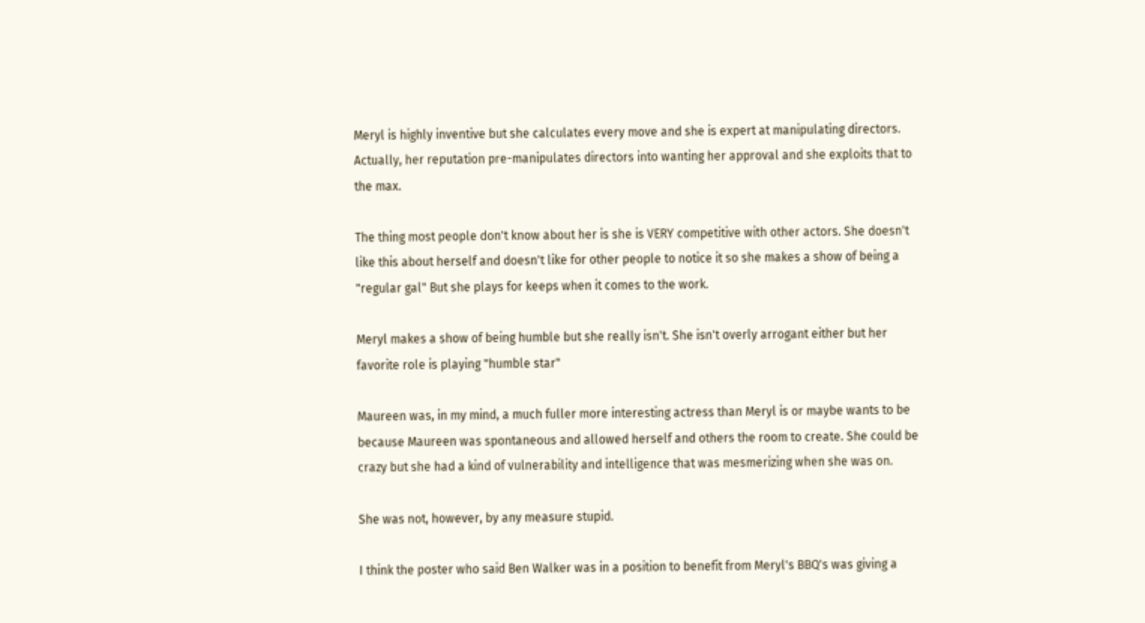Meryl is highly inventive but she calculates every move and she is expert at manipulating directors. Actually, her reputation pre-manipulates directors into wanting her approval and she exploits that to the max.

The thing most people don't know about her is she is VERY competitive with other actors. She doesn't like this about herself and doesn't like for other people to notice it so she makes a show of being a "regular gal" But she plays for keeps when it comes to the work.

Meryl makes a show of being humble but she really isn't. She isn't overly arrogant either but her favorite role is playing "humble star"

Maureen was, in my mind, a much fuller more interesting actress than Meryl is or maybe wants to be because Maureen was spontaneous and allowed herself and others the room to create. She could be crazy but she had a kind of vulnerability and intelligence that was mesmerizing when she was on.

She was not, however, by any measure stupid.

I think the poster who said Ben Walker was in a position to benefit from Meryl's BBQ's was giving a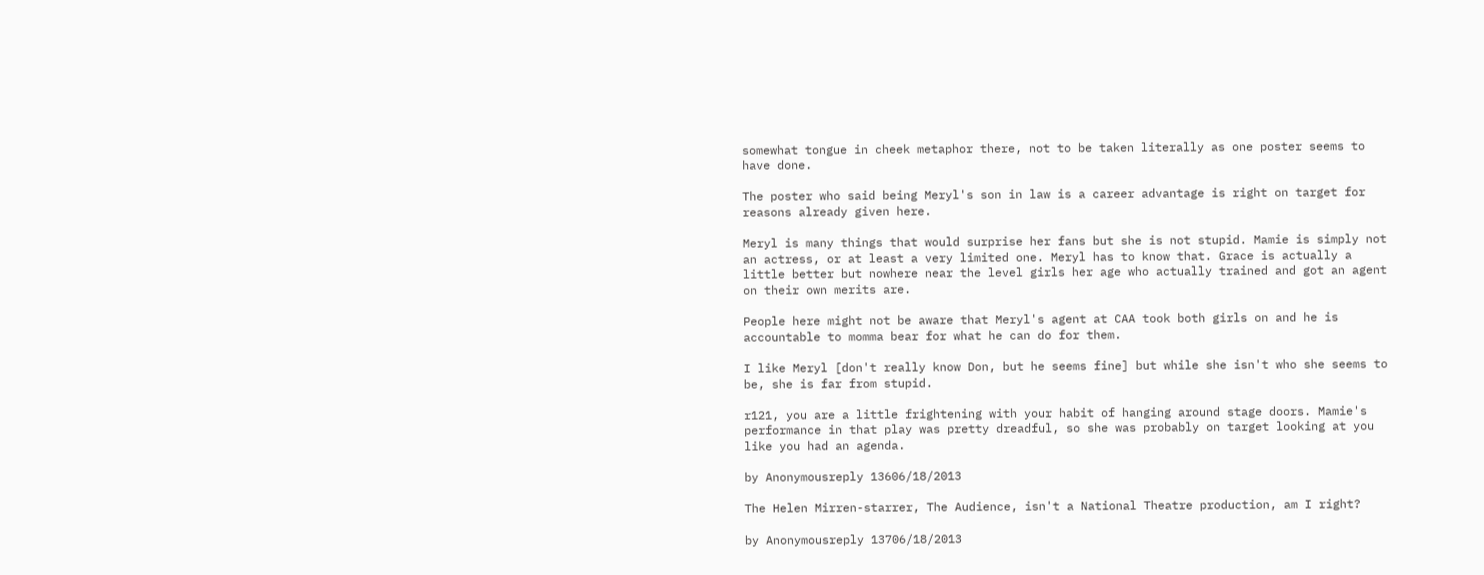somewhat tongue in cheek metaphor there, not to be taken literally as one poster seems to have done.

The poster who said being Meryl's son in law is a career advantage is right on target for reasons already given here.

Meryl is many things that would surprise her fans but she is not stupid. Mamie is simply not an actress, or at least a very limited one. Meryl has to know that. Grace is actually a little better but nowhere near the level girls her age who actually trained and got an agent on their own merits are.

People here might not be aware that Meryl's agent at CAA took both girls on and he is accountable to momma bear for what he can do for them.

I like Meryl [don't really know Don, but he seems fine] but while she isn't who she seems to be, she is far from stupid.

r121, you are a little frightening with your habit of hanging around stage doors. Mamie's performance in that play was pretty dreadful, so she was probably on target looking at you like you had an agenda.

by Anonymousreply 13606/18/2013

The Helen Mirren-starrer, The Audience, isn't a National Theatre production, am I right?

by Anonymousreply 13706/18/2013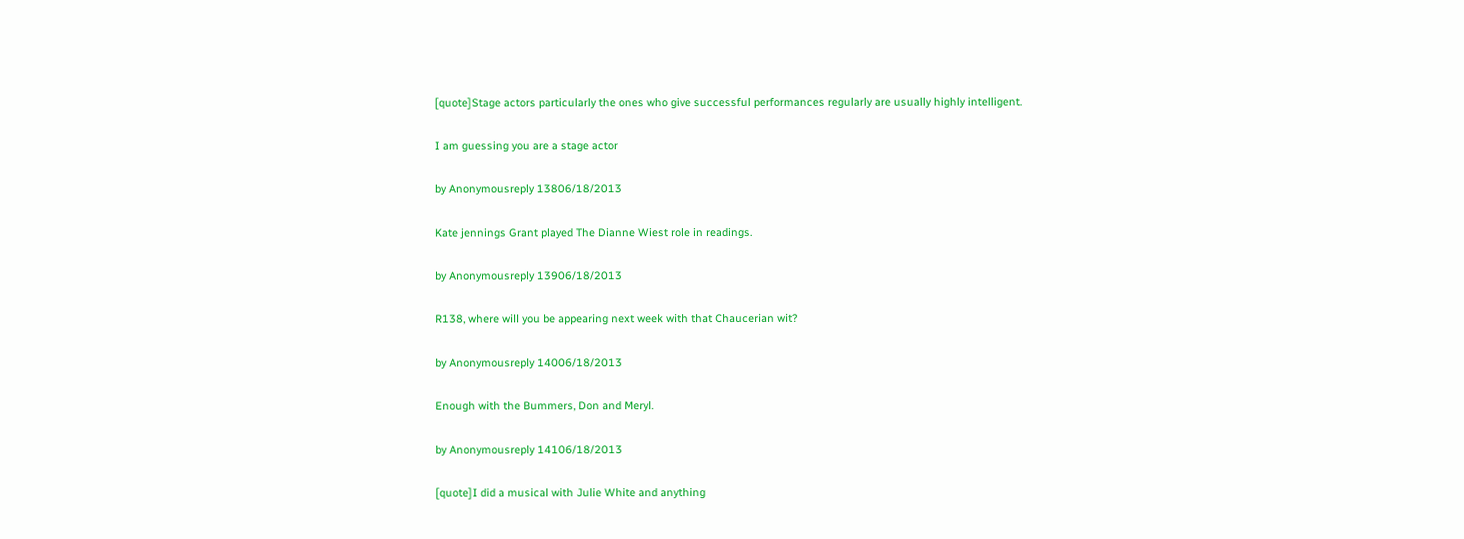[quote]Stage actors particularly the ones who give successful performances regularly are usually highly intelligent.

I am guessing you are a stage actor

by Anonymousreply 13806/18/2013

Kate jennings Grant played The Dianne Wiest role in readings.

by Anonymousreply 13906/18/2013

R138, where will you be appearing next week with that Chaucerian wit?

by Anonymousreply 14006/18/2013

Enough with the Bummers, Don and Meryl.

by Anonymousreply 14106/18/2013

[quote]I did a musical with Julie White and anything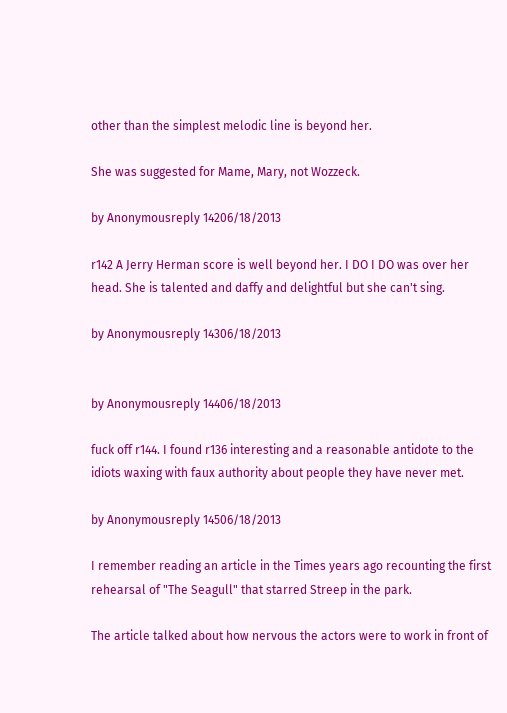other than the simplest melodic line is beyond her.

She was suggested for Mame, Mary, not Wozzeck.

by Anonymousreply 14206/18/2013

r142 A Jerry Herman score is well beyond her. I DO I DO was over her head. She is talented and daffy and delightful but she can't sing.

by Anonymousreply 14306/18/2013


by Anonymousreply 14406/18/2013

fuck off r144. I found r136 interesting and a reasonable antidote to the idiots waxing with faux authority about people they have never met.

by Anonymousreply 14506/18/2013

I remember reading an article in the Times years ago recounting the first rehearsal of "The Seagull" that starred Streep in the park.

The article talked about how nervous the actors were to work in front of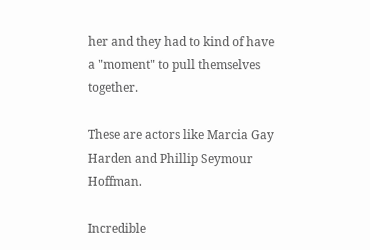her and they had to kind of have a "moment" to pull themselves together.

These are actors like Marcia Gay Harden and Phillip Seymour Hoffman.

Incredible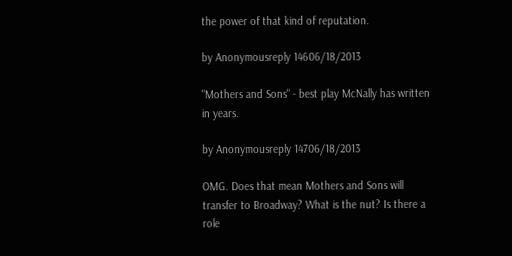the power of that kind of reputation.

by Anonymousreply 14606/18/2013

"Mothers and Sons" - best play McNally has written in years.

by Anonymousreply 14706/18/2013

OMG. Does that mean Mothers and Sons will transfer to Broadway? What is the nut? Is there a role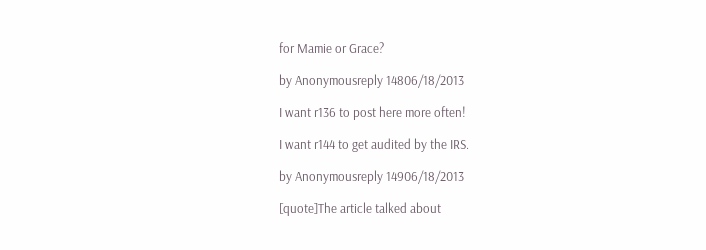for Mamie or Grace?

by Anonymousreply 14806/18/2013

I want r136 to post here more often!

I want r144 to get audited by the IRS.

by Anonymousreply 14906/18/2013

[quote]The article talked about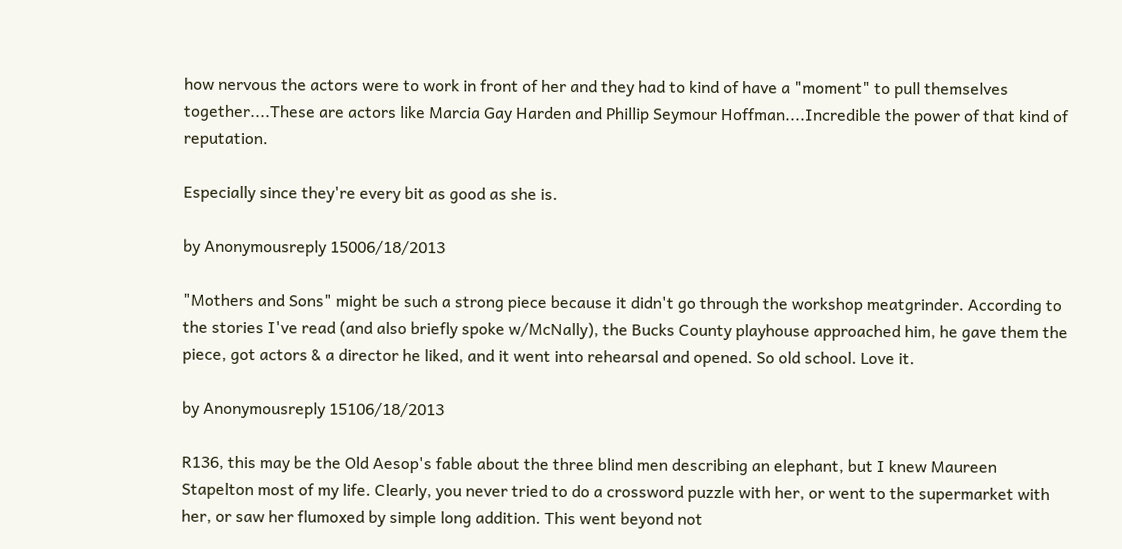how nervous the actors were to work in front of her and they had to kind of have a "moment" to pull themselves together....These are actors like Marcia Gay Harden and Phillip Seymour Hoffman....Incredible the power of that kind of reputation.

Especially since they're every bit as good as she is.

by Anonymousreply 15006/18/2013

"Mothers and Sons" might be such a strong piece because it didn't go through the workshop meatgrinder. According to the stories I've read (and also briefly spoke w/McNally), the Bucks County playhouse approached him, he gave them the piece, got actors & a director he liked, and it went into rehearsal and opened. So old school. Love it.

by Anonymousreply 15106/18/2013

R136, this may be the Old Aesop's fable about the three blind men describing an elephant, but I knew Maureen Stapelton most of my life. Clearly, you never tried to do a crossword puzzle with her, or went to the supermarket with her, or saw her flumoxed by simple long addition. This went beyond not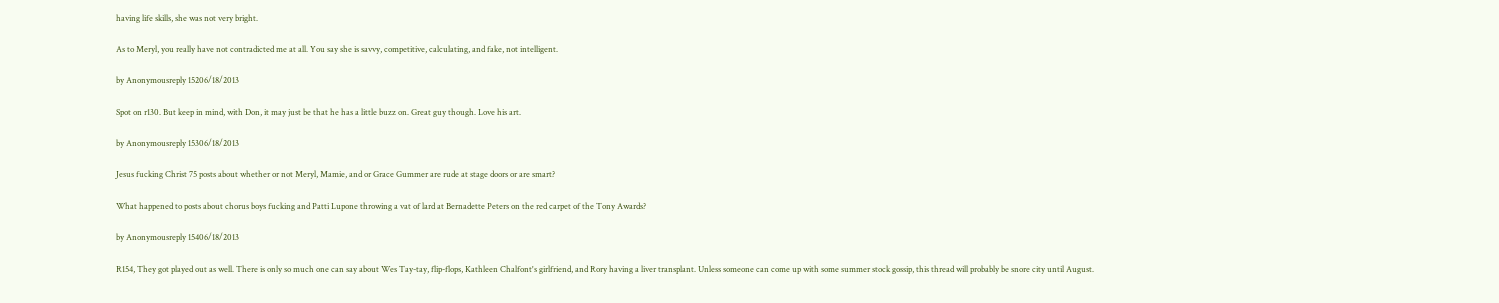having life skills, she was not very bright.

As to Meryl, you really have not contradicted me at all. You say she is savvy, competitive, calculating, and fake, not intelligent.

by Anonymousreply 15206/18/2013

Spot on r130. But keep in mind, with Don, it may just be that he has a little buzz on. Great guy though. Love his art.

by Anonymousreply 15306/18/2013

Jesus fucking Christ 75 posts about whether or not Meryl, Mamie, and or Grace Gummer are rude at stage doors or are smart?

What happened to posts about chorus boys fucking and Patti Lupone throwing a vat of lard at Bernadette Peters on the red carpet of the Tony Awards?

by Anonymousreply 15406/18/2013

R154, They got played out as well. There is only so much one can say about Wes Tay-tay, flip-flops, Kathleen Chalfont's girlfriend, and Rory having a liver transplant. Unless someone can come up with some summer stock gossip, this thread will probably be snore city until August.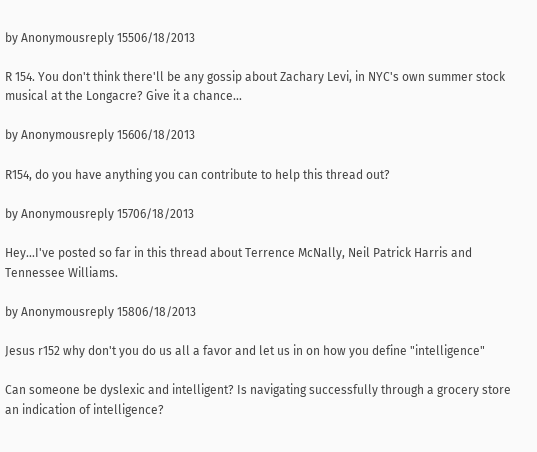by Anonymousreply 15506/18/2013

R 154. You don't think there'll be any gossip about Zachary Levi, in NYC's own summer stock musical at the Longacre? Give it a chance...

by Anonymousreply 15606/18/2013

R154, do you have anything you can contribute to help this thread out?

by Anonymousreply 15706/18/2013

Hey...I've posted so far in this thread about Terrence McNally, Neil Patrick Harris and Tennessee Williams.

by Anonymousreply 15806/18/2013

Jesus r152 why don't you do us all a favor and let us in on how you define "intelligence"

Can someone be dyslexic and intelligent? Is navigating successfully through a grocery store an indication of intelligence?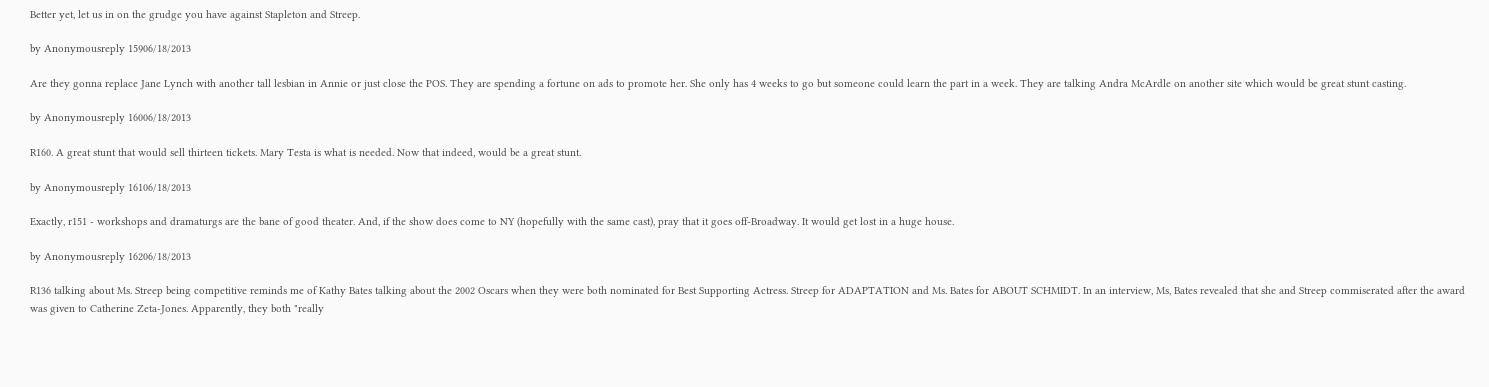Better yet, let us in on the grudge you have against Stapleton and Streep.

by Anonymousreply 15906/18/2013

Are they gonna replace Jane Lynch with another tall lesbian in Annie or just close the POS. They are spending a fortune on ads to promote her. She only has 4 weeks to go but someone could learn the part in a week. They are talking Andra McArdle on another site which would be great stunt casting.

by Anonymousreply 16006/18/2013

R160. A great stunt that would sell thirteen tickets. Mary Testa is what is needed. Now that indeed, would be a great stunt.

by Anonymousreply 16106/18/2013

Exactly, r151 - workshops and dramaturgs are the bane of good theater. And, if the show does come to NY (hopefully with the same cast), pray that it goes off-Broadway. It would get lost in a huge house.

by Anonymousreply 16206/18/2013

R136 talking about Ms. Streep being competitive reminds me of Kathy Bates talking about the 2002 Oscars when they were both nominated for Best Supporting Actress. Streep for ADAPTATION and Ms. Bates for ABOUT SCHMIDT. In an interview, Ms, Bates revealed that she and Streep commiserated after the award was given to Catherine Zeta-Jones. Apparently, they both "really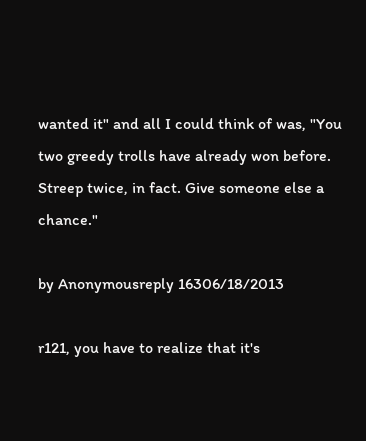wanted it" and all I could think of was, "You two greedy trolls have already won before. Streep twice, in fact. Give someone else a chance."

by Anonymousreply 16306/18/2013

r121, you have to realize that it's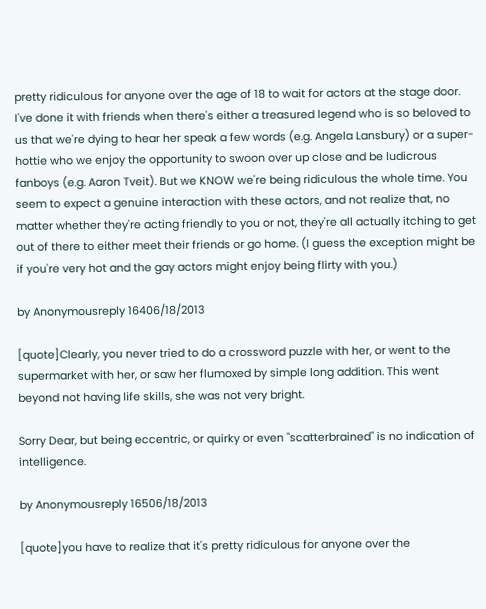pretty ridiculous for anyone over the age of 18 to wait for actors at the stage door. I've done it with friends when there's either a treasured legend who is so beloved to us that we're dying to hear her speak a few words (e.g. Angela Lansbury) or a super-hottie who we enjoy the opportunity to swoon over up close and be ludicrous fanboys (e.g. Aaron Tveit). But we KNOW we're being ridiculous the whole time. You seem to expect a genuine interaction with these actors, and not realize that, no matter whether they're acting friendly to you or not, they're all actually itching to get out of there to either meet their friends or go home. (I guess the exception might be if you're very hot and the gay actors might enjoy being flirty with you.)

by Anonymousreply 16406/18/2013

[quote]Clearly, you never tried to do a crossword puzzle with her, or went to the supermarket with her, or saw her flumoxed by simple long addition. This went beyond not having life skills, she was not very bright.

Sorry Dear, but being eccentric, or quirky or even "scatterbrained" is no indication of intelligence.

by Anonymousreply 16506/18/2013

[quote]you have to realize that it's pretty ridiculous for anyone over the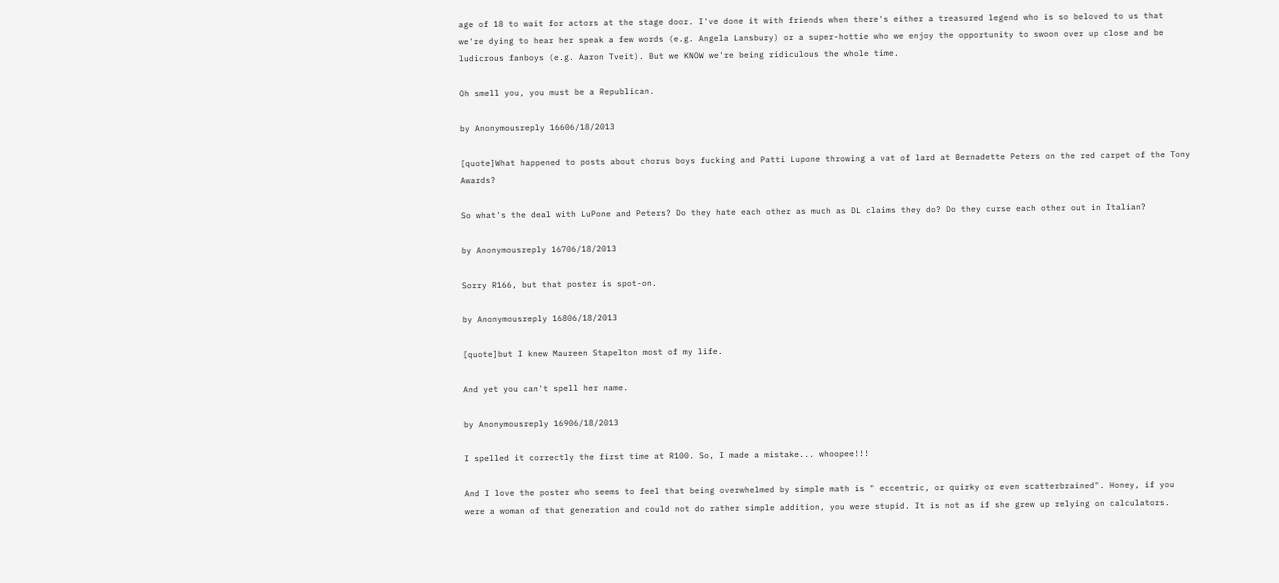age of 18 to wait for actors at the stage door. I've done it with friends when there's either a treasured legend who is so beloved to us that we're dying to hear her speak a few words (e.g. Angela Lansbury) or a super-hottie who we enjoy the opportunity to swoon over up close and be ludicrous fanboys (e.g. Aaron Tveit). But we KNOW we're being ridiculous the whole time.

Oh smell you, you must be a Republican.

by Anonymousreply 16606/18/2013

[quote]What happened to posts about chorus boys fucking and Patti Lupone throwing a vat of lard at Bernadette Peters on the red carpet of the Tony Awards?

So what's the deal with LuPone and Peters? Do they hate each other as much as DL claims they do? Do they curse each other out in Italian?

by Anonymousreply 16706/18/2013

Sorry R166, but that poster is spot-on.

by Anonymousreply 16806/18/2013

[quote]but I knew Maureen Stapelton most of my life.

And yet you can't spell her name.

by Anonymousreply 16906/18/2013

I spelled it correctly the first time at R100. So, I made a mistake... whoopee!!!

And I love the poster who seems to feel that being overwhelmed by simple math is " eccentric, or quirky or even scatterbrained". Honey, if you were a woman of that generation and could not do rather simple addition, you were stupid. It is not as if she grew up relying on calculators.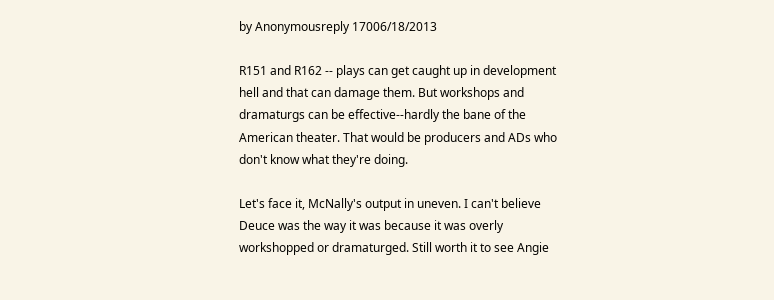by Anonymousreply 17006/18/2013

R151 and R162 -- plays can get caught up in development hell and that can damage them. But workshops and dramaturgs can be effective--hardly the bane of the American theater. That would be producers and ADs who don't know what they're doing.

Let's face it, McNally's output in uneven. I can't believe Deuce was the way it was because it was overly workshopped or dramaturged. Still worth it to see Angie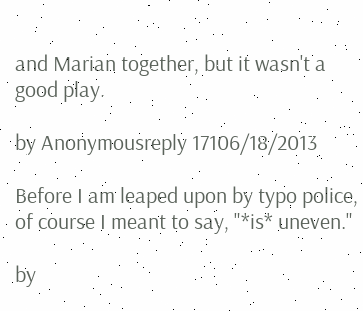and Marian together, but it wasn't a good play.

by Anonymousreply 17106/18/2013

Before I am leaped upon by typo police, of course I meant to say, "*is* uneven."

by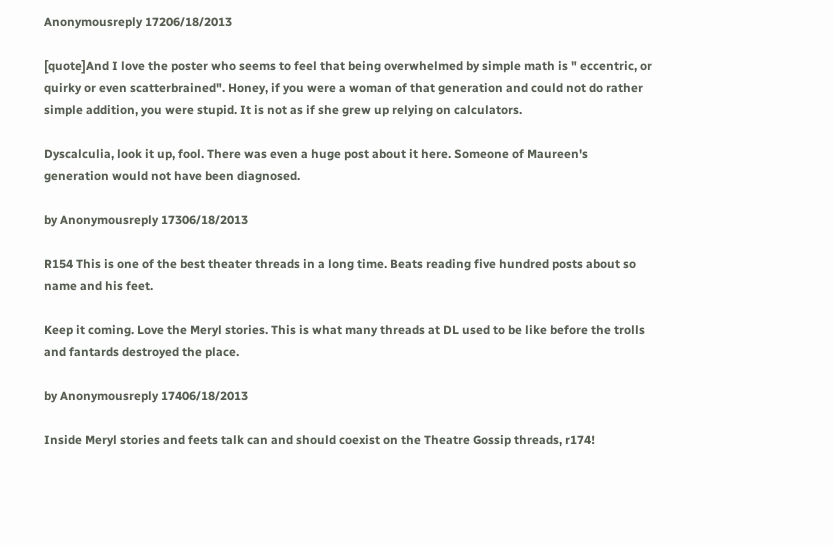Anonymousreply 17206/18/2013

[quote]And I love the poster who seems to feel that being overwhelmed by simple math is " eccentric, or quirky or even scatterbrained". Honey, if you were a woman of that generation and could not do rather simple addition, you were stupid. It is not as if she grew up relying on calculators.

Dyscalculia, look it up, fool. There was even a huge post about it here. Someone of Maureen's generation would not have been diagnosed.

by Anonymousreply 17306/18/2013

R154 This is one of the best theater threads in a long time. Beats reading five hundred posts about so name and his feet.

Keep it coming. Love the Meryl stories. This is what many threads at DL used to be like before the trolls and fantards destroyed the place.

by Anonymousreply 17406/18/2013

Inside Meryl stories and feets talk can and should coexist on the Theatre Gossip threads, r174!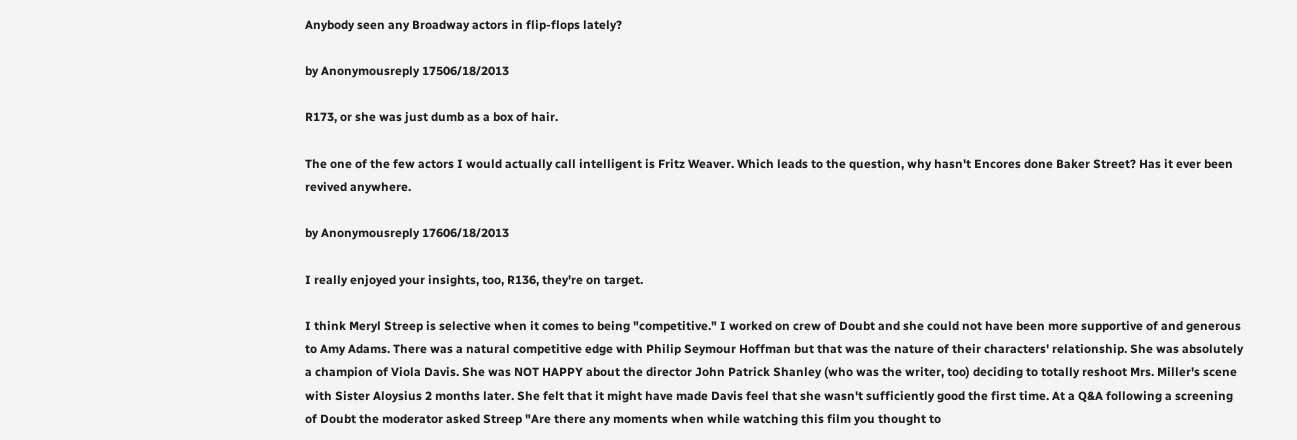Anybody seen any Broadway actors in flip-flops lately?

by Anonymousreply 17506/18/2013

R173, or she was just dumb as a box of hair.

The one of the few actors I would actually call intelligent is Fritz Weaver. Which leads to the question, why hasn't Encores done Baker Street? Has it ever been revived anywhere.

by Anonymousreply 17606/18/2013

I really enjoyed your insights, too, R136, they're on target.

I think Meryl Streep is selective when it comes to being "competitive." I worked on crew of Doubt and she could not have been more supportive of and generous to Amy Adams. There was a natural competitive edge with Philip Seymour Hoffman but that was the nature of their characters' relationship. She was absolutely a champion of Viola Davis. She was NOT HAPPY about the director John Patrick Shanley (who was the writer, too) deciding to totally reshoot Mrs. Miller's scene with Sister Aloysius 2 months later. She felt that it might have made Davis feel that she wasn't sufficiently good the first time. At a Q&A following a screening of Doubt the moderator asked Streep "Are there any moments when while watching this film you thought to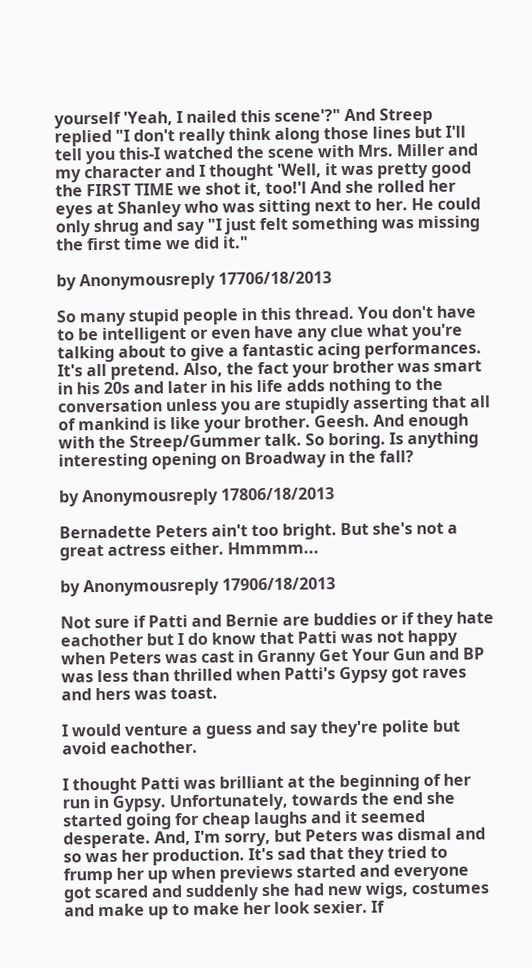yourself 'Yeah, I nailed this scene'?" And Streep replied "I don't really think along those lines but I'll tell you this-I watched the scene with Mrs. Miller and my character and I thought 'Well, it was pretty good the FIRST TIME we shot it, too!'l And she rolled her eyes at Shanley who was sitting next to her. He could only shrug and say "I just felt something was missing the first time we did it."

by Anonymousreply 17706/18/2013

So many stupid people in this thread. You don't have to be intelligent or even have any clue what you're talking about to give a fantastic acing performances. It's all pretend. Also, the fact your brother was smart in his 20s and later in his life adds nothing to the conversation unless you are stupidly asserting that all of mankind is like your brother. Geesh. And enough with the Streep/Gummer talk. So boring. Is anything interesting opening on Broadway in the fall?

by Anonymousreply 17806/18/2013

Bernadette Peters ain't too bright. But she's not a great actress either. Hmmmm...

by Anonymousreply 17906/18/2013

Not sure if Patti and Bernie are buddies or if they hate eachother but I do know that Patti was not happy when Peters was cast in Granny Get Your Gun and BP was less than thrilled when Patti's Gypsy got raves and hers was toast.

I would venture a guess and say they're polite but avoid eachother.

I thought Patti was brilliant at the beginning of her run in Gypsy. Unfortunately, towards the end she started going for cheap laughs and it seemed desperate. And, I'm sorry, but Peters was dismal and so was her production. It's sad that they tried to frump her up when previews started and everyone got scared and suddenly she had new wigs, costumes and make up to make her look sexier. If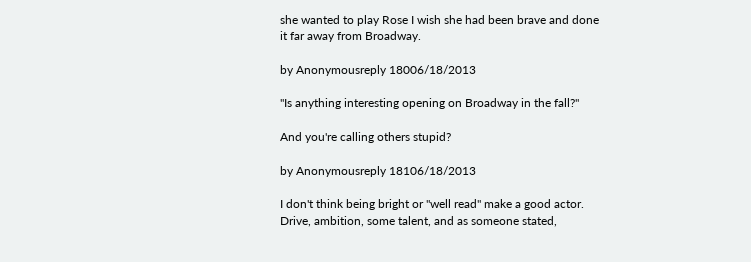she wanted to play Rose I wish she had been brave and done it far away from Broadway.

by Anonymousreply 18006/18/2013

"Is anything interesting opening on Broadway in the fall?"

And you're calling others stupid?

by Anonymousreply 18106/18/2013

I don't think being bright or "well read" make a good actor. Drive, ambition, some talent, and as someone stated,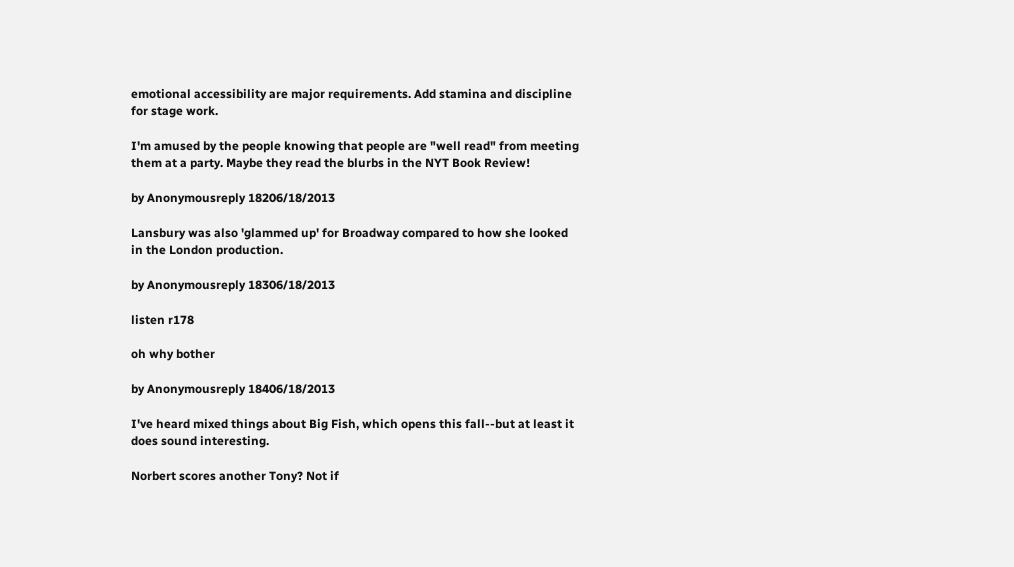emotional accessibility are major requirements. Add stamina and discipline for stage work.

I'm amused by the people knowing that people are "well read" from meeting them at a party. Maybe they read the blurbs in the NYT Book Review!

by Anonymousreply 18206/18/2013

Lansbury was also 'glammed up' for Broadway compared to how she looked in the London production.

by Anonymousreply 18306/18/2013

listen r178

oh why bother

by Anonymousreply 18406/18/2013

I've heard mixed things about Big Fish, which opens this fall--but at least it does sound interesting.

Norbert scores another Tony? Not if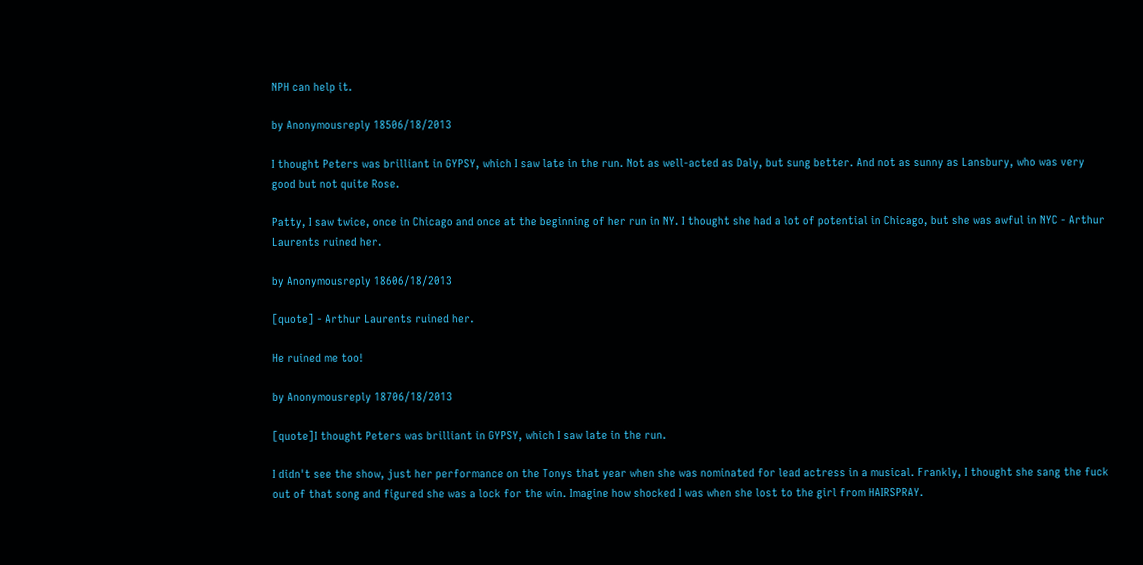NPH can help it.

by Anonymousreply 18506/18/2013

I thought Peters was brilliant in GYPSY, which I saw late in the run. Not as well-acted as Daly, but sung better. And not as sunny as Lansbury, who was very good but not quite Rose.

Patty, I saw twice, once in Chicago and once at the beginning of her run in NY. I thought she had a lot of potential in Chicago, but she was awful in NYC - Arthur Laurents ruined her.

by Anonymousreply 18606/18/2013

[quote] - Arthur Laurents ruined her.

He ruined me too!

by Anonymousreply 18706/18/2013

[quote]I thought Peters was brilliant in GYPSY, which I saw late in the run.

I didn't see the show, just her performance on the Tonys that year when she was nominated for lead actress in a musical. Frankly, I thought she sang the fuck out of that song and figured she was a lock for the win. Imagine how shocked I was when she lost to the girl from HAIRSPRAY.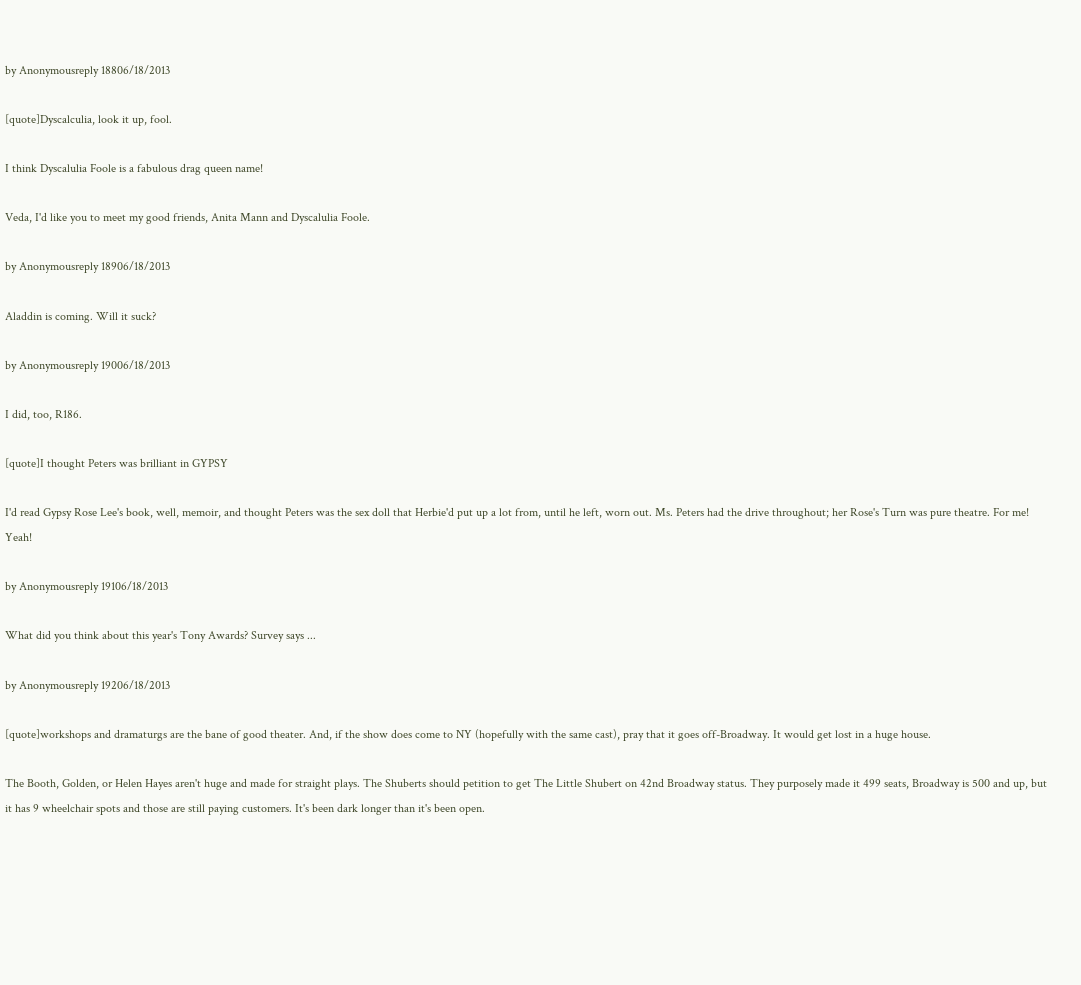by Anonymousreply 18806/18/2013

[quote]Dyscalculia, look it up, fool.

I think Dyscalulia Foole is a fabulous drag queen name!

Veda, I'd like you to meet my good friends, Anita Mann and Dyscalulia Foole.

by Anonymousreply 18906/18/2013

Aladdin is coming. Will it suck?

by Anonymousreply 19006/18/2013

I did, too, R186.

[quote]I thought Peters was brilliant in GYPSY

I'd read Gypsy Rose Lee's book, well, memoir, and thought Peters was the sex doll that Herbie'd put up a lot from, until he left, worn out. Ms. Peters had the drive throughout; her Rose's Turn was pure theatre. For me! Yeah!

by Anonymousreply 19106/18/2013

What did you think about this year's Tony Awards? Survey says ...

by Anonymousreply 19206/18/2013

[quote]workshops and dramaturgs are the bane of good theater. And, if the show does come to NY (hopefully with the same cast), pray that it goes off-Broadway. It would get lost in a huge house.

The Booth, Golden, or Helen Hayes aren't huge and made for straight plays. The Shuberts should petition to get The Little Shubert on 42nd Broadway status. They purposely made it 499 seats, Broadway is 500 and up, but it has 9 wheelchair spots and those are still paying customers. It's been dark longer than it's been open.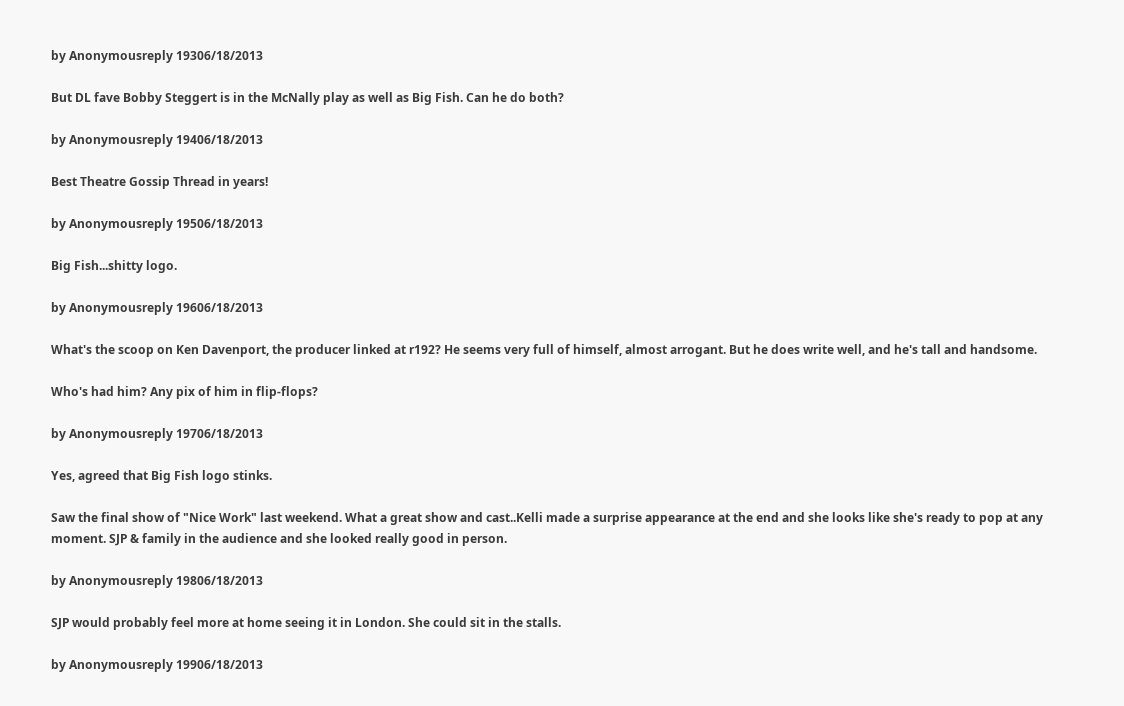by Anonymousreply 19306/18/2013

But DL fave Bobby Steggert is in the McNally play as well as Big Fish. Can he do both?

by Anonymousreply 19406/18/2013

Best Theatre Gossip Thread in years!

by Anonymousreply 19506/18/2013

Big Fish...shitty logo.

by Anonymousreply 19606/18/2013

What's the scoop on Ken Davenport, the producer linked at r192? He seems very full of himself, almost arrogant. But he does write well, and he's tall and handsome.

Who's had him? Any pix of him in flip-flops?

by Anonymousreply 19706/18/2013

Yes, agreed that Big Fish logo stinks.

Saw the final show of "Nice Work" last weekend. What a great show and cast..Kelli made a surprise appearance at the end and she looks like she's ready to pop at any moment. SJP & family in the audience and she looked really good in person.

by Anonymousreply 19806/18/2013

SJP would probably feel more at home seeing it in London. She could sit in the stalls.

by Anonymousreply 19906/18/2013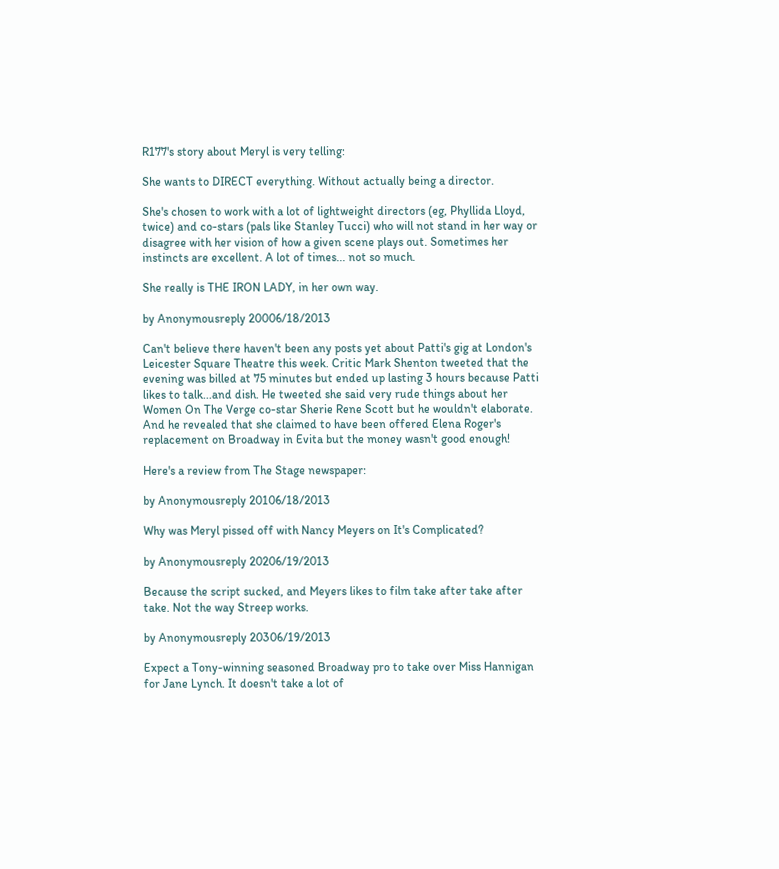R177's story about Meryl is very telling:

She wants to DIRECT everything. Without actually being a director.

She's chosen to work with a lot of lightweight directors (eg, Phyllida Lloyd, twice) and co-stars (pals like Stanley Tucci) who will not stand in her way or disagree with her vision of how a given scene plays out. Sometimes her instincts are excellent. A lot of times... not so much.

She really is THE IRON LADY, in her own way.

by Anonymousreply 20006/18/2013

Can't believe there haven't been any posts yet about Patti's gig at London's Leicester Square Theatre this week. Critic Mark Shenton tweeted that the evening was billed at 75 minutes but ended up lasting 3 hours because Patti likes to talk...and dish. He tweeted she said very rude things about her Women On The Verge co-star Sherie Rene Scott but he wouldn't elaborate. And he revealed that she claimed to have been offered Elena Roger's replacement on Broadway in Evita but the money wasn't good enough!

Here's a review from The Stage newspaper:

by Anonymousreply 20106/18/2013

Why was Meryl pissed off with Nancy Meyers on It's Complicated?

by Anonymousreply 20206/19/2013

Because the script sucked, and Meyers likes to film take after take after take. Not the way Streep works.

by Anonymousreply 20306/19/2013

Expect a Tony-winning seasoned Broadway pro to take over Miss Hannigan for Jane Lynch. It doesn't take a lot of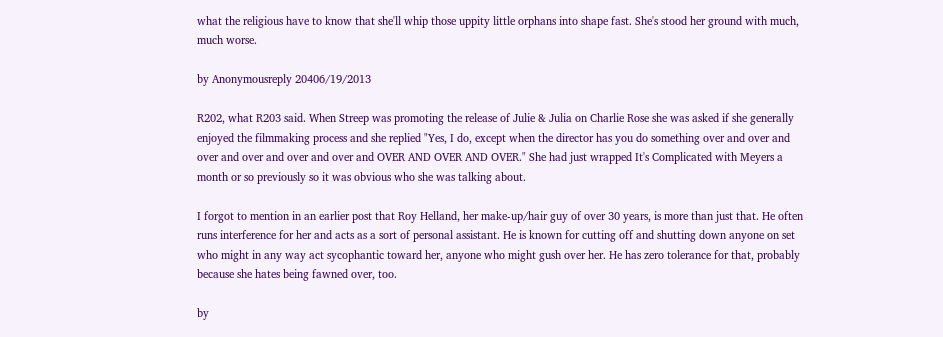what the religious have to know that she'll whip those uppity little orphans into shape fast. She's stood her ground with much, much worse.

by Anonymousreply 20406/19/2013

R202, what R203 said. When Streep was promoting the release of Julie & Julia on Charlie Rose she was asked if she generally enjoyed the filmmaking process and she replied "Yes, I do, except when the director has you do something over and over and over and over and over and over and OVER AND OVER AND OVER." She had just wrapped It's Complicated with Meyers a month or so previously so it was obvious who she was talking about.

I forgot to mention in an earlier post that Roy Helland, her make-up/hair guy of over 30 years, is more than just that. He often runs interference for her and acts as a sort of personal assistant. He is known for cutting off and shutting down anyone on set who might in any way act sycophantic toward her, anyone who might gush over her. He has zero tolerance for that, probably because she hates being fawned over, too.

by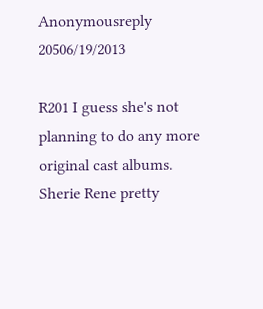Anonymousreply 20506/19/2013

R201 I guess she's not planning to do any more original cast albums. Sherie Rene pretty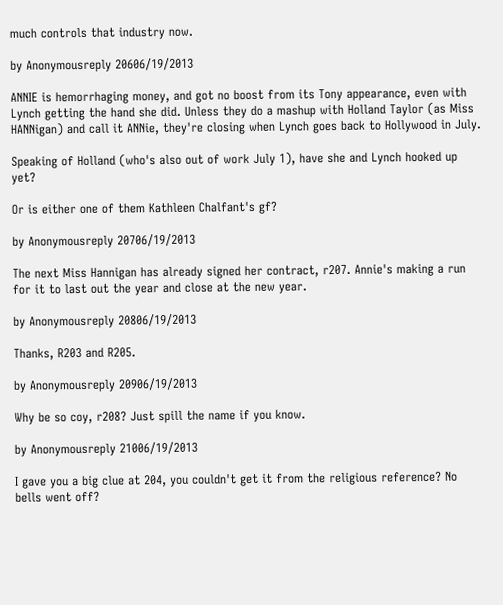much controls that industry now.

by Anonymousreply 20606/19/2013

ANNIE is hemorrhaging money, and got no boost from its Tony appearance, even with Lynch getting the hand she did. Unless they do a mashup with Holland Taylor (as Miss HANNigan) and call it ANNie, they're closing when Lynch goes back to Hollywood in July.

Speaking of Holland (who's also out of work July 1), have she and Lynch hooked up yet?

Or is either one of them Kathleen Chalfant's gf?

by Anonymousreply 20706/19/2013

The next Miss Hannigan has already signed her contract, r207. Annie's making a run for it to last out the year and close at the new year.

by Anonymousreply 20806/19/2013

Thanks, R203 and R205.

by Anonymousreply 20906/19/2013

Why be so coy, r208? Just spill the name if you know.

by Anonymousreply 21006/19/2013

I gave you a big clue at 204, you couldn't get it from the religious reference? No bells went off?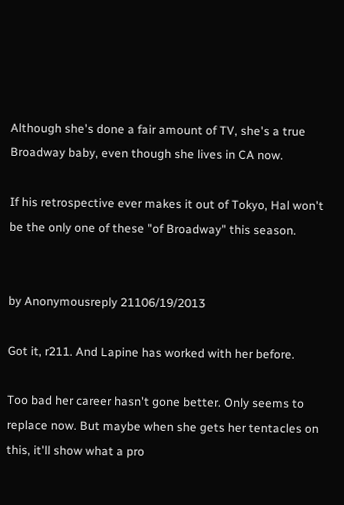Although she's done a fair amount of TV, she's a true Broadway baby, even though she lives in CA now.

If his retrospective ever makes it out of Tokyo, Hal won't be the only one of these "of Broadway" this season.


by Anonymousreply 21106/19/2013

Got it, r211. And Lapine has worked with her before.

Too bad her career hasn't gone better. Only seems to replace now. But maybe when she gets her tentacles on this, it'll show what a pro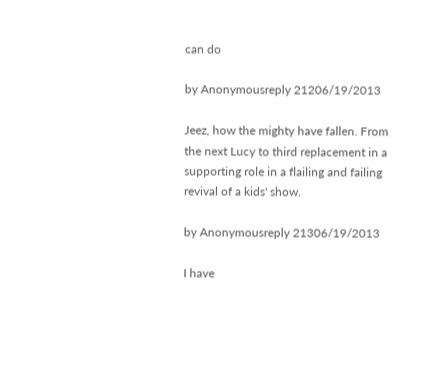can do

by Anonymousreply 21206/19/2013

Jeez, how the mighty have fallen. From the next Lucy to third replacement in a supporting role in a flailing and failing revival of a kids' show.

by Anonymousreply 21306/19/2013

I have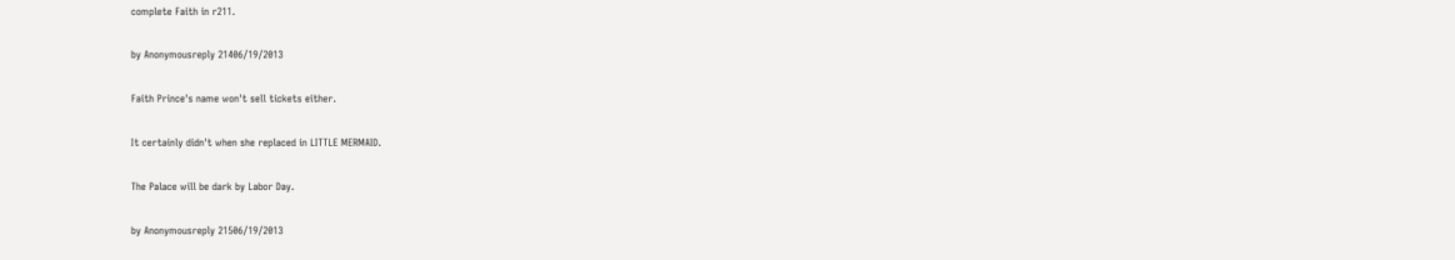complete Faith in r211.

by Anonymousreply 21406/19/2013

Faith Prince's name won't sell tickets either.

It certainly didn't when she replaced in LITTLE MERMAID.

The Palace will be dark by Labor Day.

by Anonymousreply 21506/19/2013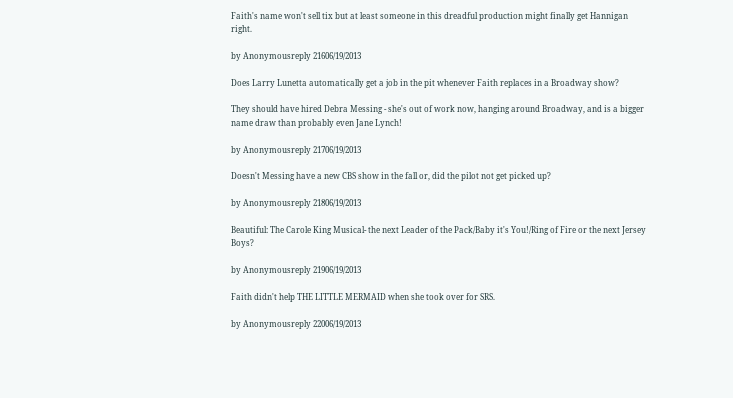Faith's name won't sell tix but at least someone in this dreadful production might finally get Hannigan right.

by Anonymousreply 21606/19/2013

Does Larry Lunetta automatically get a job in the pit whenever Faith replaces in a Broadway show?

They should have hired Debra Messing - she's out of work now, hanging around Broadway, and is a bigger name draw than probably even Jane Lynch!

by Anonymousreply 21706/19/2013

Doesn't Messing have a new CBS show in the fall or, did the pilot not get picked up?

by Anonymousreply 21806/19/2013

Beautiful: The Carole King Musical- the next Leader of the Pack/Baby it's You!/Ring of Fire or the next Jersey Boys?

by Anonymousreply 21906/19/2013

Faith didn't help THE LITTLE MERMAID when she took over for SRS.

by Anonymousreply 22006/19/2013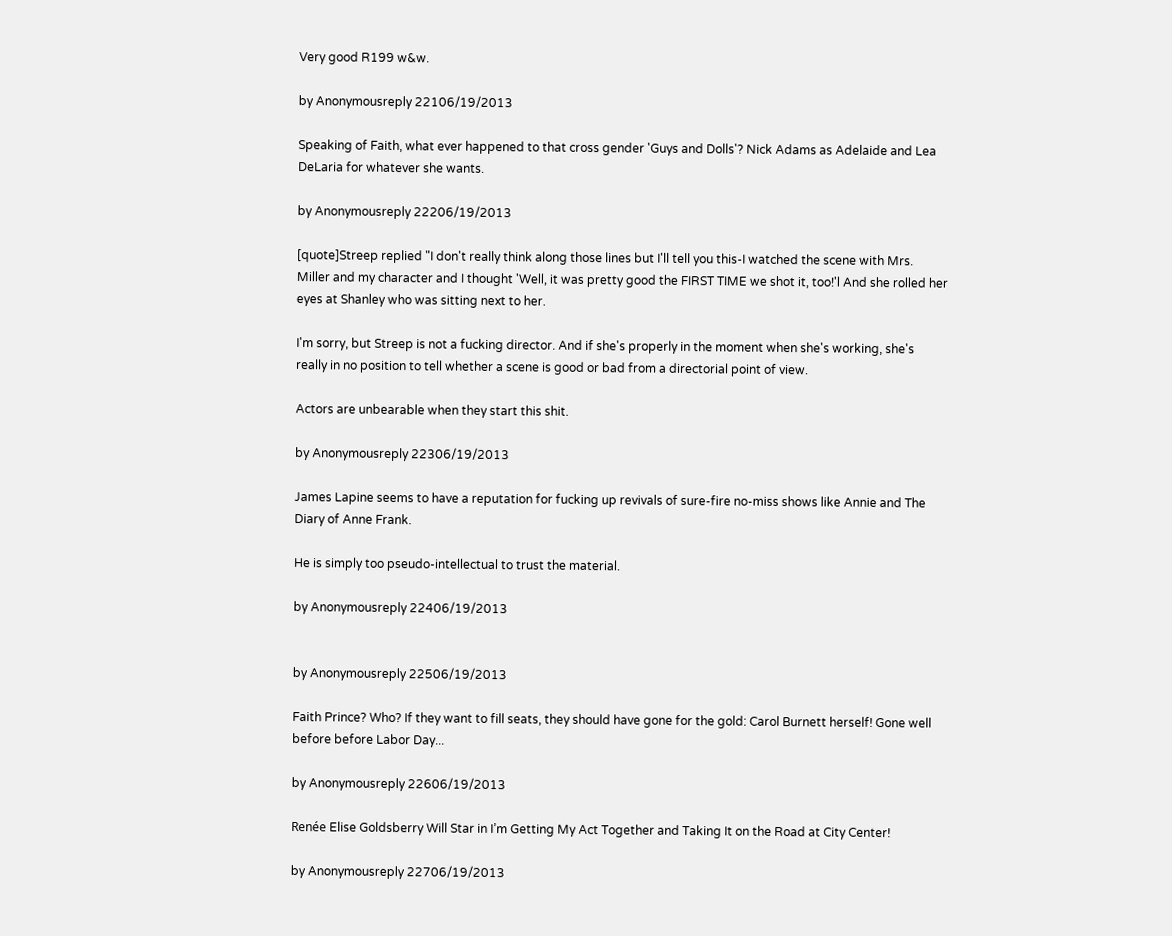Very good R199 w&w.

by Anonymousreply 22106/19/2013

Speaking of Faith, what ever happened to that cross gender 'Guys and Dolls'? Nick Adams as Adelaide and Lea DeLaria for whatever she wants.

by Anonymousreply 22206/19/2013

[quote]Streep replied "I don't really think along those lines but I'll tell you this-I watched the scene with Mrs. Miller and my character and I thought 'Well, it was pretty good the FIRST TIME we shot it, too!'l And she rolled her eyes at Shanley who was sitting next to her.

I'm sorry, but Streep is not a fucking director. And if she's properly in the moment when she's working, she's really in no position to tell whether a scene is good or bad from a directorial point of view.

Actors are unbearable when they start this shit.

by Anonymousreply 22306/19/2013

James Lapine seems to have a reputation for fucking up revivals of sure-fire no-miss shows like Annie and The Diary of Anne Frank.

He is simply too pseudo-intellectual to trust the material.

by Anonymousreply 22406/19/2013


by Anonymousreply 22506/19/2013

Faith Prince? Who? If they want to fill seats, they should have gone for the gold: Carol Burnett herself! Gone well before before Labor Day...

by Anonymousreply 22606/19/2013

Renée Elise Goldsberry Will Star in I’m Getting My Act Together and Taking It on the Road at City Center!

by Anonymousreply 22706/19/2013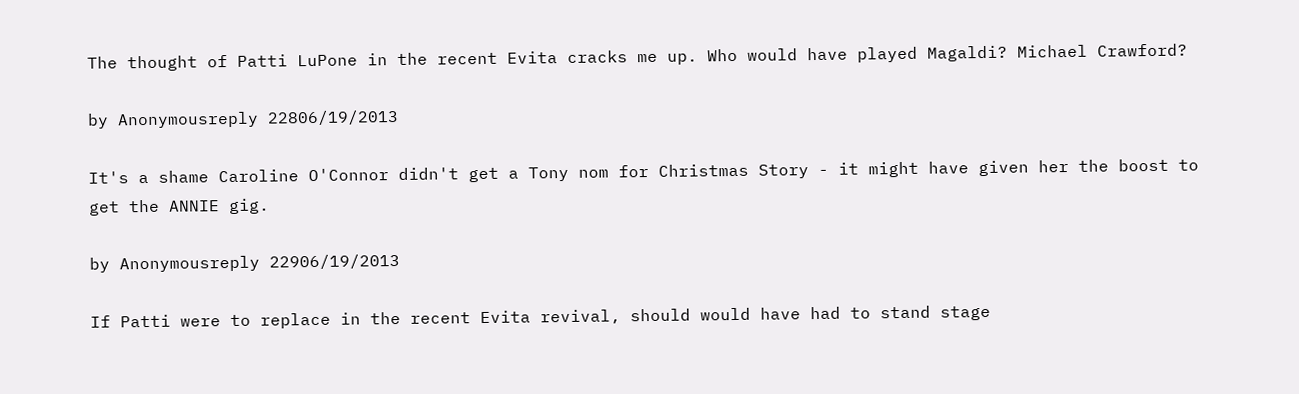The thought of Patti LuPone in the recent Evita cracks me up. Who would have played Magaldi? Michael Crawford?

by Anonymousreply 22806/19/2013

It's a shame Caroline O'Connor didn't get a Tony nom for Christmas Story - it might have given her the boost to get the ANNIE gig.

by Anonymousreply 22906/19/2013

If Patti were to replace in the recent Evita revival, should would have had to stand stage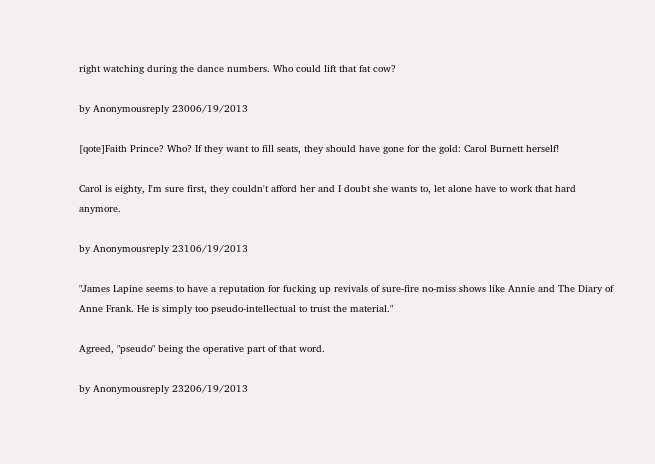right watching during the dance numbers. Who could lift that fat cow?

by Anonymousreply 23006/19/2013

[qote]Faith Prince? Who? If they want to fill seats, they should have gone for the gold: Carol Burnett herself!

Carol is eighty, I'm sure first, they couldn't afford her and I doubt she wants to, let alone have to work that hard anymore.

by Anonymousreply 23106/19/2013

"James Lapine seems to have a reputation for fucking up revivals of sure-fire no-miss shows like Annie and The Diary of Anne Frank. He is simply too pseudo-intellectual to trust the material."

Agreed, "pseudo" being the operative part of that word.

by Anonymousreply 23206/19/2013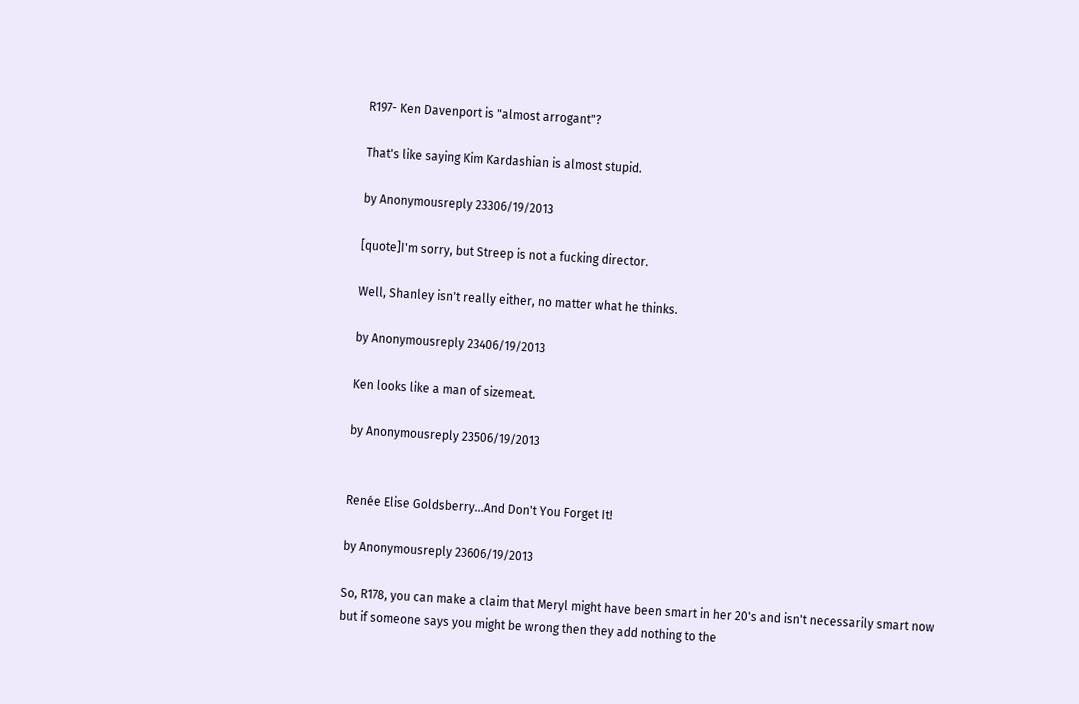R197- Ken Davenport is "almost arrogant"?

That's like saying Kim Kardashian is almost stupid.

by Anonymousreply 23306/19/2013

[quote]I'm sorry, but Streep is not a fucking director.

Well, Shanley isn't really either, no matter what he thinks.

by Anonymousreply 23406/19/2013

Ken looks like a man of sizemeat.

by Anonymousreply 23506/19/2013


Renée Elise Goldsberry...And Don't You Forget It!

by Anonymousreply 23606/19/2013

So, R178, you can make a claim that Meryl might have been smart in her 20's and isn't necessarily smart now but if someone says you might be wrong then they add nothing to the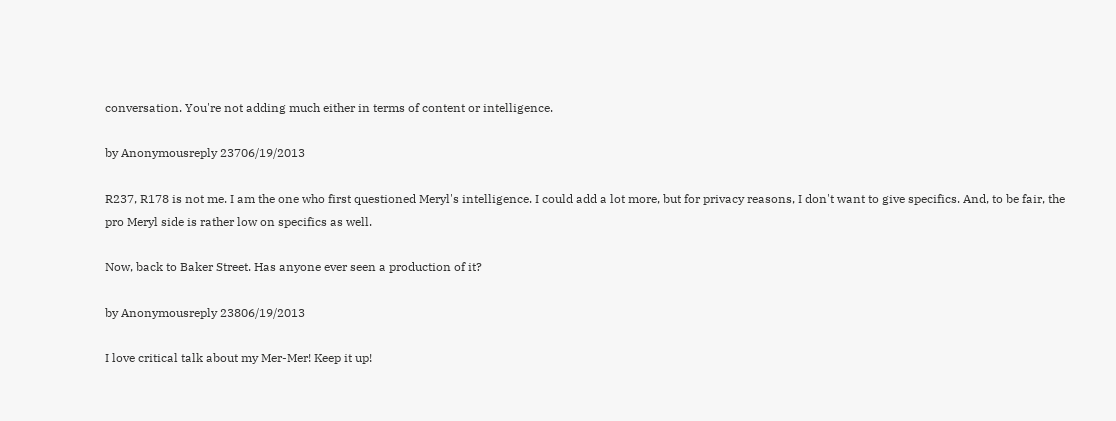conversation. You're not adding much either in terms of content or intelligence.

by Anonymousreply 23706/19/2013

R237, R178 is not me. I am the one who first questioned Meryl's intelligence. I could add a lot more, but for privacy reasons, I don't want to give specifics. And, to be fair, the pro Meryl side is rather low on specifics as well.

Now, back to Baker Street. Has anyone ever seen a production of it?

by Anonymousreply 23806/19/2013

I love critical talk about my Mer-Mer! Keep it up!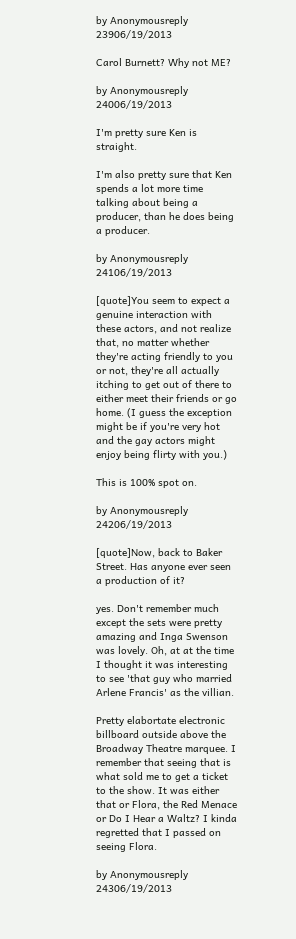by Anonymousreply 23906/19/2013

Carol Burnett? Why not ME?

by Anonymousreply 24006/19/2013

I'm pretty sure Ken is straight.

I'm also pretty sure that Ken spends a lot more time talking about being a producer, than he does being a producer.

by Anonymousreply 24106/19/2013

[quote]You seem to expect a genuine interaction with these actors, and not realize that, no matter whether they're acting friendly to you or not, they're all actually itching to get out of there to either meet their friends or go home. (I guess the exception might be if you're very hot and the gay actors might enjoy being flirty with you.)

This is 100% spot on.

by Anonymousreply 24206/19/2013

[quote]Now, back to Baker Street. Has anyone ever seen a production of it?

yes. Don't remember much except the sets were pretty amazing and Inga Swenson was lovely. Oh, at at the time I thought it was interesting to see 'that guy who married Arlene Francis' as the villian.

Pretty elabortate electronic billboard outside above the Broadway Theatre marquee. I remember that seeing that is what sold me to get a ticket to the show. It was either that or Flora, the Red Menace or Do I Hear a Waltz? I kinda regretted that I passed on seeing Flora.

by Anonymousreply 24306/19/2013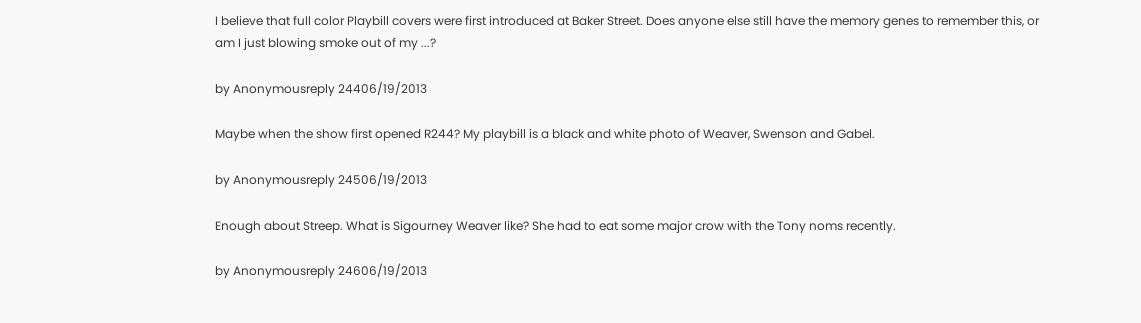I believe that full color Playbill covers were first introduced at Baker Street. Does anyone else still have the memory genes to remember this, or am I just blowing smoke out of my ...?

by Anonymousreply 24406/19/2013

Maybe when the show first opened R244? My playbill is a black and white photo of Weaver, Swenson and Gabel.

by Anonymousreply 24506/19/2013

Enough about Streep. What is Sigourney Weaver like? She had to eat some major crow with the Tony noms recently.

by Anonymousreply 24606/19/2013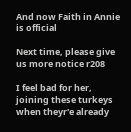And now Faith in Annie is official

Next time, please give us more notice r208

I feel bad for her, joining these turkeys when theyr'e already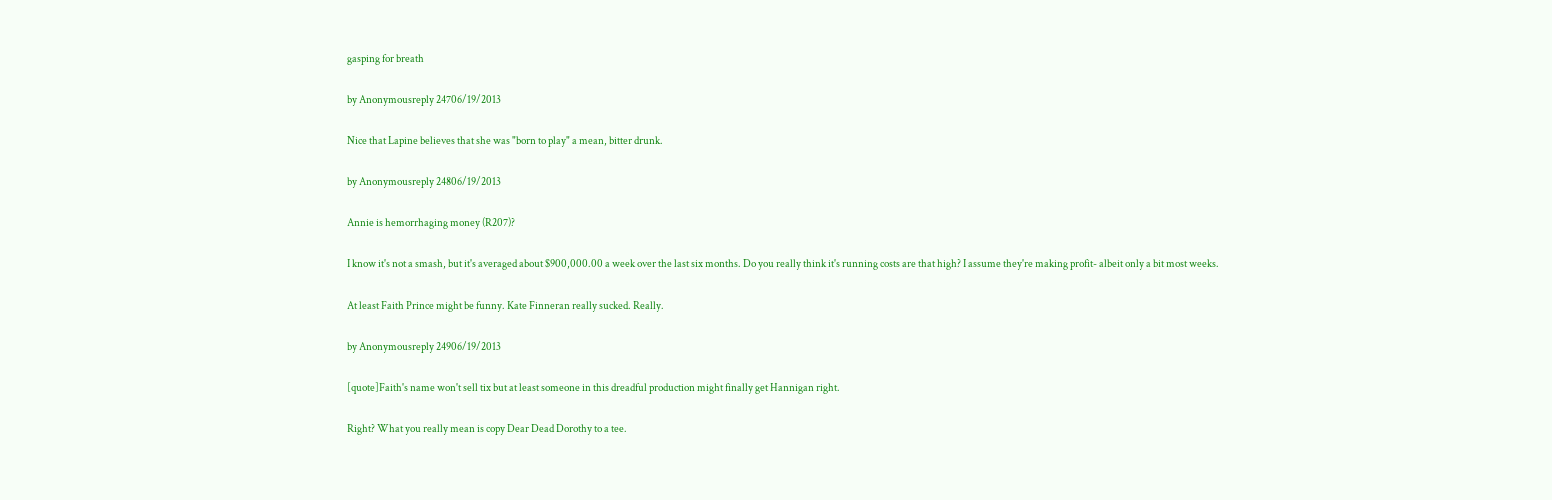gasping for breath

by Anonymousreply 24706/19/2013

Nice that Lapine believes that she was "born to play" a mean, bitter drunk.

by Anonymousreply 24806/19/2013

Annie is hemorrhaging money (R207)?

I know it's not a smash, but it's averaged about $900,000.00 a week over the last six months. Do you really think it's running costs are that high? I assume they're making profit- albeit only a bit most weeks.

At least Faith Prince might be funny. Kate Finneran really sucked. Really.

by Anonymousreply 24906/19/2013

[quote]Faith's name won't sell tix but at least someone in this dreadful production might finally get Hannigan right.

Right? What you really mean is copy Dear Dead Dorothy to a tee.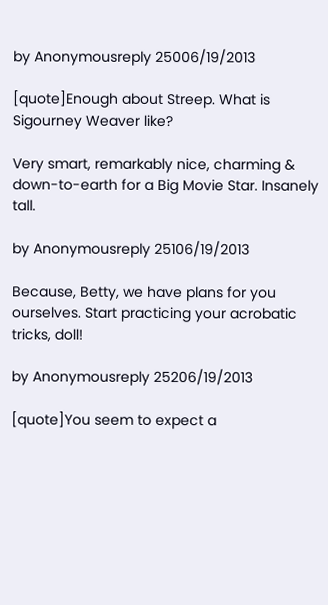by Anonymousreply 25006/19/2013

[quote]Enough about Streep. What is Sigourney Weaver like?

Very smart, remarkably nice, charming & down-to-earth for a Big Movie Star. Insanely tall.

by Anonymousreply 25106/19/2013

Because, Betty, we have plans for you ourselves. Start practicing your acrobatic tricks, doll!

by Anonymousreply 25206/19/2013

[quote]You seem to expect a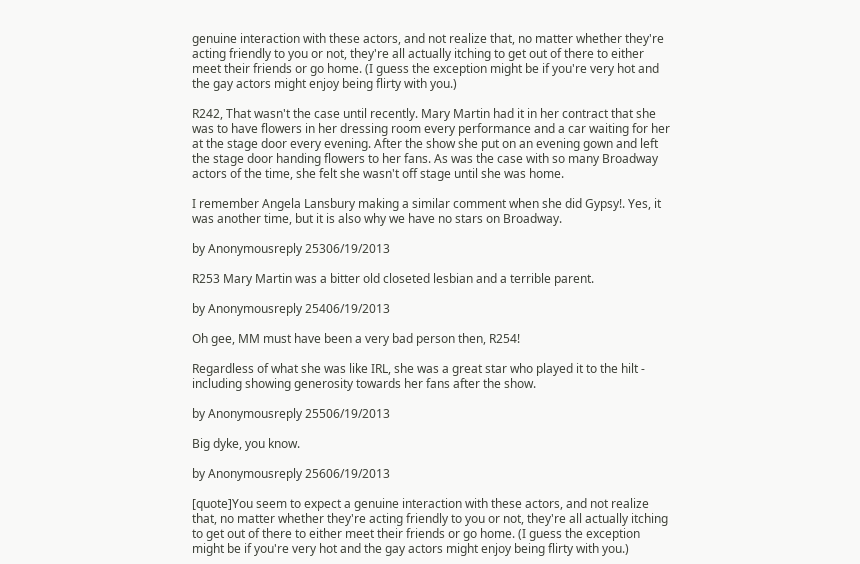genuine interaction with these actors, and not realize that, no matter whether they're acting friendly to you or not, they're all actually itching to get out of there to either meet their friends or go home. (I guess the exception might be if you're very hot and the gay actors might enjoy being flirty with you.)

R242, That wasn't the case until recently. Mary Martin had it in her contract that she was to have flowers in her dressing room every performance and a car waiting for her at the stage door every evening. After the show she put on an evening gown and left the stage door handing flowers to her fans. As was the case with so many Broadway actors of the time, she felt she wasn't off stage until she was home.

I remember Angela Lansbury making a similar comment when she did Gypsy!. Yes, it was another time, but it is also why we have no stars on Broadway.

by Anonymousreply 25306/19/2013

R253 Mary Martin was a bitter old closeted lesbian and a terrible parent.

by Anonymousreply 25406/19/2013

Oh gee, MM must have been a very bad person then, R254!

Regardless of what she was like IRL, she was a great star who played it to the hilt - including showing generosity towards her fans after the show.

by Anonymousreply 25506/19/2013

Big dyke, you know.

by Anonymousreply 25606/19/2013

[quote]You seem to expect a genuine interaction with these actors, and not realize that, no matter whether they're acting friendly to you or not, they're all actually itching to get out of there to either meet their friends or go home. (I guess the exception might be if you're very hot and the gay actors might enjoy being flirty with you.)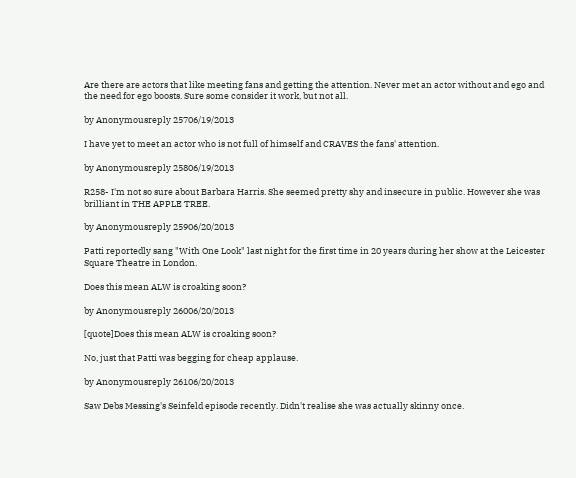Are there are actors that like meeting fans and getting the attention. Never met an actor without and ego and the need for ego boosts. Sure some consider it work, but not all.

by Anonymousreply 25706/19/2013

I have yet to meet an actor who is not full of himself and CRAVES the fans' attention.

by Anonymousreply 25806/19/2013

R258- I'm not so sure about Barbara Harris. She seemed pretty shy and insecure in public. However she was brilliant in THE APPLE TREE.

by Anonymousreply 25906/20/2013

Patti reportedly sang "With One Look" last night for the first time in 20 years during her show at the Leicester Square Theatre in London.

Does this mean ALW is croaking soon?

by Anonymousreply 26006/20/2013

[quote]Does this mean ALW is croaking soon?

No, just that Patti was begging for cheap applause.

by Anonymousreply 26106/20/2013

Saw Debs Messing's Seinfeld episode recently. Didn't realise she was actually skinny once.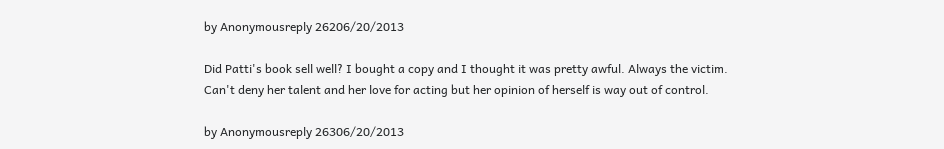by Anonymousreply 26206/20/2013

Did Patti's book sell well? I bought a copy and I thought it was pretty awful. Always the victim. Can't deny her talent and her love for acting but her opinion of herself is way out of control.

by Anonymousreply 26306/20/2013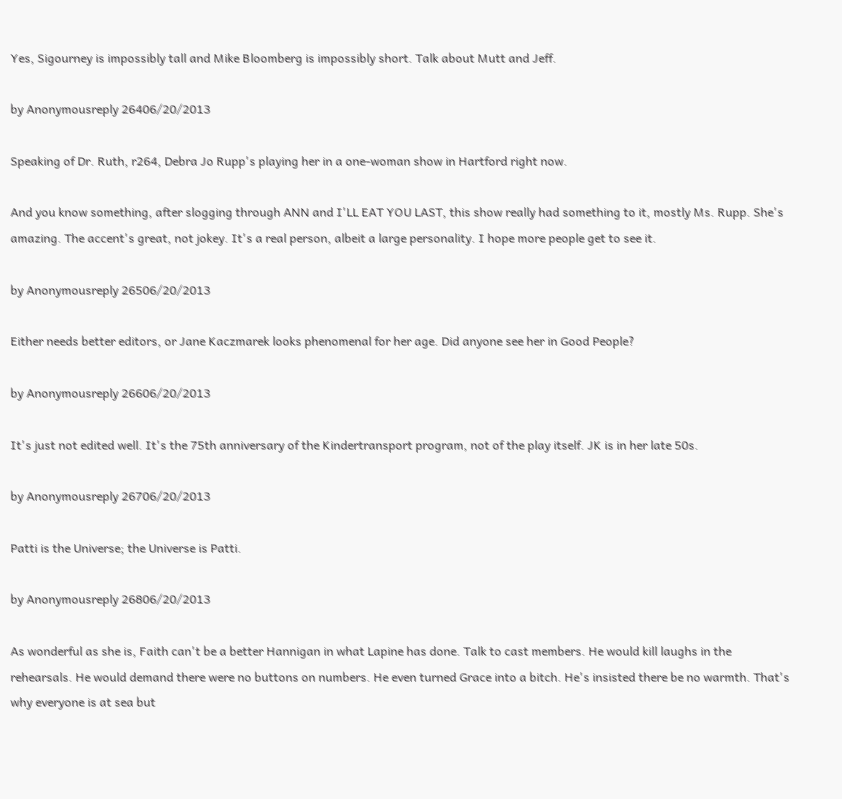Yes, Sigourney is impossibly tall and Mike Bloomberg is impossibly short. Talk about Mutt and Jeff.

by Anonymousreply 26406/20/2013

Speaking of Dr. Ruth, r264, Debra Jo Rupp's playing her in a one-woman show in Hartford right now.

And you know something, after slogging through ANN and I'LL EAT YOU LAST, this show really had something to it, mostly Ms. Rupp. She's amazing. The accent's great, not jokey. It's a real person, albeit a large personality. I hope more people get to see it.

by Anonymousreply 26506/20/2013

Either needs better editors, or Jane Kaczmarek looks phenomenal for her age. Did anyone see her in Good People?

by Anonymousreply 26606/20/2013

It's just not edited well. It's the 75th anniversary of the Kindertransport program, not of the play itself. JK is in her late 50s.

by Anonymousreply 26706/20/2013

Patti is the Universe; the Universe is Patti.

by Anonymousreply 26806/20/2013

As wonderful as she is, Faith can't be a better Hannigan in what Lapine has done. Talk to cast members. He would kill laughs in the rehearsals. He would demand there were no buttons on numbers. He even turned Grace into a bitch. He's insisted there be no warmth. That's why everyone is at sea but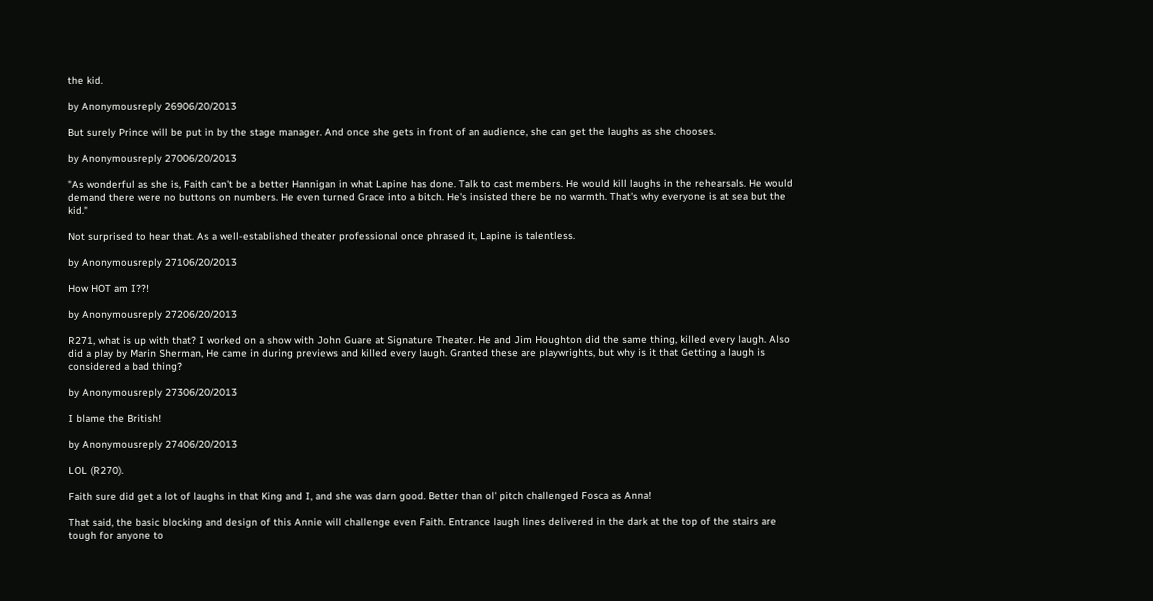the kid.

by Anonymousreply 26906/20/2013

But surely Prince will be put in by the stage manager. And once she gets in front of an audience, she can get the laughs as she chooses.

by Anonymousreply 27006/20/2013

"As wonderful as she is, Faith can't be a better Hannigan in what Lapine has done. Talk to cast members. He would kill laughs in the rehearsals. He would demand there were no buttons on numbers. He even turned Grace into a bitch. He's insisted there be no warmth. That's why everyone is at sea but the kid."

Not surprised to hear that. As a well-established theater professional once phrased it, Lapine is talentless.

by Anonymousreply 27106/20/2013

How HOT am I??!

by Anonymousreply 27206/20/2013

R271, what is up with that? I worked on a show with John Guare at Signature Theater. He and Jim Houghton did the same thing, killed every laugh. Also did a play by Marin Sherman, He came in during previews and killed every laugh. Granted these are playwrights, but why is it that Getting a laugh is considered a bad thing?

by Anonymousreply 27306/20/2013

I blame the British!

by Anonymousreply 27406/20/2013

LOL (R270).

Faith sure did get a lot of laughs in that King and I, and she was darn good. Better than ol' pitch challenged Fosca as Anna!

That said, the basic blocking and design of this Annie will challenge even Faith. Entrance laugh lines delivered in the dark at the top of the stairs are tough for anyone to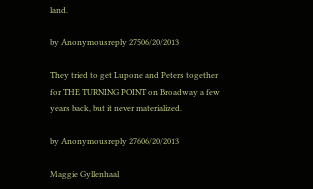land.

by Anonymousreply 27506/20/2013

They tried to get Lupone and Peters together for THE TURNING POINT on Broadway a few years back, but it never materialized.

by Anonymousreply 27606/20/2013

Maggie Gyllenhaal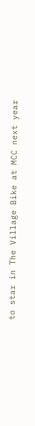to star in The Village Bike at MCC next year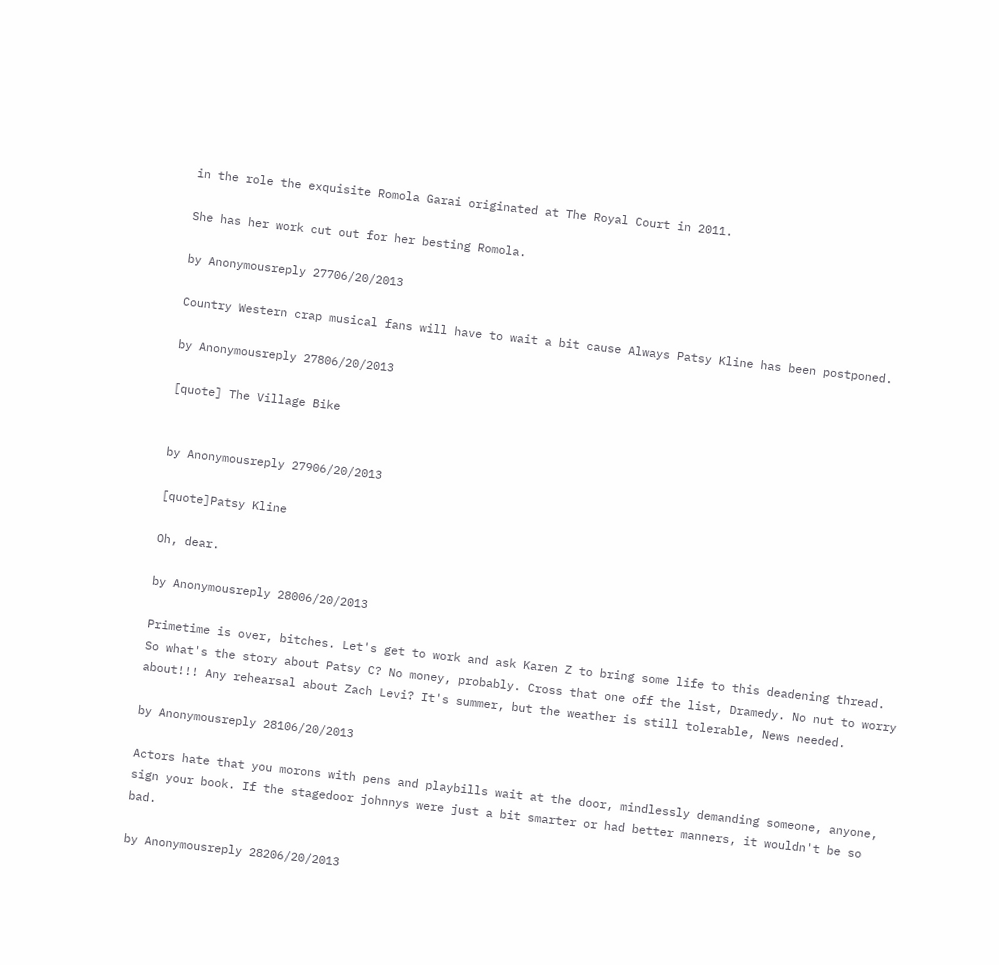in the role the exquisite Romola Garai originated at The Royal Court in 2011.

She has her work cut out for her besting Romola.

by Anonymousreply 27706/20/2013

Country Western crap musical fans will have to wait a bit cause Always Patsy Kline has been postponed.

by Anonymousreply 27806/20/2013

[quote] The Village Bike


by Anonymousreply 27906/20/2013

[quote]Patsy Kline

Oh, dear.

by Anonymousreply 28006/20/2013

Primetime is over, bitches. Let's get to work and ask Karen Z to bring some life to this deadening thread. So what's the story about Patsy C? No money, probably. Cross that one off the list, Dramedy. No nut to worry about!!! Any rehearsal about Zach Levi? It's summer, but the weather is still tolerable, News needed.

by Anonymousreply 28106/20/2013

Actors hate that you morons with pens and playbills wait at the door, mindlessly demanding someone, anyone, sign your book. If the stagedoor johnnys were just a bit smarter or had better manners, it wouldn't be so bad.

by Anonymousreply 28206/20/2013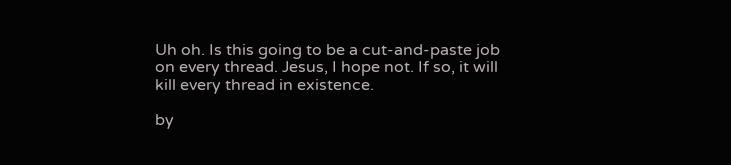Uh oh. Is this going to be a cut-and-paste job on every thread. Jesus, I hope not. If so, it will kill every thread in existence.

by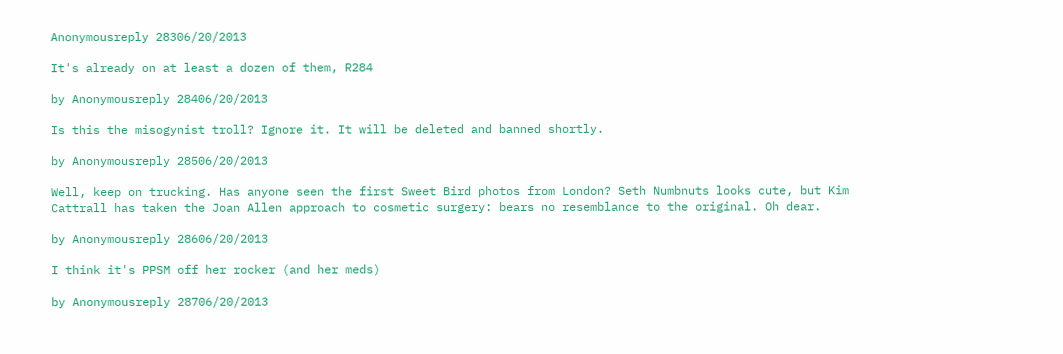Anonymousreply 28306/20/2013

It's already on at least a dozen of them, R284

by Anonymousreply 28406/20/2013

Is this the misogynist troll? Ignore it. It will be deleted and banned shortly.

by Anonymousreply 28506/20/2013

Well, keep on trucking. Has anyone seen the first Sweet Bird photos from London? Seth Numbnuts looks cute, but Kim Cattrall has taken the Joan Allen approach to cosmetic surgery: bears no resemblance to the original. Oh dear.

by Anonymousreply 28606/20/2013

I think it's PPSM off her rocker (and her meds)

by Anonymousreply 28706/20/2013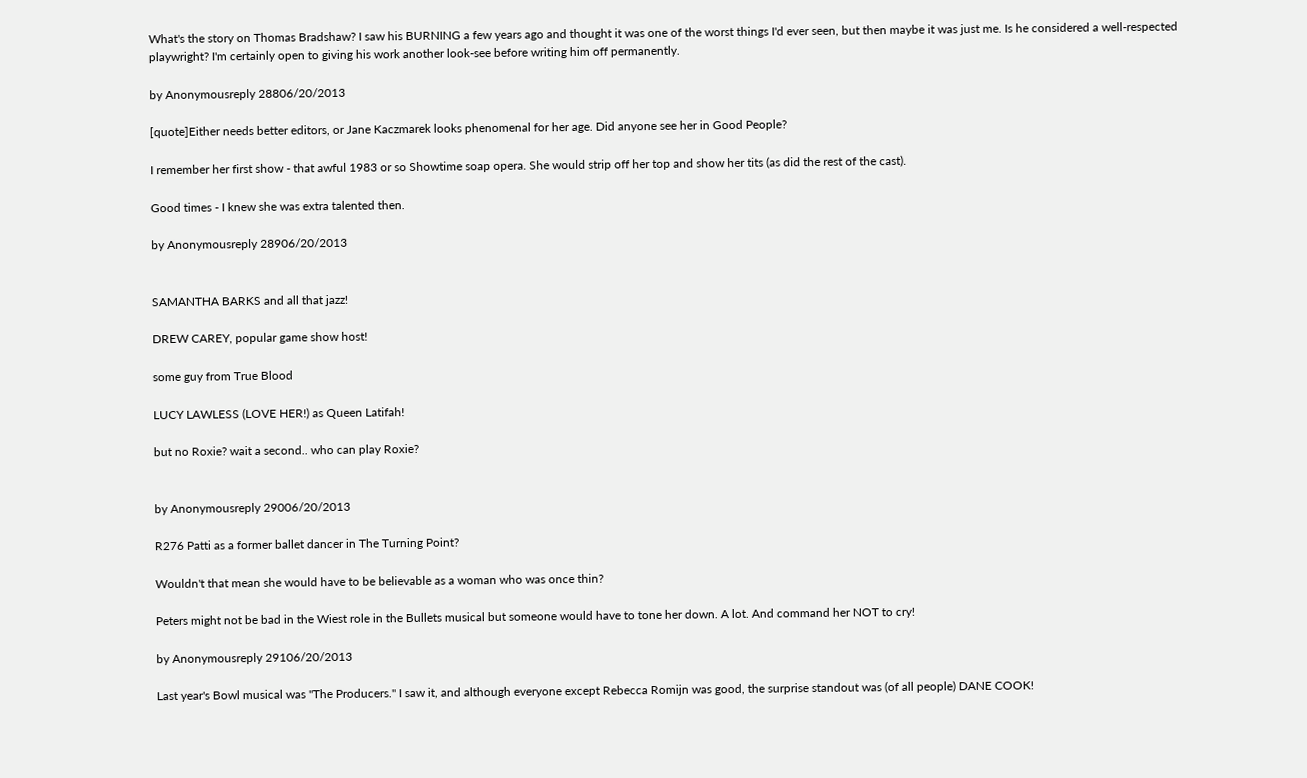What's the story on Thomas Bradshaw? I saw his BURNING a few years ago and thought it was one of the worst things I'd ever seen, but then maybe it was just me. Is he considered a well-respected playwright? I'm certainly open to giving his work another look-see before writing him off permanently.

by Anonymousreply 28806/20/2013

[quote]Either needs better editors, or Jane Kaczmarek looks phenomenal for her age. Did anyone see her in Good People?

I remember her first show - that awful 1983 or so Showtime soap opera. She would strip off her top and show her tits (as did the rest of the cast).

Good times - I knew she was extra talented then.

by Anonymousreply 28906/20/2013


SAMANTHA BARKS and all that jazz!

DREW CAREY, popular game show host!

some guy from True Blood

LUCY LAWLESS (LOVE HER!) as Queen Latifah!

but no Roxie? wait a second.. who can play Roxie?


by Anonymousreply 29006/20/2013

R276 Patti as a former ballet dancer in The Turning Point?

Wouldn't that mean she would have to be believable as a woman who was once thin?

Peters might not be bad in the Wiest role in the Bullets musical but someone would have to tone her down. A lot. And command her NOT to cry!

by Anonymousreply 29106/20/2013

Last year's Bowl musical was "The Producers." I saw it, and although everyone except Rebecca Romijn was good, the surprise standout was (of all people) DANE COOK!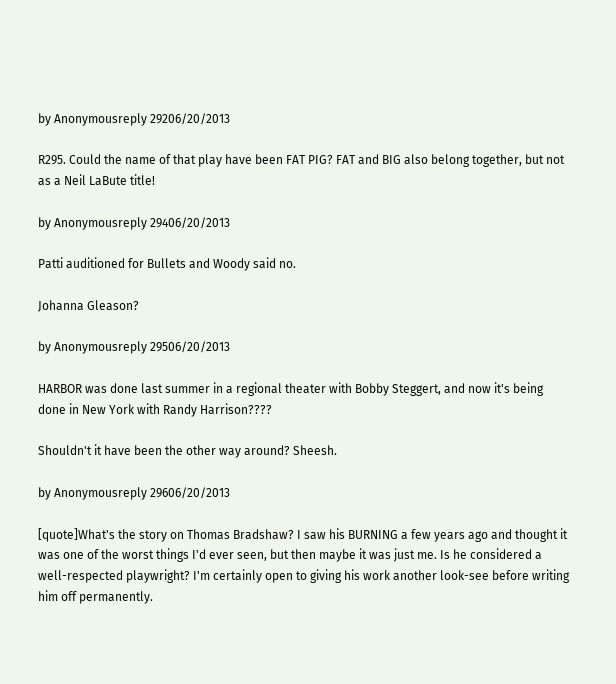by Anonymousreply 29206/20/2013

R295. Could the name of that play have been FAT PIG? FAT and BIG also belong together, but not as a Neil LaBute title!

by Anonymousreply 29406/20/2013

Patti auditioned for Bullets and Woody said no.

Johanna Gleason?

by Anonymousreply 29506/20/2013

HARBOR was done last summer in a regional theater with Bobby Steggert, and now it's being done in New York with Randy Harrison????

Shouldn't it have been the other way around? Sheesh.

by Anonymousreply 29606/20/2013

[quote]What's the story on Thomas Bradshaw? I saw his BURNING a few years ago and thought it was one of the worst things I'd ever seen, but then maybe it was just me. Is he considered a well-respected playwright? I'm certainly open to giving his work another look-see before writing him off permanently.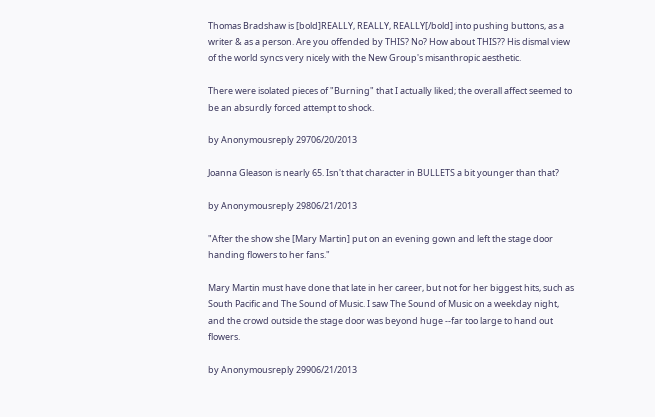Thomas Bradshaw is [bold]REALLY, REALLY, REALLY[/bold] into pushing buttons, as a writer & as a person. Are you offended by THIS? No? How about THIS?? His dismal view of the world syncs very nicely with the New Group's misanthropic aesthetic.

There were isolated pieces of "Burning" that I actually liked; the overall affect seemed to be an absurdly forced attempt to shock.

by Anonymousreply 29706/20/2013

Joanna Gleason is nearly 65. Isn't that character in BULLETS a bit younger than that?

by Anonymousreply 29806/21/2013

"After the show she [Mary Martin] put on an evening gown and left the stage door handing flowers to her fans."

Mary Martin must have done that late in her career, but not for her biggest hits, such as South Pacific and The Sound of Music. I saw The Sound of Music on a weekday night, and the crowd outside the stage door was beyond huge --far too large to hand out flowers.

by Anonymousreply 29906/21/2013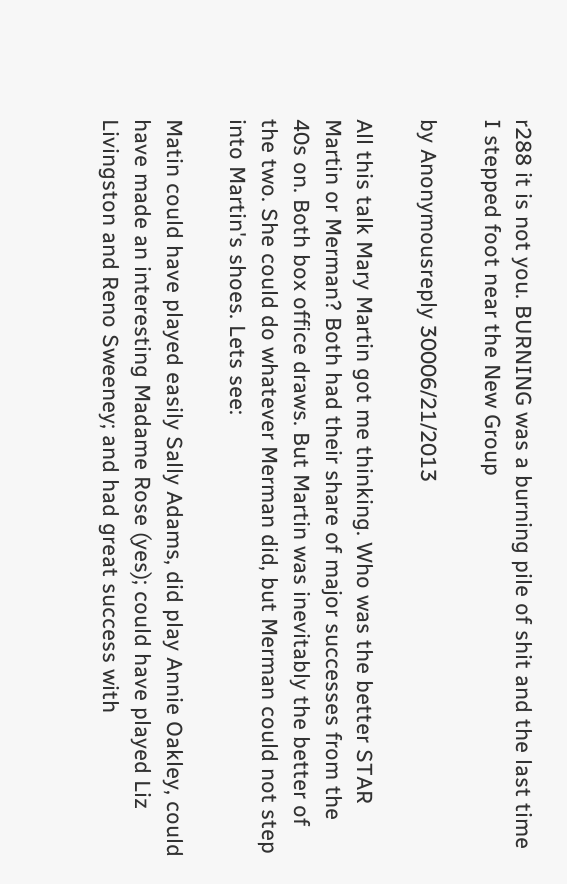r288 it is not you. BURNING was a burning pile of shit and the last time I stepped foot near the New Group

by Anonymousreply 30006/21/2013

All this talk Mary Martin got me thinking. Who was the better STAR Martin or Merman? Both had their share of major successes from the 40s on. Both box office draws. But Martin was inevitably the better of the two. She could do whatever Merman did, but Merman could not step into Martin's shoes. Lets see:

Matin could have played easily Sally Adams, did play Annie Oakley, could have made an interesting Madame Rose (yes); could have played Liz Livingston and Reno Sweeney; and had great success with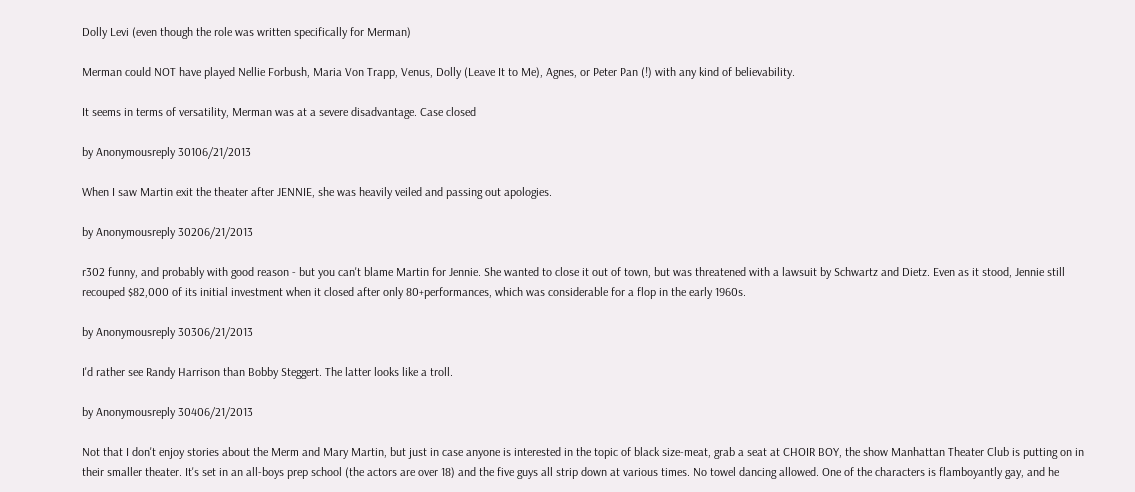Dolly Levi (even though the role was written specifically for Merman)

Merman could NOT have played Nellie Forbush, Maria Von Trapp, Venus, Dolly (Leave It to Me), Agnes, or Peter Pan (!) with any kind of believability.

It seems in terms of versatility, Merman was at a severe disadvantage. Case closed

by Anonymousreply 30106/21/2013

When I saw Martin exit the theater after JENNIE, she was heavily veiled and passing out apologies.

by Anonymousreply 30206/21/2013

r302 funny, and probably with good reason - but you can't blame Martin for Jennie. She wanted to close it out of town, but was threatened with a lawsuit by Schwartz and Dietz. Even as it stood, Jennie still recouped $82,000 of its initial investment when it closed after only 80+performances, which was considerable for a flop in the early 1960s.

by Anonymousreply 30306/21/2013

I'd rather see Randy Harrison than Bobby Steggert. The latter looks like a troll.

by Anonymousreply 30406/21/2013

Not that I don't enjoy stories about the Merm and Mary Martin, but just in case anyone is interested in the topic of black size-meat, grab a seat at CHOIR BOY, the show Manhattan Theater Club is putting on in their smaller theater. It's set in an all-boys prep school (the actors are over 18) and the five guys all strip down at various times. No towel dancing allowed. One of the characters is flamboyantly gay, and he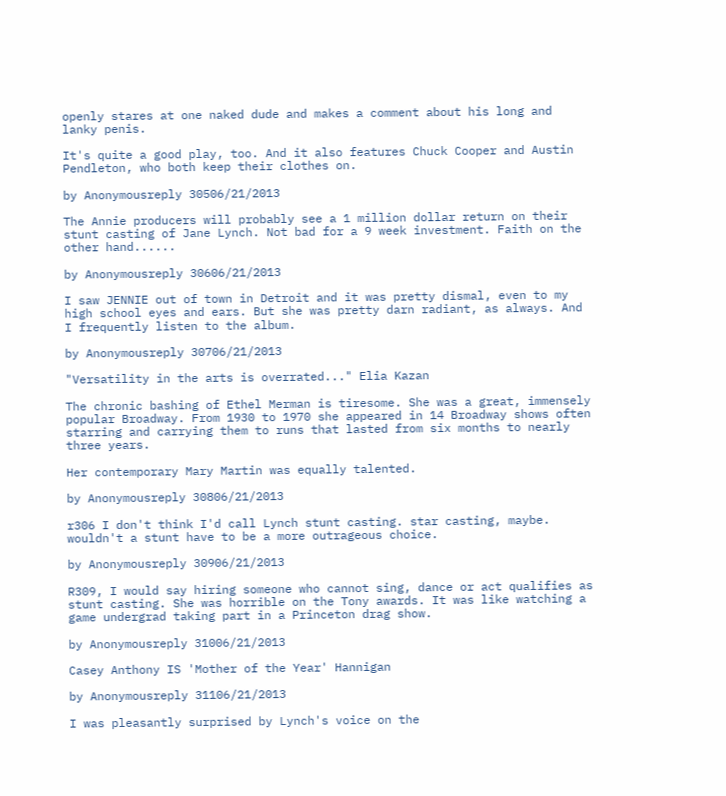openly stares at one naked dude and makes a comment about his long and lanky penis.

It's quite a good play, too. And it also features Chuck Cooper and Austin Pendleton, who both keep their clothes on.

by Anonymousreply 30506/21/2013

The Annie producers will probably see a 1 million dollar return on their stunt casting of Jane Lynch. Not bad for a 9 week investment. Faith on the other hand......

by Anonymousreply 30606/21/2013

I saw JENNIE out of town in Detroit and it was pretty dismal, even to my high school eyes and ears. But she was pretty darn radiant, as always. And I frequently listen to the album.

by Anonymousreply 30706/21/2013

"Versatility in the arts is overrated..." Elia Kazan

The chronic bashing of Ethel Merman is tiresome. She was a great, immensely popular Broadway. From 1930 to 1970 she appeared in 14 Broadway shows often starring and carrying them to runs that lasted from six months to nearly three years.

Her contemporary Mary Martin was equally talented.

by Anonymousreply 30806/21/2013

r306 I don't think I'd call Lynch stunt casting. star casting, maybe. wouldn't a stunt have to be a more outrageous choice.

by Anonymousreply 30906/21/2013

R309, I would say hiring someone who cannot sing, dance or act qualifies as stunt casting. She was horrible on the Tony awards. It was like watching a game undergrad taking part in a Princeton drag show.

by Anonymousreply 31006/21/2013

Casey Anthony IS 'Mother of the Year' Hannigan

by Anonymousreply 31106/21/2013

I was pleasantly surprised by Lynch's voice on the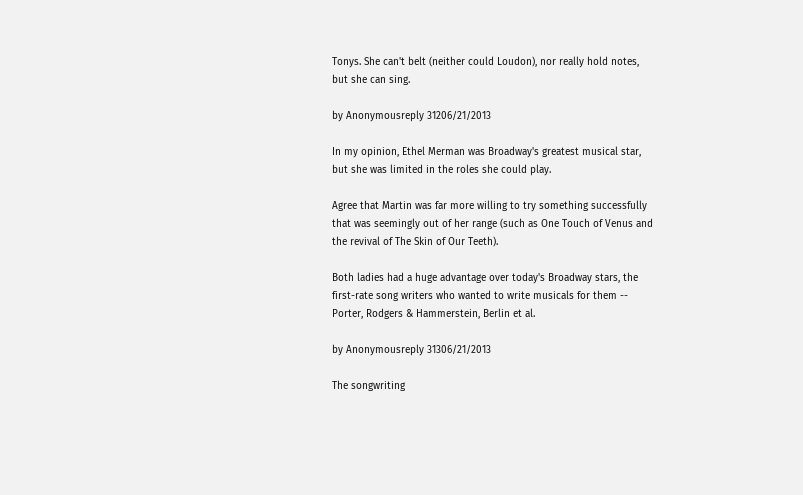Tonys. She can't belt (neither could Loudon), nor really hold notes, but she can sing.

by Anonymousreply 31206/21/2013

In my opinion, Ethel Merman was Broadway's greatest musical star, but she was limited in the roles she could play.

Agree that Martin was far more willing to try something successfully that was seemingly out of her range (such as One Touch of Venus and the revival of The Skin of Our Teeth).

Both ladies had a huge advantage over today's Broadway stars, the first-rate song writers who wanted to write musicals for them -- Porter, Rodgers & Hammerstein, Berlin et al.

by Anonymousreply 31306/21/2013

The songwriting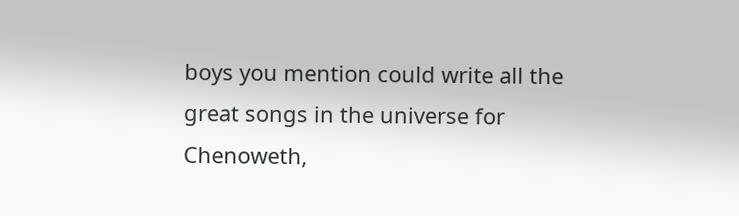boys you mention could write all the great songs in the universe for Chenoweth,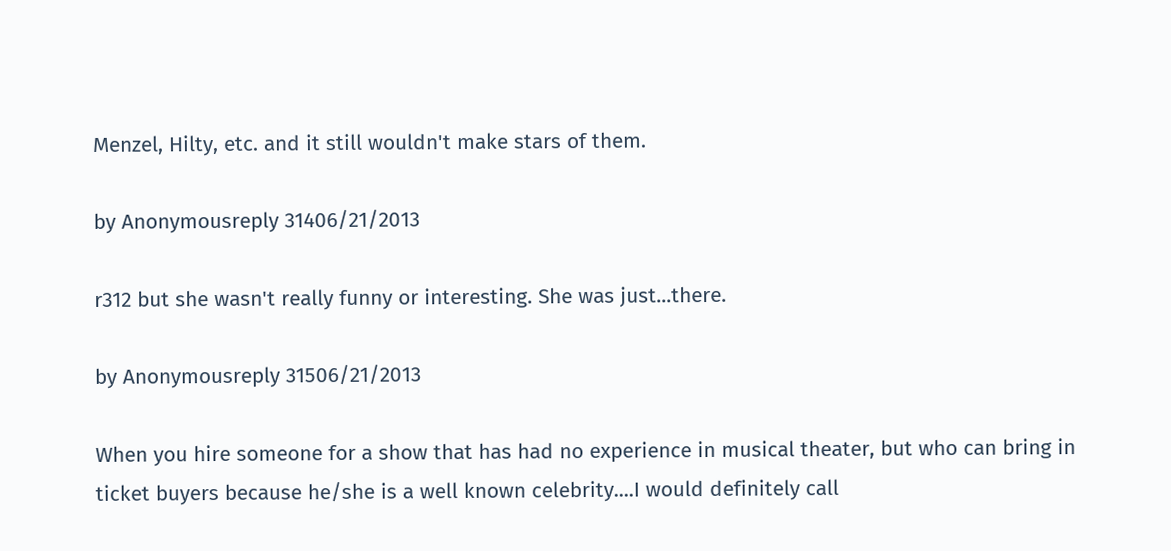Menzel, Hilty, etc. and it still wouldn't make stars of them.

by Anonymousreply 31406/21/2013

r312 but she wasn't really funny or interesting. She was just...there.

by Anonymousreply 31506/21/2013

When you hire someone for a show that has had no experience in musical theater, but who can bring in ticket buyers because he/she is a well known celebrity....I would definitely call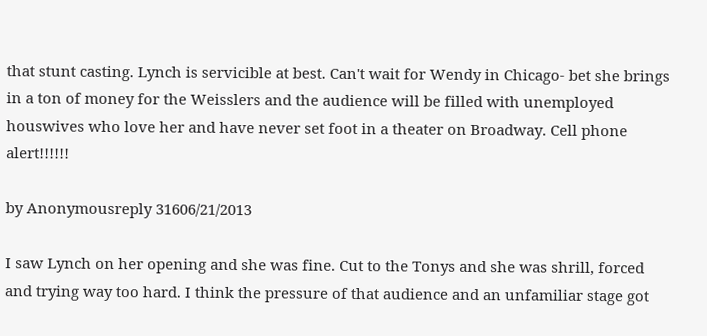that stunt casting. Lynch is servicible at best. Can't wait for Wendy in Chicago- bet she brings in a ton of money for the Weisslers and the audience will be filled with unemployed houswives who love her and have never set foot in a theater on Broadway. Cell phone alert!!!!!!

by Anonymousreply 31606/21/2013

I saw Lynch on her opening and she was fine. Cut to the Tonys and she was shrill, forced and trying way too hard. I think the pressure of that audience and an unfamiliar stage got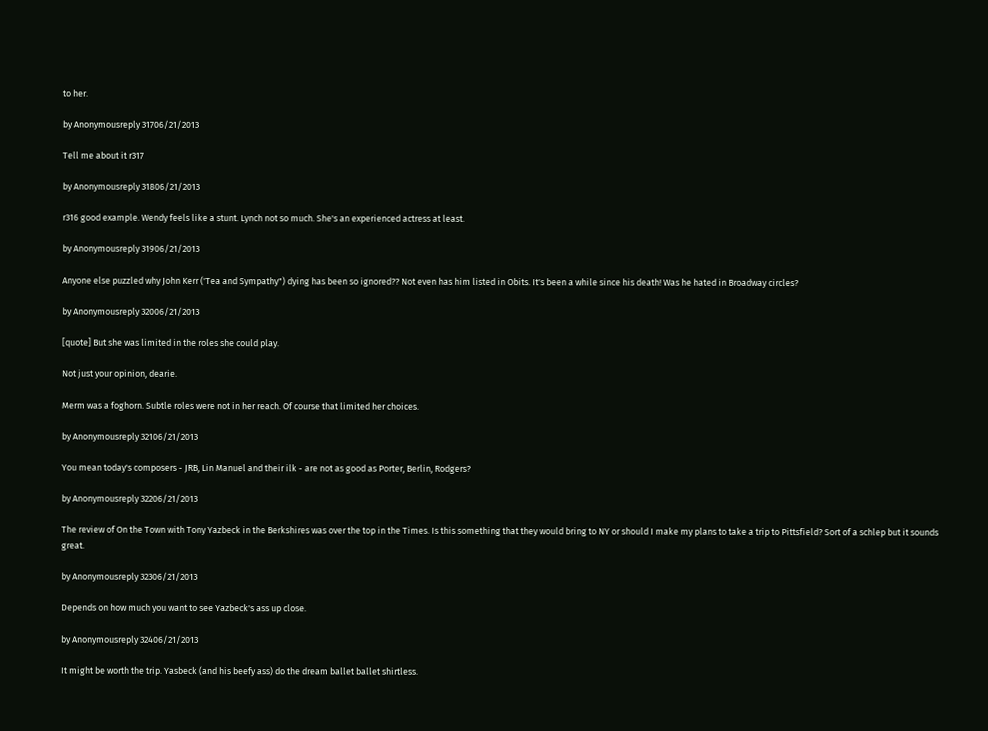to her.

by Anonymousreply 31706/21/2013

Tell me about it r317

by Anonymousreply 31806/21/2013

r316 good example. Wendy feels like a stunt. Lynch not so much. She's an experienced actress at least.

by Anonymousreply 31906/21/2013

Anyone else puzzled why John Kerr ('Tea and Sympathy") dying has been so ignored?? Not even has him listed in Obits. It's been a while since his death! Was he hated in Broadway circles?

by Anonymousreply 32006/21/2013

[quote] But she was limited in the roles she could play.

Not just your opinion, dearie.

Merm was a foghorn. Subtle roles were not in her reach. Of course that limited her choices.

by Anonymousreply 32106/21/2013

You mean today's composers - JRB, Lin Manuel and their ilk - are not as good as Porter, Berlin, Rodgers?

by Anonymousreply 32206/21/2013

The review of On the Town with Tony Yazbeck in the Berkshires was over the top in the Times. Is this something that they would bring to NY or should I make my plans to take a trip to Pittsfield? Sort of a schlep but it sounds great.

by Anonymousreply 32306/21/2013

Depends on how much you want to see Yazbeck's ass up close.

by Anonymousreply 32406/21/2013

It might be worth the trip. Yasbeck (and his beefy ass) do the dream ballet ballet shirtless.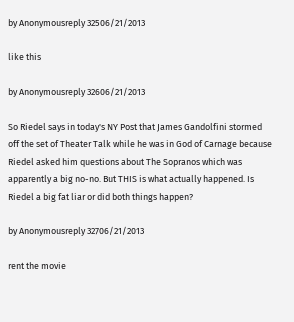by Anonymousreply 32506/21/2013

like this

by Anonymousreply 32606/21/2013

So Riedel says in today's NY Post that James Gandolfini stormed off the set of Theater Talk while he was in God of Carnage because Riedel asked him questions about The Sopranos which was apparently a big no-no. But THIS is what actually happened. Is Riedel a big fat liar or did both things happen?

by Anonymousreply 32706/21/2013

rent the movie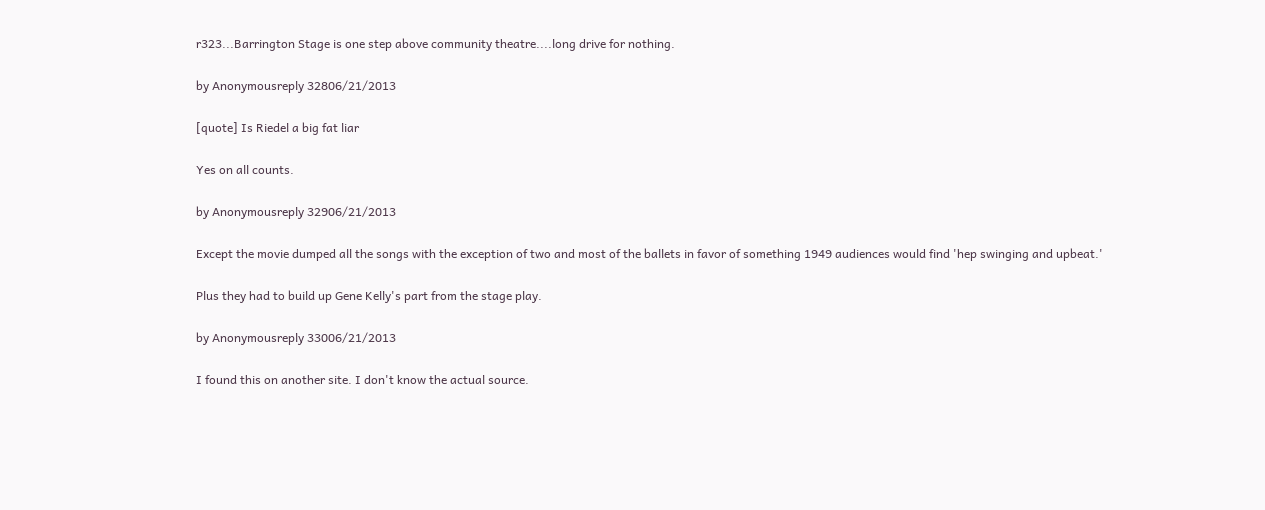r323...Barrington Stage is one step above community theatre....long drive for nothing.

by Anonymousreply 32806/21/2013

[quote] Is Riedel a big fat liar

Yes on all counts.

by Anonymousreply 32906/21/2013

Except the movie dumped all the songs with the exception of two and most of the ballets in favor of something 1949 audiences would find 'hep swinging and upbeat.'

Plus they had to build up Gene Kelly's part from the stage play.

by Anonymousreply 33006/21/2013

I found this on another site. I don't know the actual source.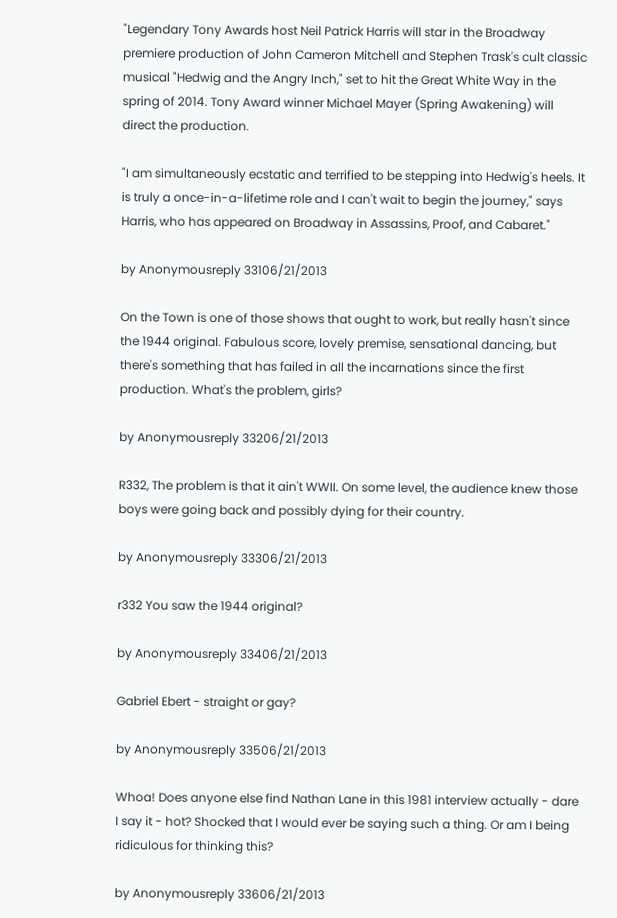"Legendary Tony Awards host Neil Patrick Harris will star in the Broadway premiere production of John Cameron Mitchell and Stephen Trask's cult classic musical "Hedwig and the Angry Inch," set to hit the Great White Way in the spring of 2014. Tony Award winner Michael Mayer (Spring Awakening) will direct the production.

"I am simultaneously ecstatic and terrified to be stepping into Hedwig's heels. It is truly a once-in-a-lifetime role and I can't wait to begin the journey," says Harris, who has appeared on Broadway in Assassins, Proof, and Cabaret."

by Anonymousreply 33106/21/2013

On the Town is one of those shows that ought to work, but really hasn't since the 1944 original. Fabulous score, lovely premise, sensational dancing, but there's something that has failed in all the incarnations since the first production. What's the problem, girls?

by Anonymousreply 33206/21/2013

R332, The problem is that it ain't WWII. On some level, the audience knew those boys were going back and possibly dying for their country.

by Anonymousreply 33306/21/2013

r332 You saw the 1944 original?

by Anonymousreply 33406/21/2013

Gabriel Ebert - straight or gay?

by Anonymousreply 33506/21/2013

Whoa! Does anyone else find Nathan Lane in this 1981 interview actually - dare I say it - hot? Shocked that I would ever be saying such a thing. Or am I being ridiculous for thinking this?

by Anonymousreply 33606/21/2013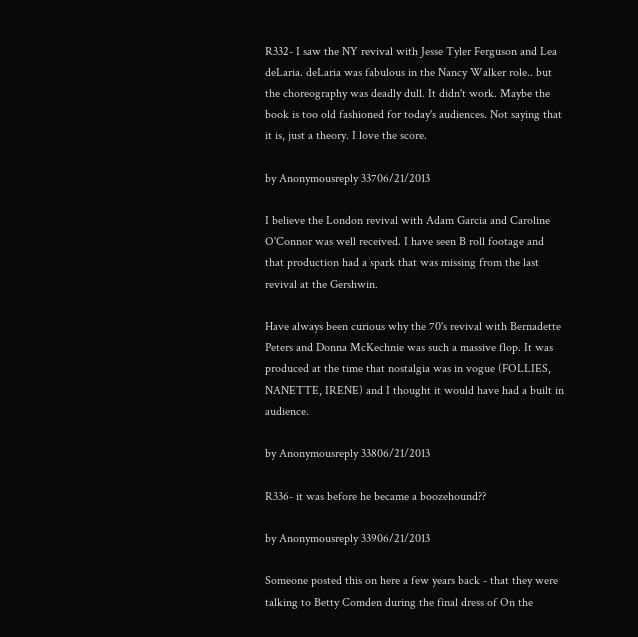R332- I saw the NY revival with Jesse Tyler Ferguson and Lea deLaria. deLaria was fabulous in the Nancy Walker role.. but the choreography was deadly dull. It didn't work. Maybe the book is too old fashioned for today's audiences. Not saying that it is, just a theory. I love the score.

by Anonymousreply 33706/21/2013

I believe the London revival with Adam Garcia and Caroline O'Connor was well received. I have seen B roll footage and that production had a spark that was missing from the last revival at the Gershwin.

Have always been curious why the 70's revival with Bernadette Peters and Donna McKechnie was such a massive flop. It was produced at the time that nostalgia was in vogue (FOLLIES, NANETTE, IRENE) and I thought it would have had a built in audience.

by Anonymousreply 33806/21/2013

R336- it was before he became a boozehound??

by Anonymousreply 33906/21/2013

Someone posted this on here a few years back - that they were talking to Betty Comden during the final dress of On the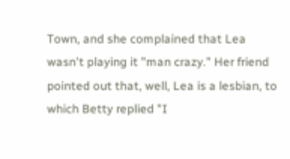Town, and she complained that Lea wasn't playing it "man crazy." Her friend pointed out that, well, Lea is a lesbian, to which Betty replied "I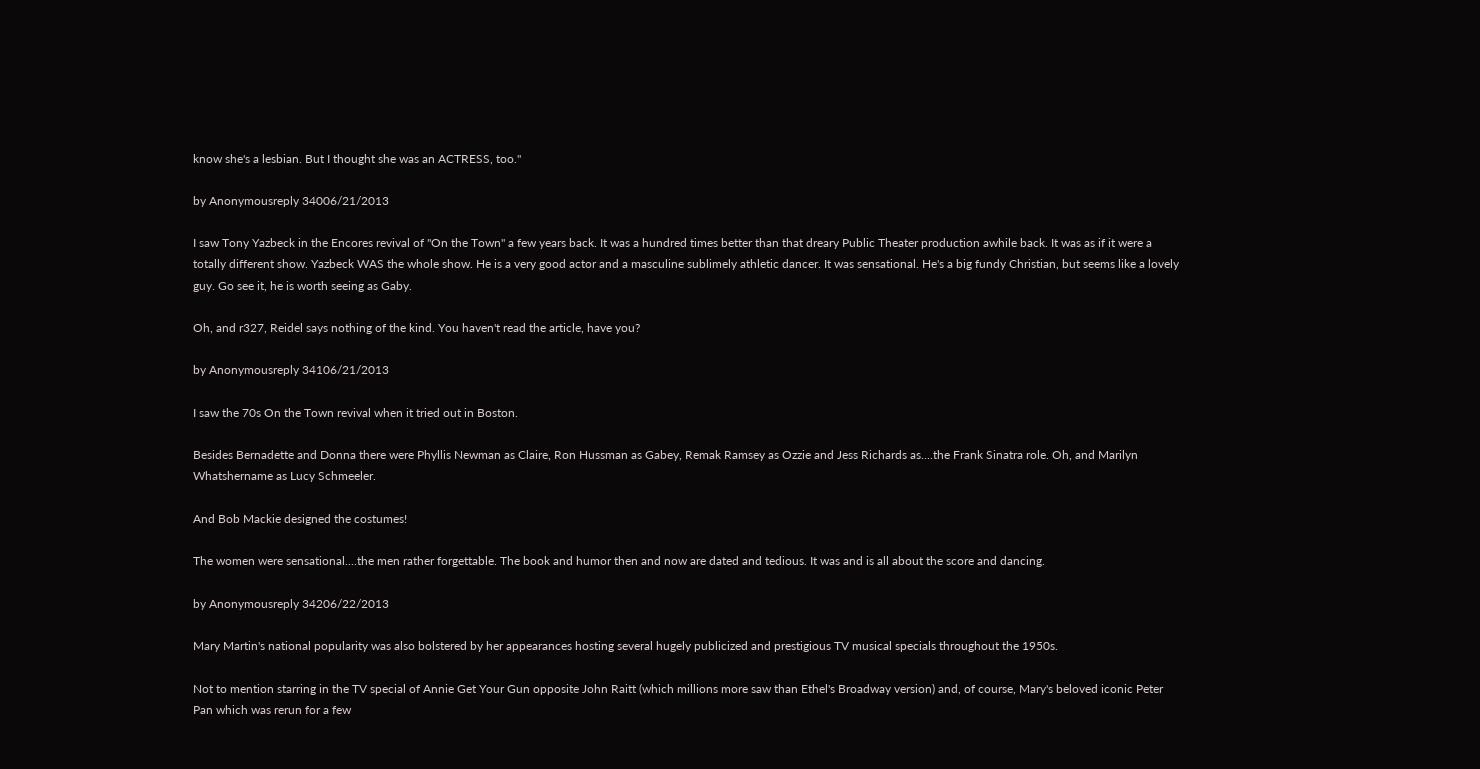know she's a lesbian. But I thought she was an ACTRESS, too."

by Anonymousreply 34006/21/2013

I saw Tony Yazbeck in the Encores revival of "On the Town" a few years back. It was a hundred times better than that dreary Public Theater production awhile back. It was as if it were a totally different show. Yazbeck WAS the whole show. He is a very good actor and a masculine sublimely athletic dancer. It was sensational. He's a big fundy Christian, but seems like a lovely guy. Go see it, he is worth seeing as Gaby.

Oh, and r327, Reidel says nothing of the kind. You haven't read the article, have you?

by Anonymousreply 34106/21/2013

I saw the 70s On the Town revival when it tried out in Boston.

Besides Bernadette and Donna there were Phyllis Newman as Claire, Ron Hussman as Gabey, Remak Ramsey as Ozzie and Jess Richards as....the Frank Sinatra role. Oh, and Marilyn Whatshername as Lucy Schmeeler.

And Bob Mackie designed the costumes!

The women were sensational....the men rather forgettable. The book and humor then and now are dated and tedious. It was and is all about the score and dancing.

by Anonymousreply 34206/22/2013

Mary Martin's national popularity was also bolstered by her appearances hosting several hugely publicized and prestigious TV musical specials throughout the 1950s.

Not to mention starring in the TV special of Annie Get Your Gun opposite John Raitt (which millions more saw than Ethel's Broadway version) and, of course, Mary's beloved iconic Peter Pan which was rerun for a few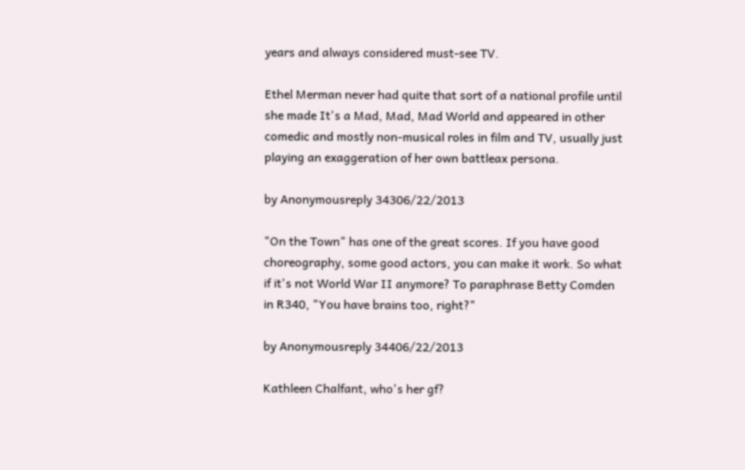years and always considered must-see TV.

Ethel Merman never had quite that sort of a national profile until she made It's a Mad, Mad, Mad World and appeared in other comedic and mostly non-musical roles in film and TV, usually just playing an exaggeration of her own battleax persona.

by Anonymousreply 34306/22/2013

"On the Town" has one of the great scores. If you have good choreography, some good actors, you can make it work. So what if it's not World War II anymore? To paraphrase Betty Comden in R340, "You have brains too, right?"

by Anonymousreply 34406/22/2013

Kathleen Chalfant, who's her gf?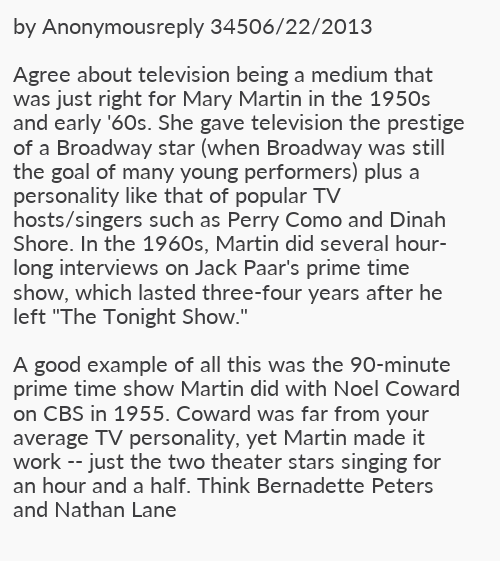by Anonymousreply 34506/22/2013

Agree about television being a medium that was just right for Mary Martin in the 1950s and early '60s. She gave television the prestige of a Broadway star (when Broadway was still the goal of many young performers) plus a personality like that of popular TV hosts/singers such as Perry Como and Dinah Shore. In the 1960s, Martin did several hour-long interviews on Jack Paar's prime time show, which lasted three-four years after he left "The Tonight Show."

A good example of all this was the 90-minute prime time show Martin did with Noel Coward on CBS in 1955. Coward was far from your average TV personality, yet Martin made it work -- just the two theater stars singing for an hour and a half. Think Bernadette Peters and Nathan Lane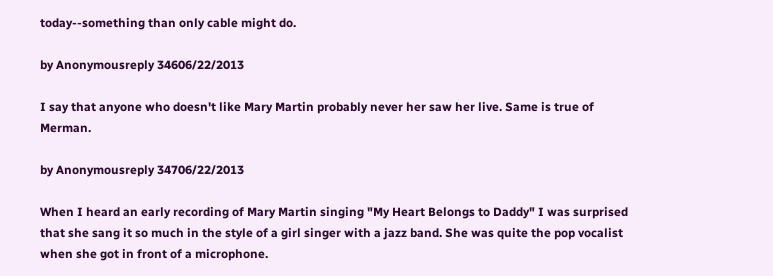today--something than only cable might do.

by Anonymousreply 34606/22/2013

I say that anyone who doesn't like Mary Martin probably never her saw her live. Same is true of Merman.

by Anonymousreply 34706/22/2013

When I heard an early recording of Mary Martin singing "My Heart Belongs to Daddy" I was surprised that she sang it so much in the style of a girl singer with a jazz band. She was quite the pop vocalist when she got in front of a microphone.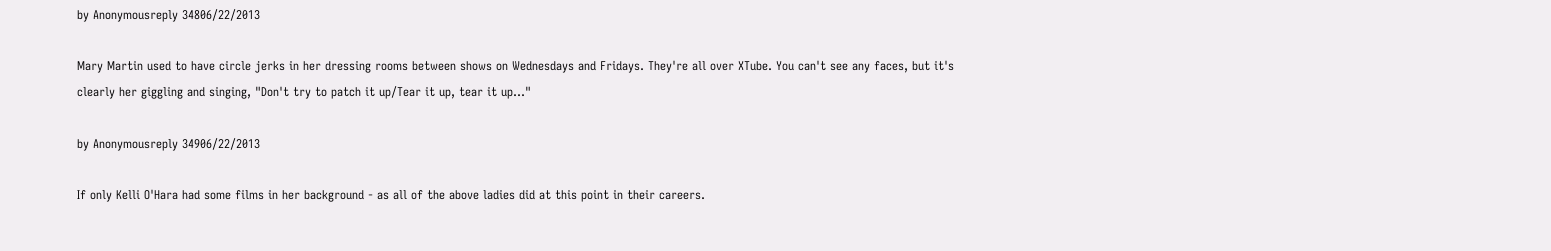by Anonymousreply 34806/22/2013

Mary Martin used to have circle jerks in her dressing rooms between shows on Wednesdays and Fridays. They're all over XTube. You can't see any faces, but it's clearly her giggling and singing, "Don't try to patch it up/Tear it up, tear it up..."

by Anonymousreply 34906/22/2013

If only Kelli O'Hara had some films in her background - as all of the above ladies did at this point in their careers.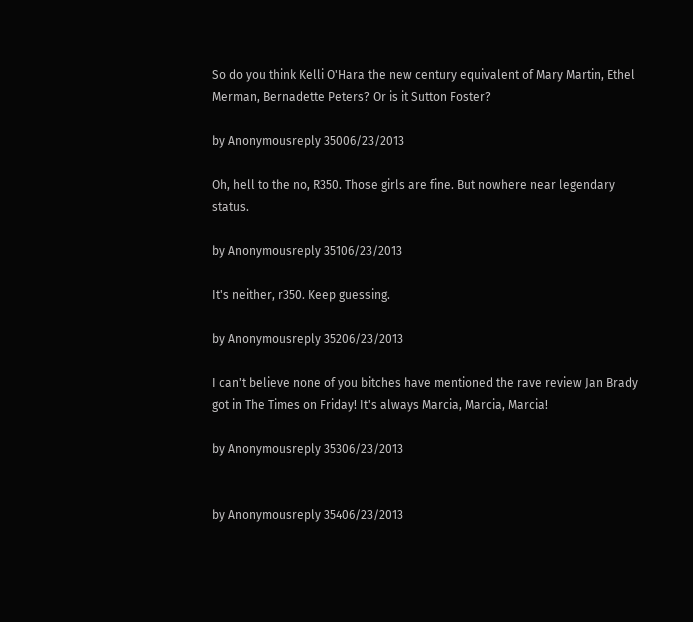So do you think Kelli O'Hara the new century equivalent of Mary Martin, Ethel Merman, Bernadette Peters? Or is it Sutton Foster?

by Anonymousreply 35006/23/2013

Oh, hell to the no, R350. Those girls are fine. But nowhere near legendary status.

by Anonymousreply 35106/23/2013

It's neither, r350. Keep guessing.

by Anonymousreply 35206/23/2013

I can't believe none of you bitches have mentioned the rave review Jan Brady got in The Times on Friday! It's always Marcia, Marcia, Marcia!

by Anonymousreply 35306/23/2013


by Anonymousreply 35406/23/2013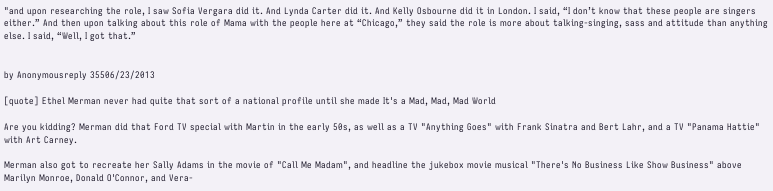"and upon researching the role, I saw Sofia Vergara did it. And Lynda Carter did it. And Kelly Osbourne did it in London. I said, “I don’t know that these people are singers either.” And then upon talking about this role of Mama with the people here at “Chicago,” they said the role is more about talking-singing, sass and attitude than anything else. I said, “Well, I got that.”


by Anonymousreply 35506/23/2013

[quote] Ethel Merman never had quite that sort of a national profile until she made It's a Mad, Mad, Mad World

Are you kidding? Merman did that Ford TV special with Martin in the early 50s, as well as a TV "Anything Goes" with Frank Sinatra and Bert Lahr, and a TV "Panama Hattie" with Art Carney.

Merman also got to recreate her Sally Adams in the movie of "Call Me Madam", and headline the jukebox movie musical "There's No Business Like Show Business" above Marilyn Monroe, Donald O'Connor, and Vera-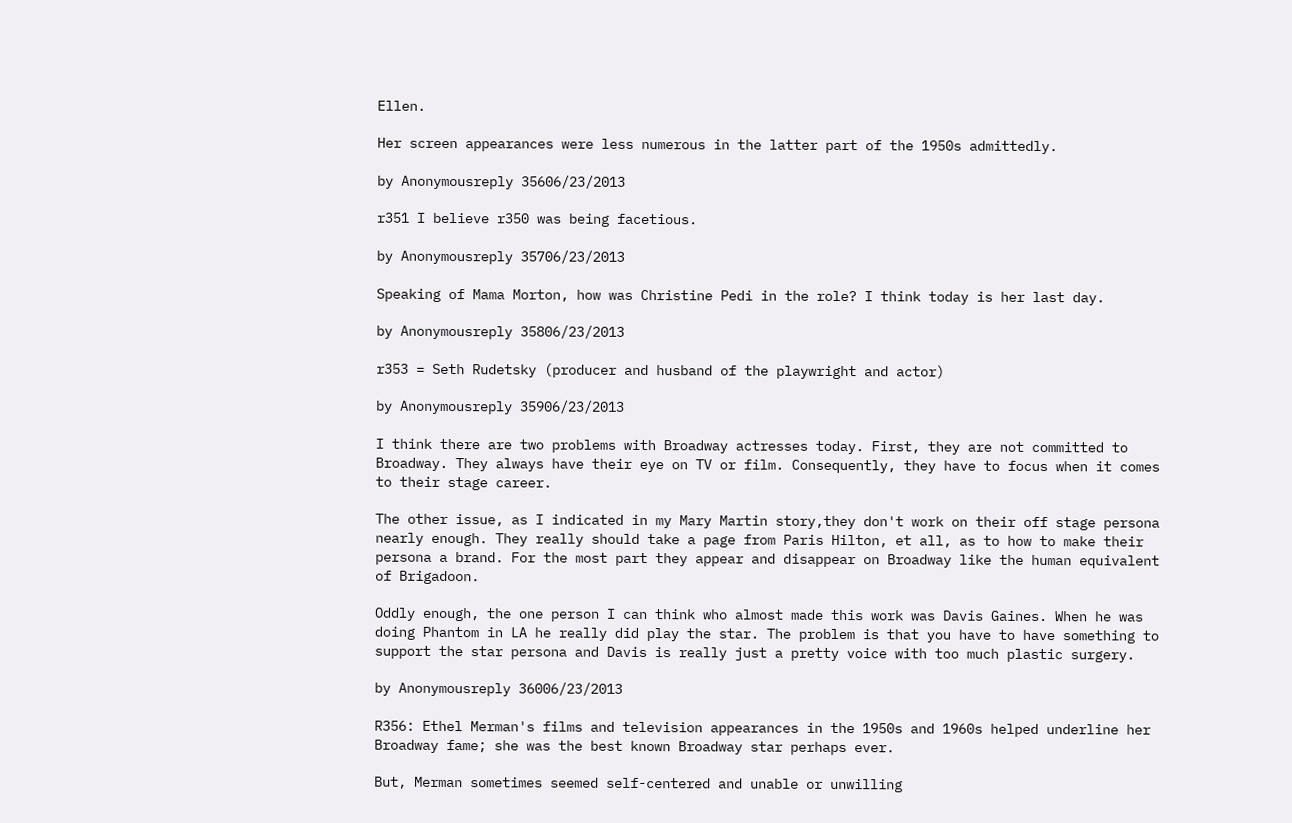Ellen.

Her screen appearances were less numerous in the latter part of the 1950s admittedly.

by Anonymousreply 35606/23/2013

r351 I believe r350 was being facetious.

by Anonymousreply 35706/23/2013

Speaking of Mama Morton, how was Christine Pedi in the role? I think today is her last day.

by Anonymousreply 35806/23/2013

r353 = Seth Rudetsky (producer and husband of the playwright and actor)

by Anonymousreply 35906/23/2013

I think there are two problems with Broadway actresses today. First, they are not committed to Broadway. They always have their eye on TV or film. Consequently, they have to focus when it comes to their stage career.

The other issue, as I indicated in my Mary Martin story,they don't work on their off stage persona nearly enough. They really should take a page from Paris Hilton, et all, as to how to make their persona a brand. For the most part they appear and disappear on Broadway like the human equivalent of Brigadoon.

Oddly enough, the one person I can think who almost made this work was Davis Gaines. When he was doing Phantom in LA he really did play the star. The problem is that you have to have something to support the star persona and Davis is really just a pretty voice with too much plastic surgery.

by Anonymousreply 36006/23/2013

R356: Ethel Merman's films and television appearances in the 1950s and 1960s helped underline her Broadway fame; she was the best known Broadway star perhaps ever.

But, Merman sometimes seemed self-centered and unable or unwilling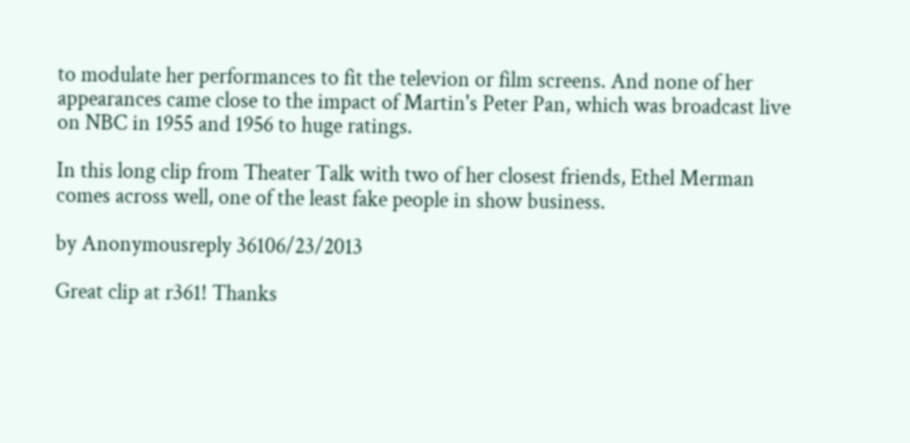to modulate her performances to fit the televion or film screens. And none of her appearances came close to the impact of Martin's Peter Pan, which was broadcast live on NBC in 1955 and 1956 to huge ratings.

In this long clip from Theater Talk with two of her closest friends, Ethel Merman comes across well, one of the least fake people in show business.

by Anonymousreply 36106/23/2013

Great clip at r361! Thanks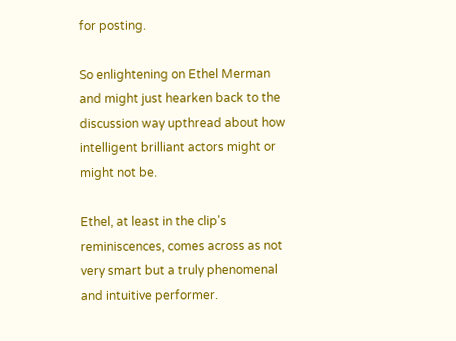for posting.

So enlightening on Ethel Merman and might just hearken back to the discussion way upthread about how intelligent brilliant actors might or might not be.

Ethel, at least in the clip's reminiscences, comes across as not very smart but a truly phenomenal and intuitive performer.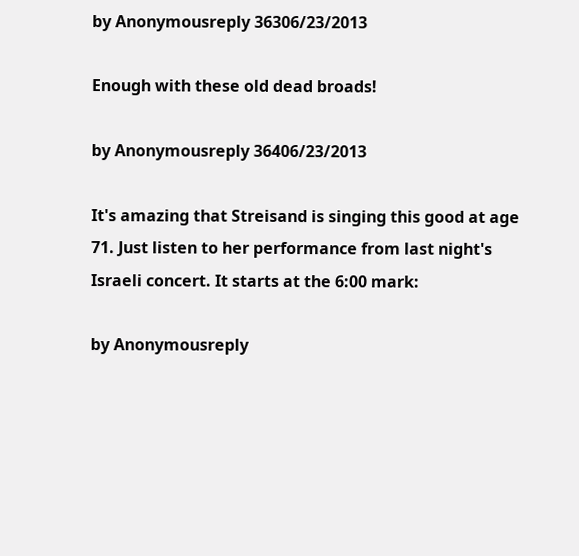by Anonymousreply 36306/23/2013

Enough with these old dead broads!

by Anonymousreply 36406/23/2013

It's amazing that Streisand is singing this good at age 71. Just listen to her performance from last night's Israeli concert. It starts at the 6:00 mark:

by Anonymousreply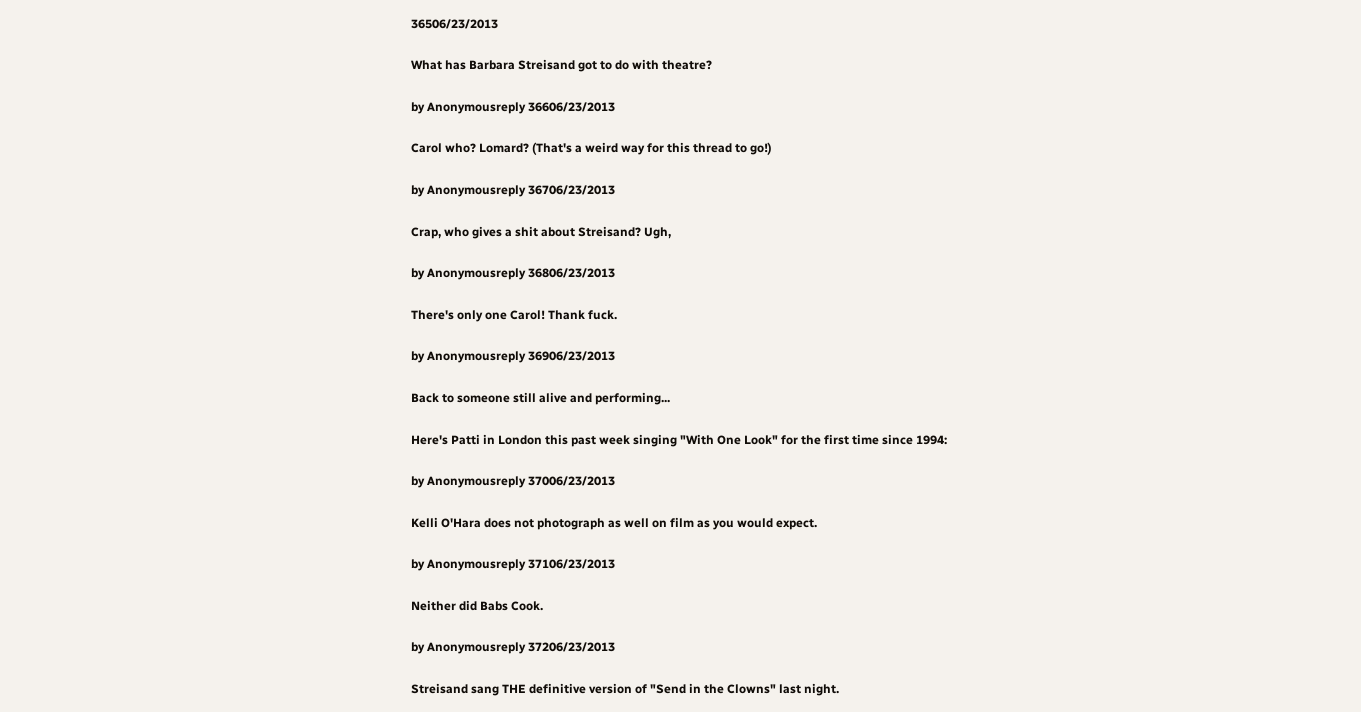36506/23/2013

What has Barbara Streisand got to do with theatre?

by Anonymousreply 36606/23/2013

Carol who? Lomard? (That's a weird way for this thread to go!)

by Anonymousreply 36706/23/2013

Crap, who gives a shit about Streisand? Ugh,

by Anonymousreply 36806/23/2013

There's only one Carol! Thank fuck.

by Anonymousreply 36906/23/2013

Back to someone still alive and performing...

Here's Patti in London this past week singing "With One Look" for the first time since 1994:

by Anonymousreply 37006/23/2013

Kelli O'Hara does not photograph as well on film as you would expect.

by Anonymousreply 37106/23/2013

Neither did Babs Cook.

by Anonymousreply 37206/23/2013

Streisand sang THE definitive version of "Send in the Clowns" last night.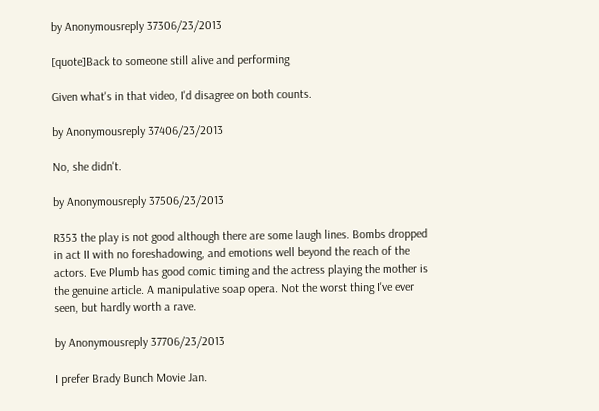by Anonymousreply 37306/23/2013

[quote]Back to someone still alive and performing

Given what's in that video, I'd disagree on both counts.

by Anonymousreply 37406/23/2013

No, she didn't.

by Anonymousreply 37506/23/2013

R353 the play is not good although there are some laugh lines. Bombs dropped in act II with no foreshadowing, and emotions well beyond the reach of the actors. Eve Plumb has good comic timing and the actress playing the mother is the genuine article. A manipulative soap opera. Not the worst thing I've ever seen, but hardly worth a rave.

by Anonymousreply 37706/23/2013

I prefer Brady Bunch Movie Jan.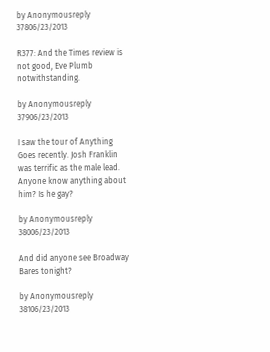by Anonymousreply 37806/23/2013

R377: And the Times review is not good, Eve Plumb notwithstanding.

by Anonymousreply 37906/23/2013

I saw the tour of Anything Goes recently. Josh Franklin was terrific as the male lead. Anyone know anything about him? Is he gay?

by Anonymousreply 38006/23/2013

And did anyone see Broadway Bares tonight?

by Anonymousreply 38106/23/2013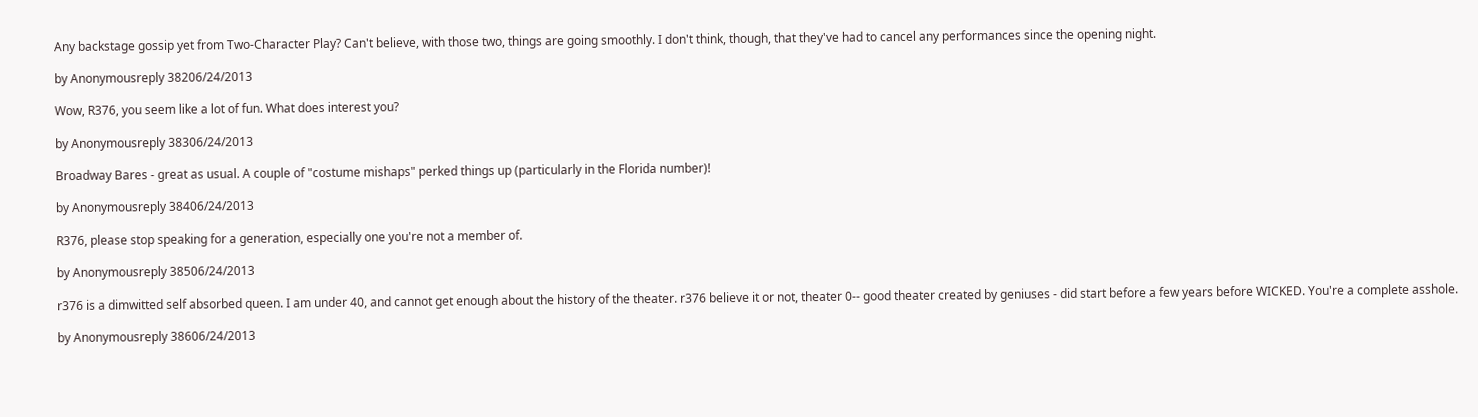Any backstage gossip yet from Two-Character Play? Can't believe, with those two, things are going smoothly. I don't think, though, that they've had to cancel any performances since the opening night.

by Anonymousreply 38206/24/2013

Wow, R376, you seem like a lot of fun. What does interest you?

by Anonymousreply 38306/24/2013

Broadway Bares - great as usual. A couple of "costume mishaps" perked things up (particularly in the Florida number)!

by Anonymousreply 38406/24/2013

R376, please stop speaking for a generation, especially one you're not a member of.

by Anonymousreply 38506/24/2013

r376 is a dimwitted self absorbed queen. I am under 40, and cannot get enough about the history of the theater. r376 believe it or not, theater 0-- good theater created by geniuses - did start before a few years before WICKED. You're a complete asshole.

by Anonymousreply 38606/24/2013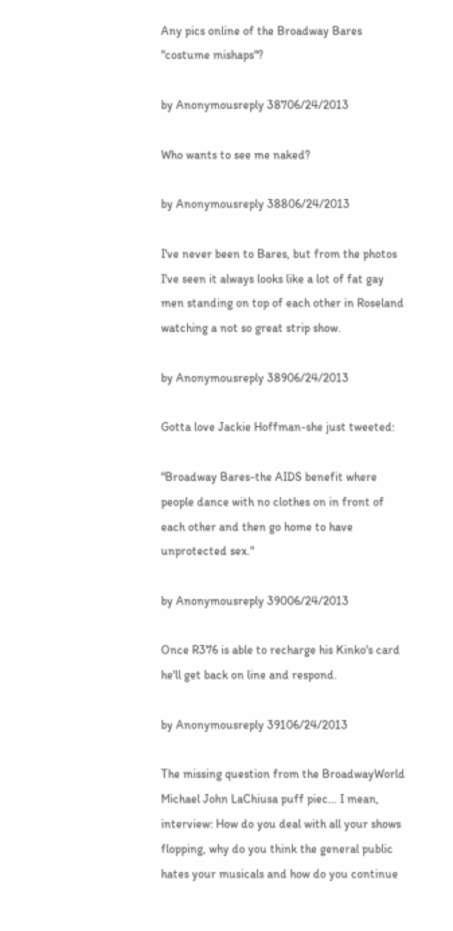Any pics online of the Broadway Bares "costume mishaps"?

by Anonymousreply 38706/24/2013

Who wants to see me naked?

by Anonymousreply 38806/24/2013

I've never been to Bares, but from the photos I've seen it always looks like a lot of fat gay men standing on top of each other in Roseland watching a not so great strip show.

by Anonymousreply 38906/24/2013

Gotta love Jackie Hoffman-she just tweeted:

"Broadway Bares-the AIDS benefit where people dance with no clothes on in front of each other and then go home to have unprotected sex."

by Anonymousreply 39006/24/2013

Once R376 is able to recharge his Kinko's card he'll get back on line and respond.

by Anonymousreply 39106/24/2013

The missing question from the BroadwayWorld Michael John LaChiusa puff piec... I mean, interview: How do you deal with all your shows flopping, why do you think the general public hates your musicals and how do you continue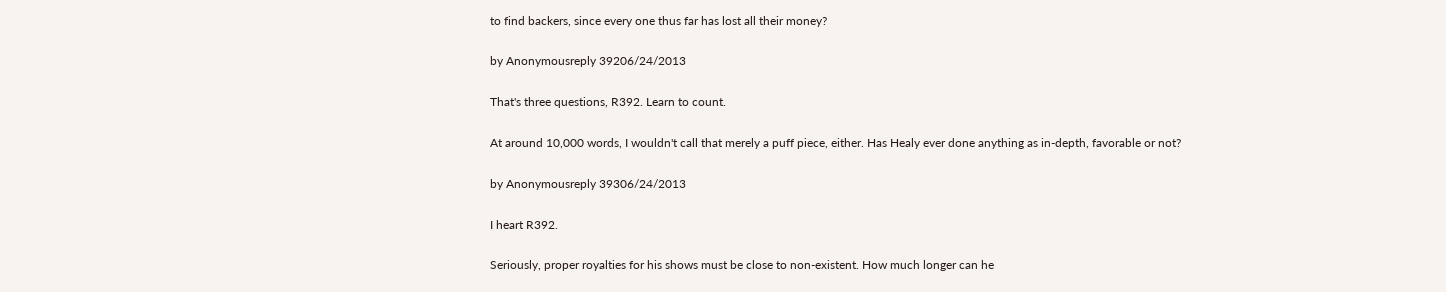to find backers, since every one thus far has lost all their money?

by Anonymousreply 39206/24/2013

That's three questions, R392. Learn to count.

At around 10,000 words, I wouldn't call that merely a puff piece, either. Has Healy ever done anything as in-depth, favorable or not?

by Anonymousreply 39306/24/2013

I heart R392.

Seriously, proper royalties for his shows must be close to non-existent. How much longer can he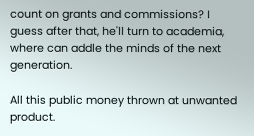count on grants and commissions? I guess after that, he'll turn to academia, where can addle the minds of the next generation.

All this public money thrown at unwanted product.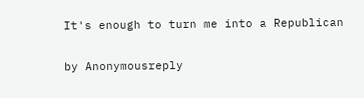It's enough to turn me into a Republican

by Anonymousreply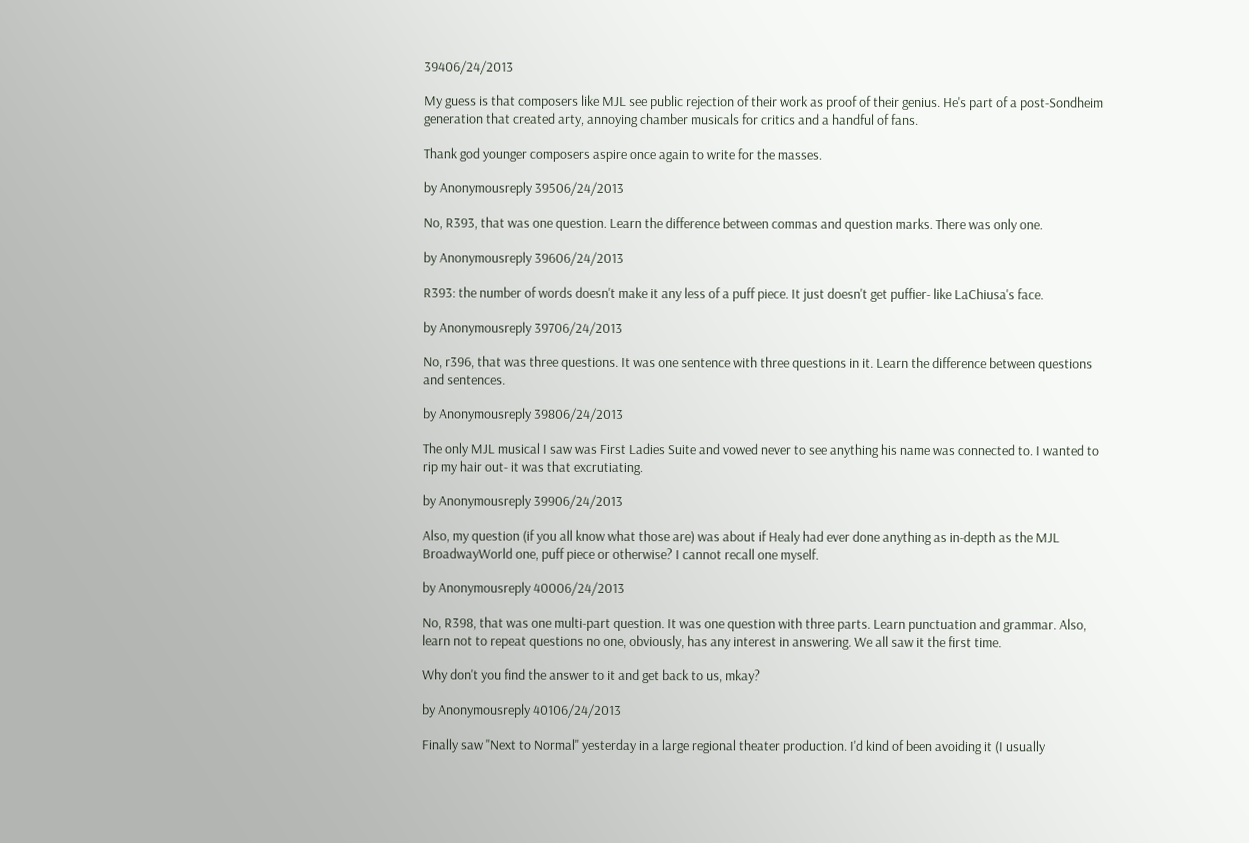39406/24/2013

My guess is that composers like MJL see public rejection of their work as proof of their genius. He's part of a post-Sondheim generation that created arty, annoying chamber musicals for critics and a handful of fans.

Thank god younger composers aspire once again to write for the masses.

by Anonymousreply 39506/24/2013

No, R393, that was one question. Learn the difference between commas and question marks. There was only one.

by Anonymousreply 39606/24/2013

R393: the number of words doesn't make it any less of a puff piece. It just doesn't get puffier- like LaChiusa's face.

by Anonymousreply 39706/24/2013

No, r396, that was three questions. It was one sentence with three questions in it. Learn the difference between questions and sentences.

by Anonymousreply 39806/24/2013

The only MJL musical I saw was First Ladies Suite and vowed never to see anything his name was connected to. I wanted to rip my hair out- it was that excrutiating.

by Anonymousreply 39906/24/2013

Also, my question (if you all know what those are) was about if Healy had ever done anything as in-depth as the MJL BroadwayWorld one, puff piece or otherwise? I cannot recall one myself.

by Anonymousreply 40006/24/2013

No, R398, that was one multi-part question. It was one question with three parts. Learn punctuation and grammar. Also, learn not to repeat questions no one, obviously, has any interest in answering. We all saw it the first time.

Why don't you find the answer to it and get back to us, mkay?

by Anonymousreply 40106/24/2013

Finally saw "Next to Normal" yesterday in a large regional theater production. I'd kind of been avoiding it (I usually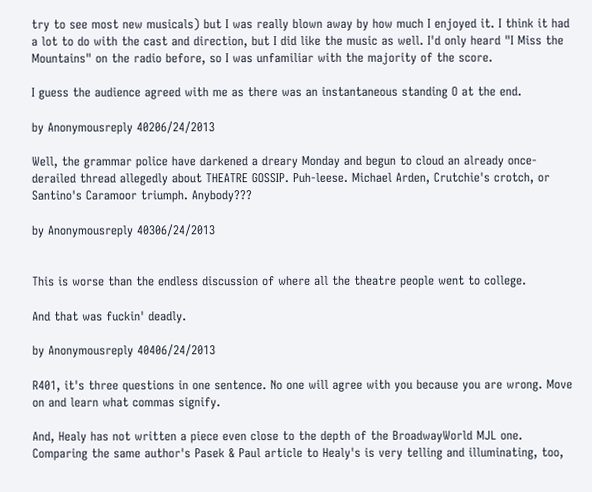try to see most new musicals) but I was really blown away by how much I enjoyed it. I think it had a lot to do with the cast and direction, but I did like the music as well. I'd only heard "I Miss the Mountains" on the radio before, so I was unfamiliar with the majority of the score.

I guess the audience agreed with me as there was an instantaneous standing O at the end.

by Anonymousreply 40206/24/2013

Well, the grammar police have darkened a dreary Monday and begun to cloud an already once-derailed thread allegedly about THEATRE GOSSIP. Puh-leese. Michael Arden, Crutchie's crotch, or Santino's Caramoor triumph. Anybody???

by Anonymousreply 40306/24/2013


This is worse than the endless discussion of where all the theatre people went to college.

And that was fuckin' deadly.

by Anonymousreply 40406/24/2013

R401, it's three questions in one sentence. No one will agree with you because you are wrong. Move on and learn what commas signify.

And, Healy has not written a piece even close to the depth of the BroadwayWorld MJL one. Comparing the same author's Pasek & Paul article to Healy's is very telling and illuminating, too,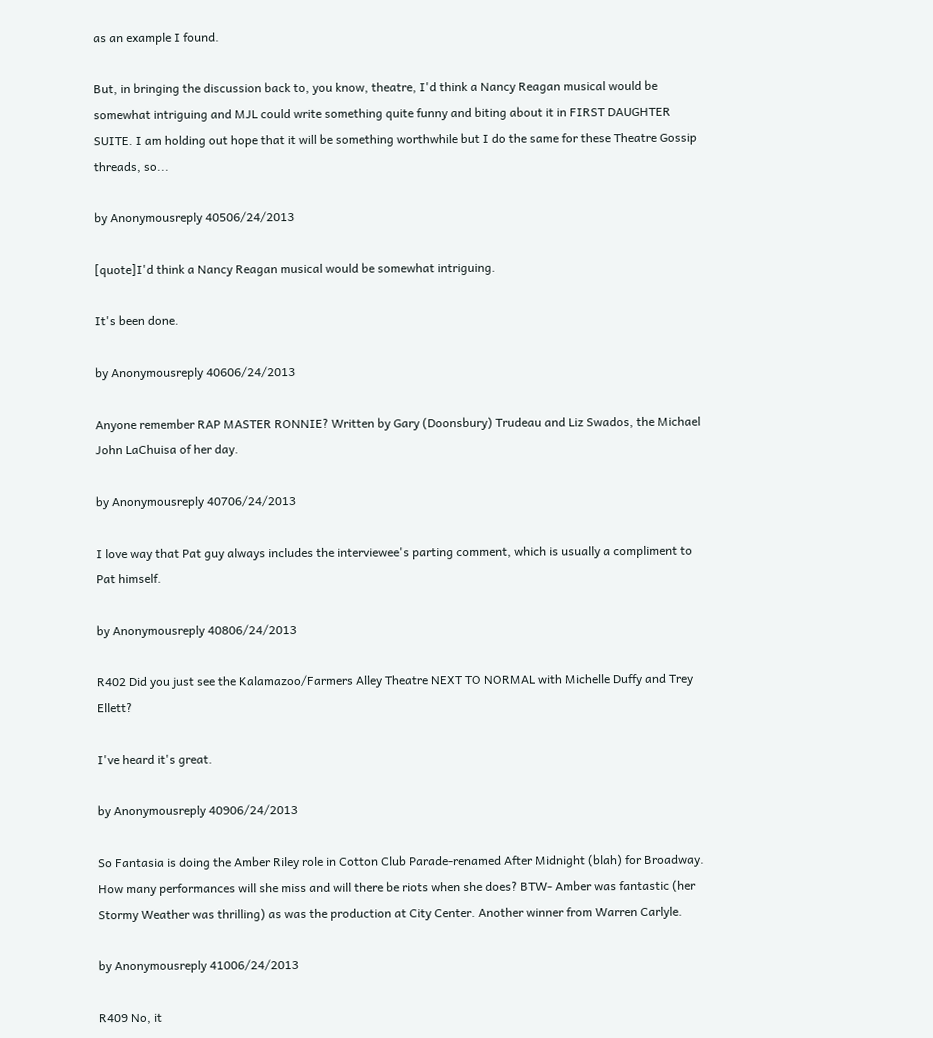as an example I found.

But, in bringing the discussion back to, you know, theatre, I'd think a Nancy Reagan musical would be somewhat intriguing and MJL could write something quite funny and biting about it in FIRST DAUGHTER SUITE. I am holding out hope that it will be something worthwhile but I do the same for these Theatre Gossip threads, so...

by Anonymousreply 40506/24/2013

[quote]I'd think a Nancy Reagan musical would be somewhat intriguing.

It's been done.

by Anonymousreply 40606/24/2013

Anyone remember RAP MASTER RONNIE? Written by Gary (Doonsbury) Trudeau and Liz Swados, the Michael John LaChuisa of her day.

by Anonymousreply 40706/24/2013

I love way that Pat guy always includes the interviewee's parting comment, which is usually a compliment to Pat himself.

by Anonymousreply 40806/24/2013

R402 Did you just see the Kalamazoo/Farmers Alley Theatre NEXT TO NORMAL with Michelle Duffy and Trey Ellett?

I've heard it's great.

by Anonymousreply 40906/24/2013

So Fantasia is doing the Amber Riley role in Cotton Club Parade-renamed After Midnight (blah) for Broadway. How many performances will she miss and will there be riots when she does? BTW- Amber was fantastic (her Stormy Weather was thrilling) as was the production at City Center. Another winner from Warren Carlyle.

by Anonymousreply 41006/24/2013

R409 No, it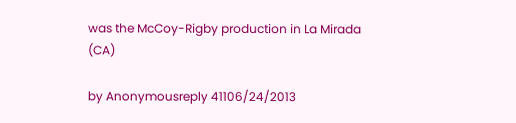was the McCoy-Rigby production in La Mirada (CA)

by Anonymousreply 41106/24/2013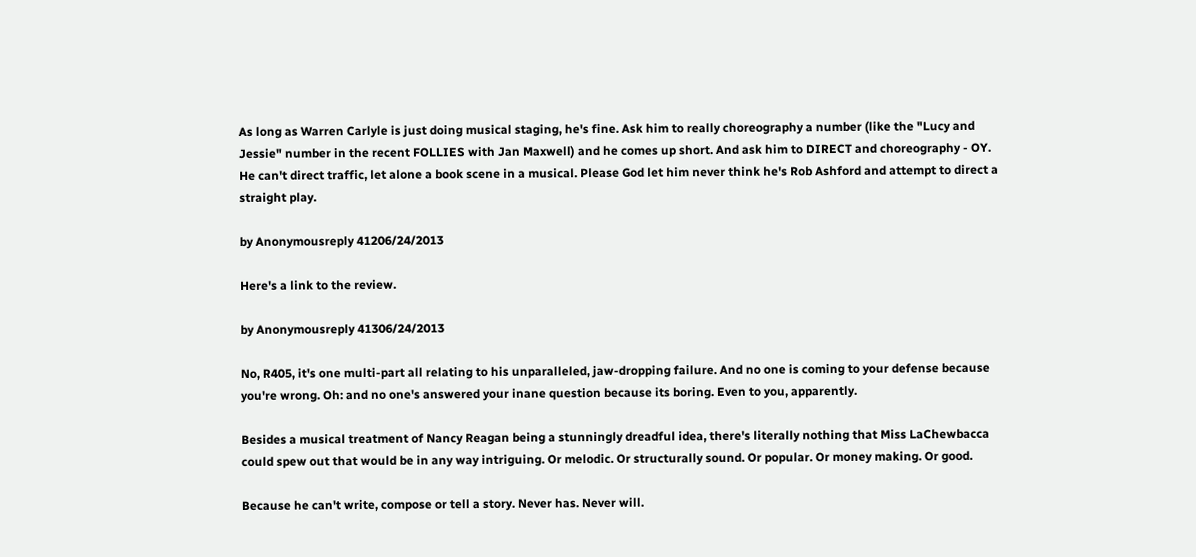As long as Warren Carlyle is just doing musical staging, he's fine. Ask him to really choreography a number (like the "Lucy and Jessie" number in the recent FOLLIES with Jan Maxwell) and he comes up short. And ask him to DIRECT and choreography - OY. He can't direct traffic, let alone a book scene in a musical. Please God let him never think he's Rob Ashford and attempt to direct a straight play.

by Anonymousreply 41206/24/2013

Here's a link to the review.

by Anonymousreply 41306/24/2013

No, R405, it's one multi-part all relating to his unparalleled, jaw-dropping failure. And no one is coming to your defense because you're wrong. Oh: and no one's answered your inane question because its boring. Even to you, apparently.

Besides a musical treatment of Nancy Reagan being a stunningly dreadful idea, there's literally nothing that Miss LaChewbacca could spew out that would be in any way intriguing. Or melodic. Or structurally sound. Or popular. Or money making. Or good.

Because he can't write, compose or tell a story. Never has. Never will.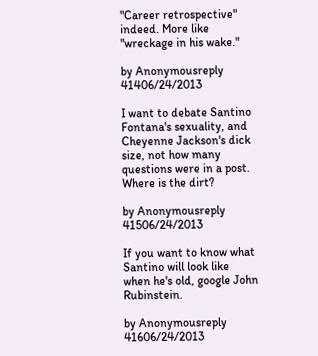"Career retrospective" indeed. More like "wreckage in his wake."

by Anonymousreply 41406/24/2013

I want to debate Santino Fontana's sexuality, and Cheyenne Jackson's dick size, not how many questions were in a post. Where is the dirt?

by Anonymousreply 41506/24/2013

If you want to know what Santino will look like when he's old, google John Rubinstein.

by Anonymousreply 41606/24/2013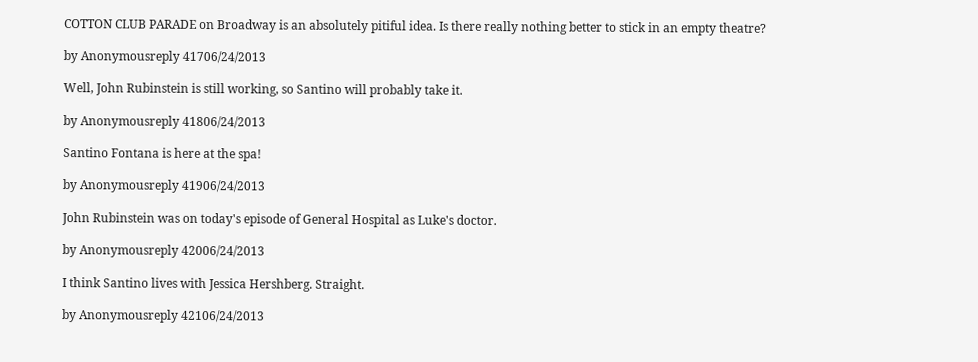COTTON CLUB PARADE on Broadway is an absolutely pitiful idea. Is there really nothing better to stick in an empty theatre?

by Anonymousreply 41706/24/2013

Well, John Rubinstein is still working, so Santino will probably take it.

by Anonymousreply 41806/24/2013

Santino Fontana is here at the spa!

by Anonymousreply 41906/24/2013

John Rubinstein was on today's episode of General Hospital as Luke's doctor.

by Anonymousreply 42006/24/2013

I think Santino lives with Jessica Hershberg. Straight.

by Anonymousreply 42106/24/2013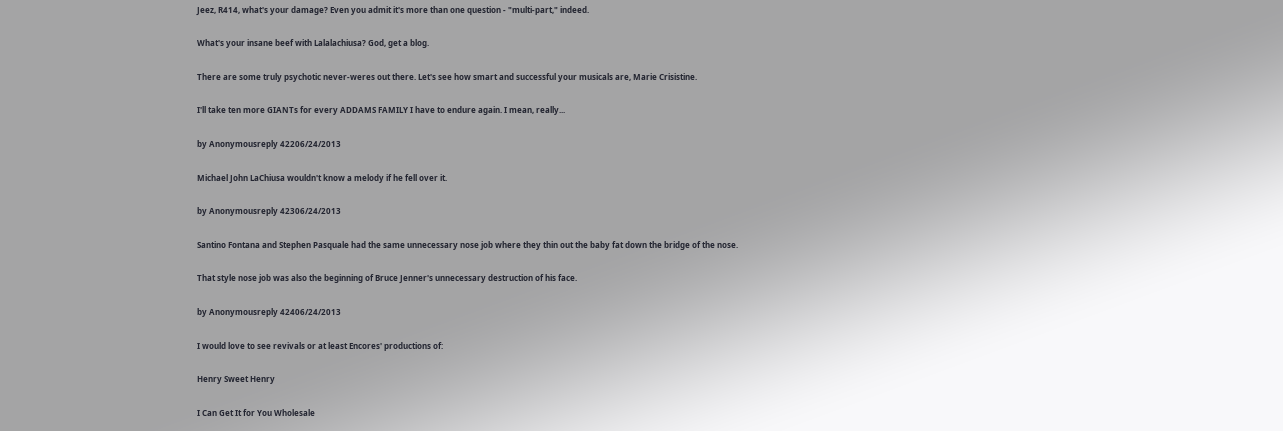Jeez, R414, what's your damage? Even you admit it's more than one question - "multi-part," indeed.

What's your insane beef with Lalalachiusa? God, get a blog.

There are some truly psychotic never-weres out there. Let's see how smart and successful your musicals are, Marie Crisistine.

I'll take ten more GIANTs for every ADDAMS FAMILY I have to endure again. I mean, really...

by Anonymousreply 42206/24/2013

Michael John LaChiusa wouldn't know a melody if he fell over it.

by Anonymousreply 42306/24/2013

Santino Fontana and Stephen Pasquale had the same unnecessary nose job where they thin out the baby fat down the bridge of the nose.

That style nose job was also the beginning of Bruce Jenner's unnecessary destruction of his face.

by Anonymousreply 42406/24/2013

I would love to see revivals or at least Encores' productions of:

Henry Sweet Henry

I Can Get It for You Wholesale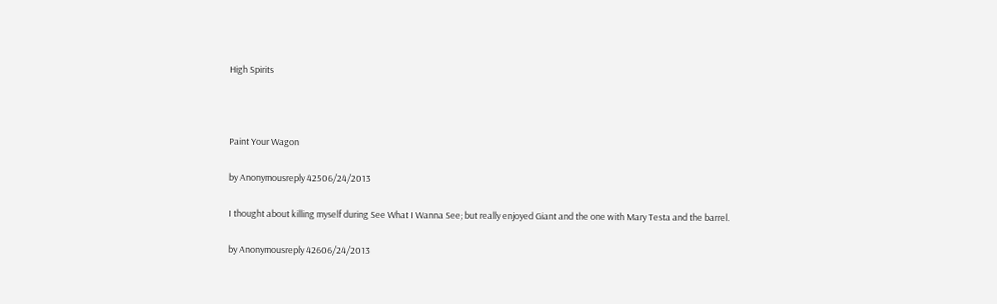High Spirits



Paint Your Wagon

by Anonymousreply 42506/24/2013

I thought about killing myself during See What I Wanna See; but really enjoyed Giant and the one with Mary Testa and the barrel.

by Anonymousreply 42606/24/2013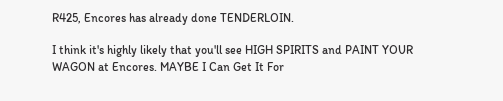R425, Encores has already done TENDERLOIN.

I think it's highly likely that you'll see HIGH SPIRITS and PAINT YOUR WAGON at Encores. MAYBE I Can Get It For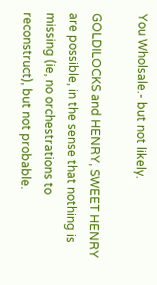You Wholsale.- but not likely.

GOLDILOCKS and HENRY, SWEET HENRY are possible, in the sense that nothing is missing (ie, no orchestrations to reconstruct), but not probable.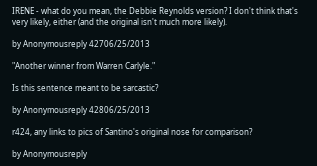IRENE - what do you mean, the Debbie Reynolds version? I don't think that's very likely, either (and the original isn't much more likely).

by Anonymousreply 42706/25/2013

"Another winner from Warren Carlyle."

Is this sentence meant to be sarcastic?

by Anonymousreply 42806/25/2013

r424, any links to pics of Santino's original nose for comparison?

by Anonymousreply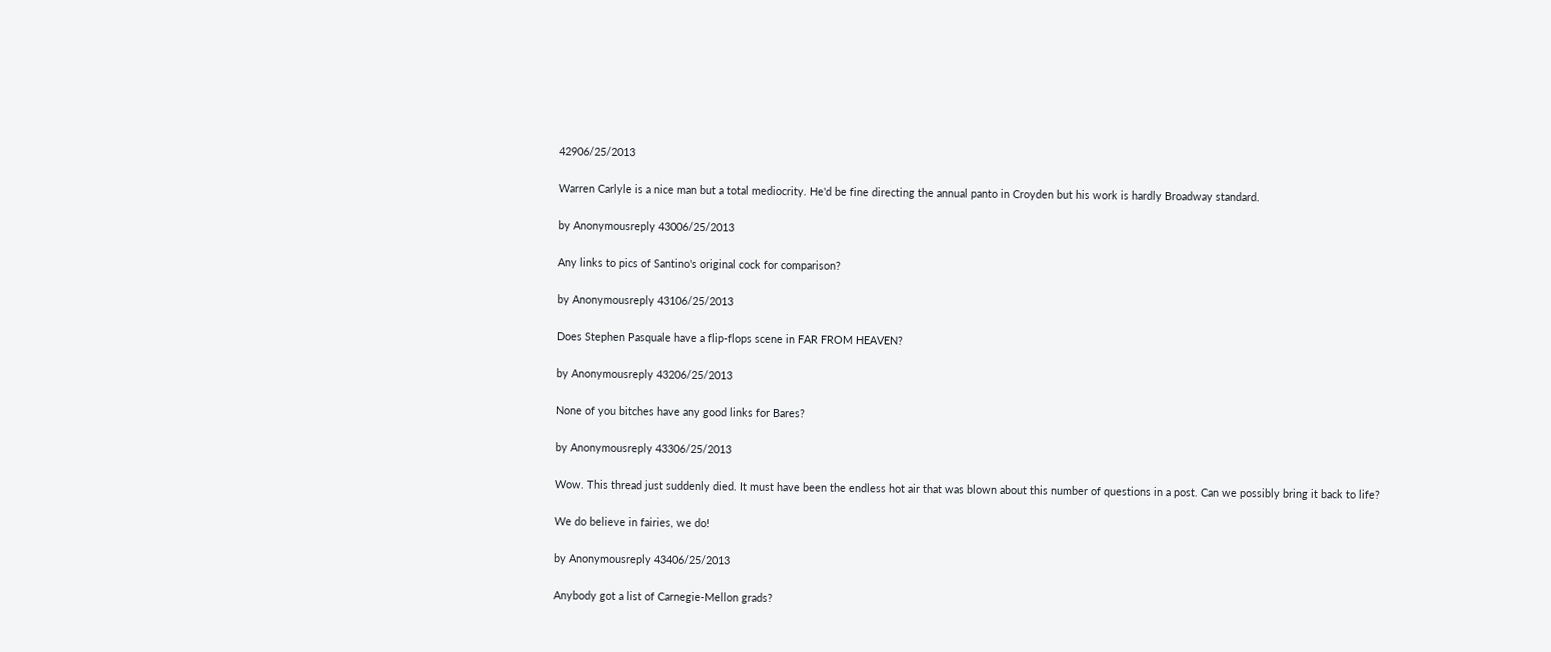42906/25/2013

Warren Carlyle is a nice man but a total mediocrity. He'd be fine directing the annual panto in Croyden but his work is hardly Broadway standard.

by Anonymousreply 43006/25/2013

Any links to pics of Santino's original cock for comparison?

by Anonymousreply 43106/25/2013

Does Stephen Pasquale have a flip-flops scene in FAR FROM HEAVEN?

by Anonymousreply 43206/25/2013

None of you bitches have any good links for Bares?

by Anonymousreply 43306/25/2013

Wow. This thread just suddenly died. It must have been the endless hot air that was blown about this number of questions in a post. Can we possibly bring it back to life?

We do believe in fairies, we do!

by Anonymousreply 43406/25/2013

Anybody got a list of Carnegie-Mellon grads?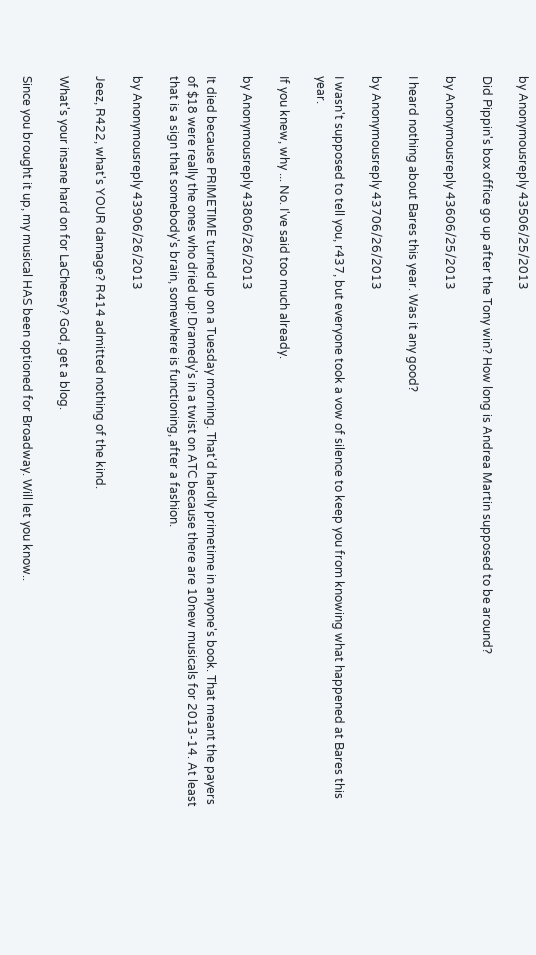by Anonymousreply 43506/25/2013

Did Pippin's box office go up after the Tony win? How long is Andrea Martin supposed to be around?

by Anonymousreply 43606/25/2013

I heard nothing about Bares this year. Was it any good?

by Anonymousreply 43706/26/2013

I wasn't supposed to tell you, r437, but everyone took a vow of silence to keep you from knowing what happened at Bares this year.

If you knew, why ... No. I've said too much already.

by Anonymousreply 43806/26/2013

It died because PRIMETIME turned up on a Tuesday morning. That'd hardly primetime in anyone's book. That meant the payers of $18 were really the ones who dried up! Dramedy's in a twist on ATC because there are 10new musicals for 2013-14. At least that is a sign that somebody's brain, somewhere is functioning, after a fashion.

by Anonymousreply 43906/26/2013

Jeez, R422, what's YOUR damage? R414 admitted nothing of the kind.

What's your insane hard on for LaCheesy? God, get a blog.

Since you brought it up, my musical HAS been optioned for Broadway. Will let you know..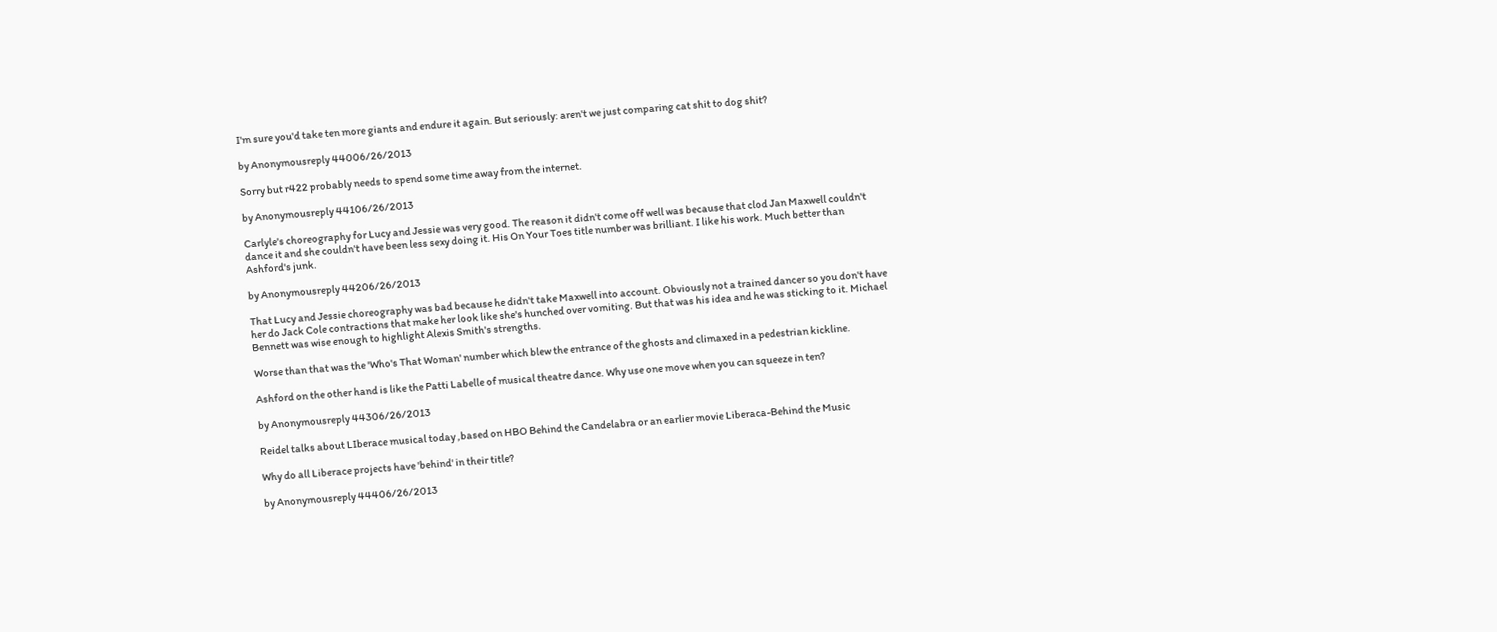I'm sure you'd take ten more giants and endure it again. But seriously: aren't we just comparing cat shit to dog shit?

by Anonymousreply 44006/26/2013

Sorry but r422 probably needs to spend some time away from the internet.

by Anonymousreply 44106/26/2013

Carlyle's choreography for Lucy and Jessie was very good. The reason it didn't come off well was because that clod Jan Maxwell couldn't dance it and she couldn't have been less sexy doing it. His On Your Toes title number was brilliant. I like his work. Much better than Ashford's junk.

by Anonymousreply 44206/26/2013

That Lucy and Jessie choreography was bad because he didn't take Maxwell into account. Obviously not a trained dancer so you don't have her do Jack Cole contractions that make her look like she's hunched over vomiting. But that was his idea and he was sticking to it. Michael Bennett was wise enough to highlight Alexis Smith's strengths.

Worse than that was the 'Who's That Woman' number which blew the entrance of the ghosts and climaxed in a pedestrian kickline.

Ashford on the other hand is like the Patti Labelle of musical theatre dance. Why use one move when you can squeeze in ten?

by Anonymousreply 44306/26/2013

Reidel talks about LIberace musical today ,based on HBO Behind the Candelabra or an earlier movie Liberaca-Behind the Music

Why do all Liberace projects have 'behind' in their title?

by Anonymousreply 44406/26/2013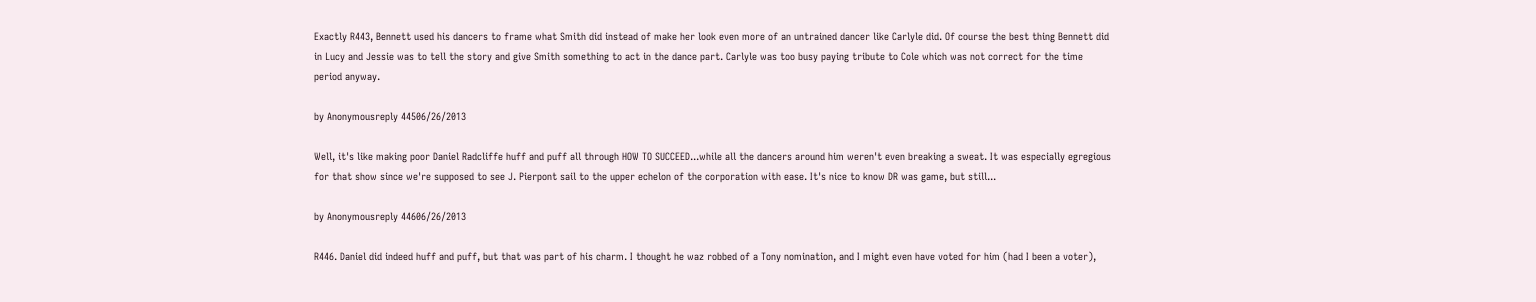Exactly R443, Bennett used his dancers to frame what Smith did instead of make her look even more of an untrained dancer like Carlyle did. Of course the best thing Bennett did in Lucy and Jessie was to tell the story and give Smith something to act in the dance part. Carlyle was too busy paying tribute to Cole which was not correct for the time period anyway.

by Anonymousreply 44506/26/2013

Well, it's like making poor Daniel Radcliffe huff and puff all through HOW TO SUCCEED...while all the dancers around him weren't even breaking a sweat. It was especially egregious for that show since we're supposed to see J. Pierpont sail to the upper echelon of the corporation with ease. It's nice to know DR was game, but still...

by Anonymousreply 44606/26/2013

R446. Daniel did indeed huff and puff, but that was part of his charm. I thought he waz robbed of a Tony nomination, and I might even have voted for him (had I been a voter),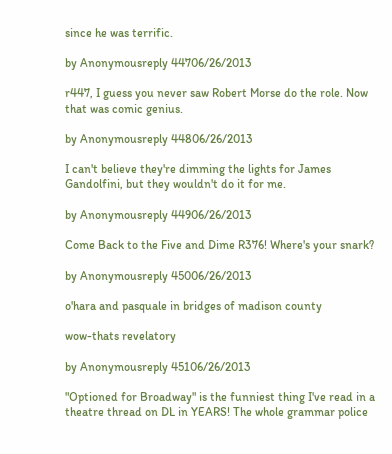since he was terrific.

by Anonymousreply 44706/26/2013

r447, I guess you never saw Robert Morse do the role. Now that was comic genius.

by Anonymousreply 44806/26/2013

I can't believe they're dimming the lights for James Gandolfini, but they wouldn't do it for me.

by Anonymousreply 44906/26/2013

Come Back to the Five and Dime R376! Where's your snark?

by Anonymousreply 45006/26/2013

o'hara and pasquale in bridges of madison county

wow-thats revelatory

by Anonymousreply 45106/26/2013

"Optioned for Broadway" is the funniest thing I've read in a theatre thread on DL in YEARS! The whole grammar police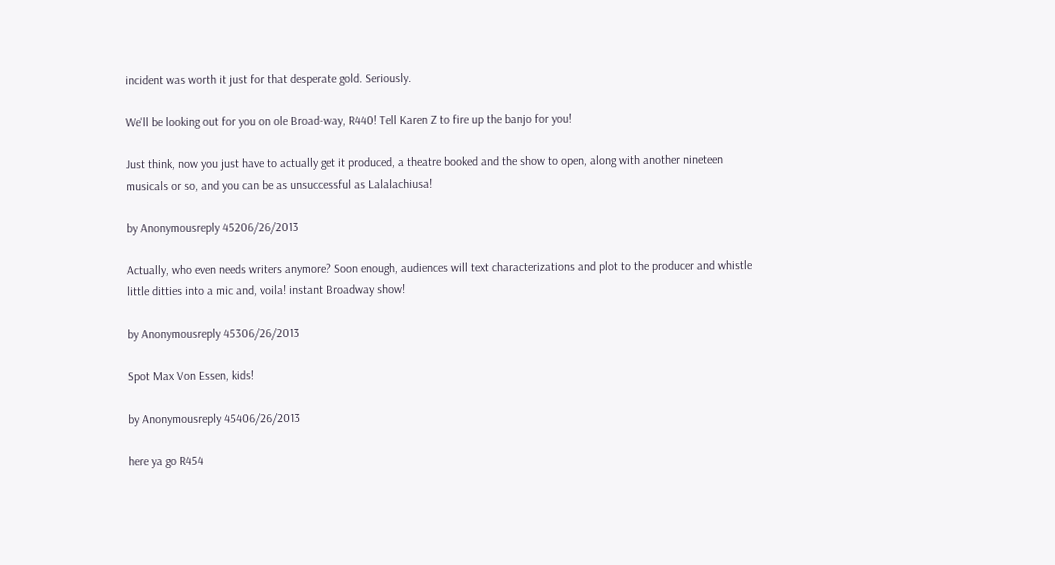incident was worth it just for that desperate gold. Seriously.

We'll be looking out for you on ole Broad-way, R440! Tell Karen Z to fire up the banjo for you!

Just think, now you just have to actually get it produced, a theatre booked and the show to open, along with another nineteen musicals or so, and you can be as unsuccessful as Lalalachiusa!

by Anonymousreply 45206/26/2013

Actually, who even needs writers anymore? Soon enough, audiences will text characterizations and plot to the producer and whistle little ditties into a mic and, voila! instant Broadway show!

by Anonymousreply 45306/26/2013

Spot Max Von Essen, kids!

by Anonymousreply 45406/26/2013

here ya go R454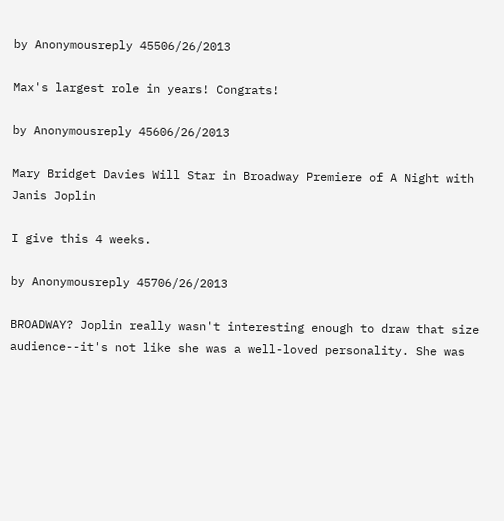by Anonymousreply 45506/26/2013

Max's largest role in years! Congrats!

by Anonymousreply 45606/26/2013

Mary Bridget Davies Will Star in Broadway Premiere of A Night with Janis Joplin

I give this 4 weeks.

by Anonymousreply 45706/26/2013

BROADWAY? Joplin really wasn't interesting enough to draw that size audience--it's not like she was a well-loved personality. She was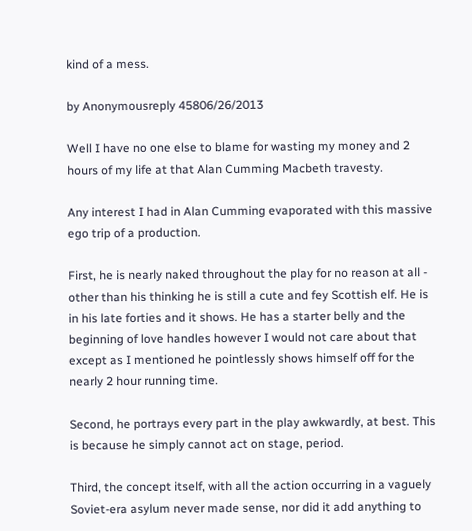kind of a mess.

by Anonymousreply 45806/26/2013

Well I have no one else to blame for wasting my money and 2 hours of my life at that Alan Cumming Macbeth travesty.

Any interest I had in Alan Cumming evaporated with this massive ego trip of a production.

First, he is nearly naked throughout the play for no reason at all - other than his thinking he is still a cute and fey Scottish elf. He is in his late forties and it shows. He has a starter belly and the beginning of love handles however I would not care about that except as I mentioned he pointlessly shows himself off for the nearly 2 hour running time.

Second, he portrays every part in the play awkwardly, at best. This is because he simply cannot act on stage, period.

Third, the concept itself, with all the action occurring in a vaguely Soviet-era asylum never made sense, nor did it add anything to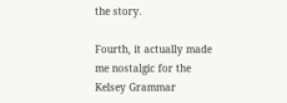the story.

Fourth, it actually made me nostalgic for the Kelsey Grammar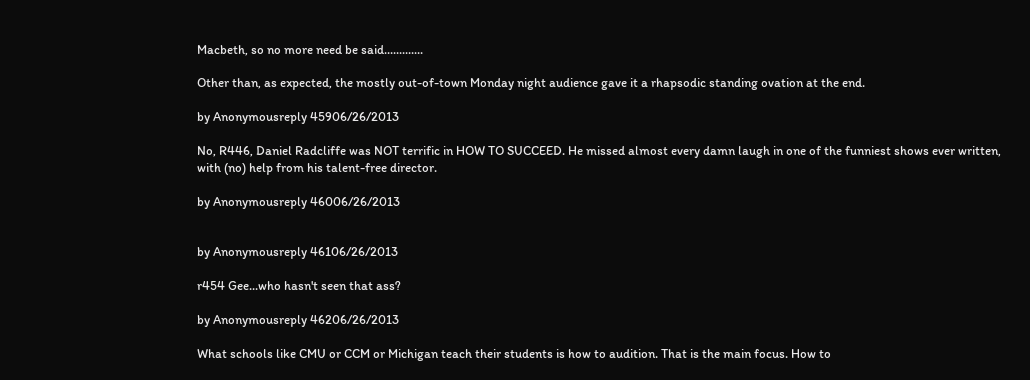Macbeth, so no more need be said.............

Other than, as expected, the mostly out-of-town Monday night audience gave it a rhapsodic standing ovation at the end.

by Anonymousreply 45906/26/2013

No, R446, Daniel Radcliffe was NOT terrific in HOW TO SUCCEED. He missed almost every damn laugh in one of the funniest shows ever written, with (no) help from his talent-free director.

by Anonymousreply 46006/26/2013


by Anonymousreply 46106/26/2013

r454 Gee...who hasn't seen that ass?

by Anonymousreply 46206/26/2013

What schools like CMU or CCM or Michigan teach their students is how to audition. That is the main focus. How to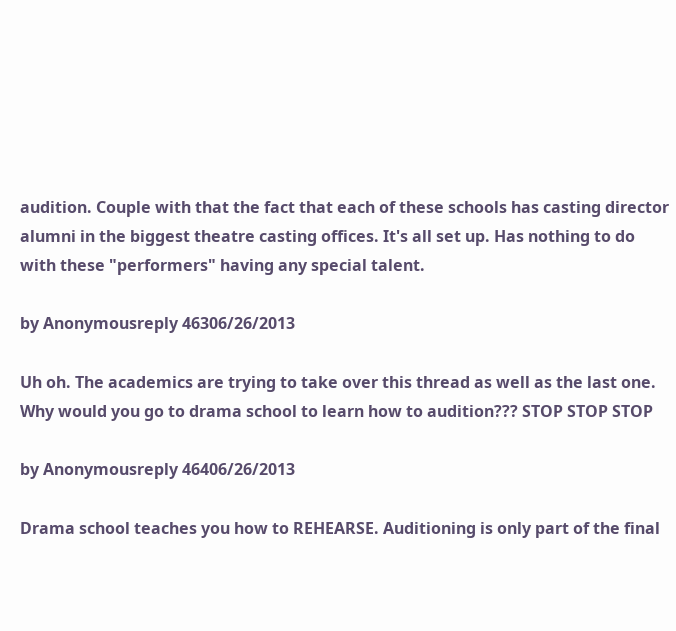audition. Couple with that the fact that each of these schools has casting director alumni in the biggest theatre casting offices. It's all set up. Has nothing to do with these "performers" having any special talent.

by Anonymousreply 46306/26/2013

Uh oh. The academics are trying to take over this thread as well as the last one. Why would you go to drama school to learn how to audition??? STOP STOP STOP

by Anonymousreply 46406/26/2013

Drama school teaches you how to REHEARSE. Auditioning is only part of the final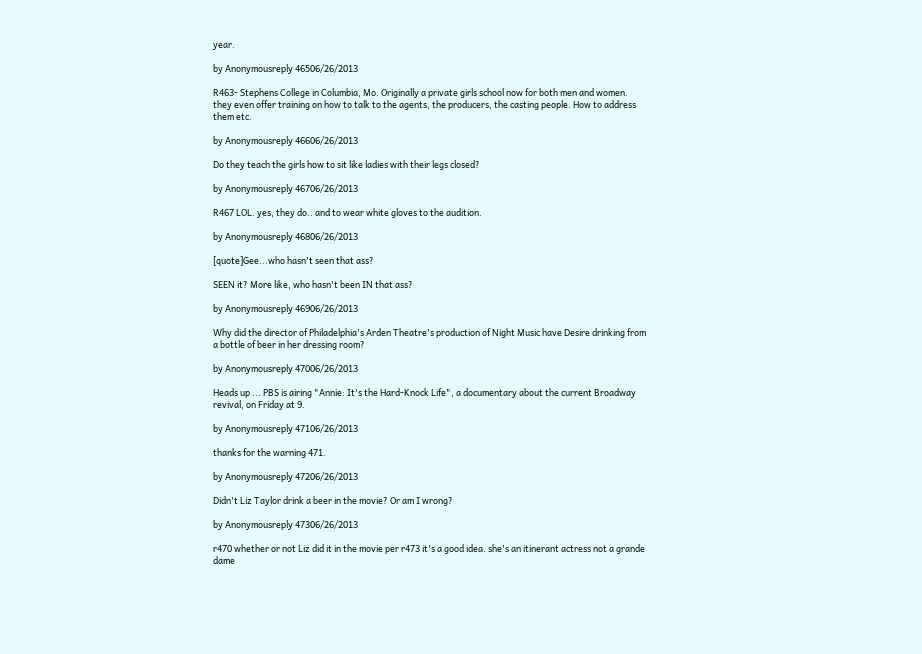year.

by Anonymousreply 46506/26/2013

R463- Stephens College in Columbia, Mo. Originally a private girls school now for both men and women. they even offer training on how to talk to the agents, the producers, the casting people. How to address them etc.

by Anonymousreply 46606/26/2013

Do they teach the girls how to sit like ladies with their legs closed?

by Anonymousreply 46706/26/2013

R467 LOL. yes, they do.. and to wear white gloves to the audition.

by Anonymousreply 46806/26/2013

[quote]Gee...who hasn't seen that ass?

SEEN it? More like, who hasn't been IN that ass?

by Anonymousreply 46906/26/2013

Why did the director of Philadelphia's Arden Theatre's production of Night Music have Desire drinking from a bottle of beer in her dressing room?

by Anonymousreply 47006/26/2013

Heads up ... PBS is airing "Annie: It's the Hard-Knock Life", a documentary about the current Broadway revival, on Friday at 9.

by Anonymousreply 47106/26/2013

thanks for the warning 471.

by Anonymousreply 47206/26/2013

Didn't Liz Taylor drink a beer in the movie? Or am I wrong?

by Anonymousreply 47306/26/2013

r470 whether or not Liz did it in the movie per r473 it's a good idea. she's an itinerant actress not a grande dame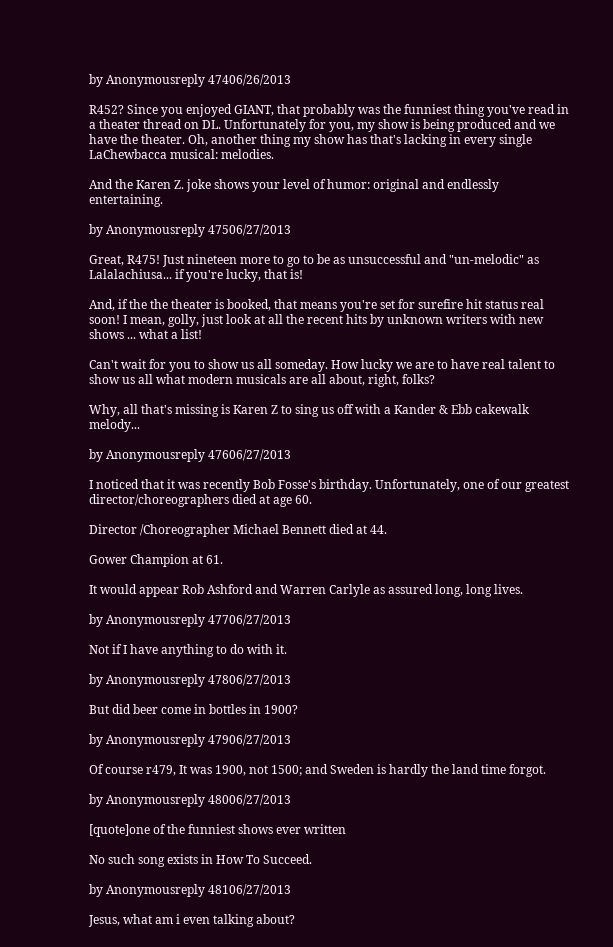by Anonymousreply 47406/26/2013

R452? Since you enjoyed GIANT, that probably was the funniest thing you've read in a theater thread on DL. Unfortunately for you, my show is being produced and we have the theater. Oh, another thing my show has that's lacking in every single LaChewbacca musical: melodies.

And the Karen Z. joke shows your level of humor: original and endlessly entertaining.

by Anonymousreply 47506/27/2013

Great, R475! Just nineteen more to go to be as unsuccessful and "un-melodic" as Lalalachiusa... if you're lucky, that is!

And, if the the theater is booked, that means you're set for surefire hit status real soon! I mean, golly, just look at all the recent hits by unknown writers with new shows ... what a list!

Can't wait for you to show us all someday. How lucky we are to have real talent to show us all what modern musicals are all about, right, folks?

Why, all that's missing is Karen Z to sing us off with a Kander & Ebb cakewalk melody...

by Anonymousreply 47606/27/2013

I noticed that it was recently Bob Fosse's birthday. Unfortunately, one of our greatest director/choreographers died at age 60.

Director /Choreographer Michael Bennett died at 44.

Gower Champion at 61.

It would appear Rob Ashford and Warren Carlyle as assured long, long lives.

by Anonymousreply 47706/27/2013

Not if I have anything to do with it.

by Anonymousreply 47806/27/2013

But did beer come in bottles in 1900?

by Anonymousreply 47906/27/2013

Of course r479, It was 1900, not 1500; and Sweden is hardly the land time forgot.

by Anonymousreply 48006/27/2013

[quote]one of the funniest shows ever written

No such song exists in How To Succeed.

by Anonymousreply 48106/27/2013

Jesus, what am i even talking about?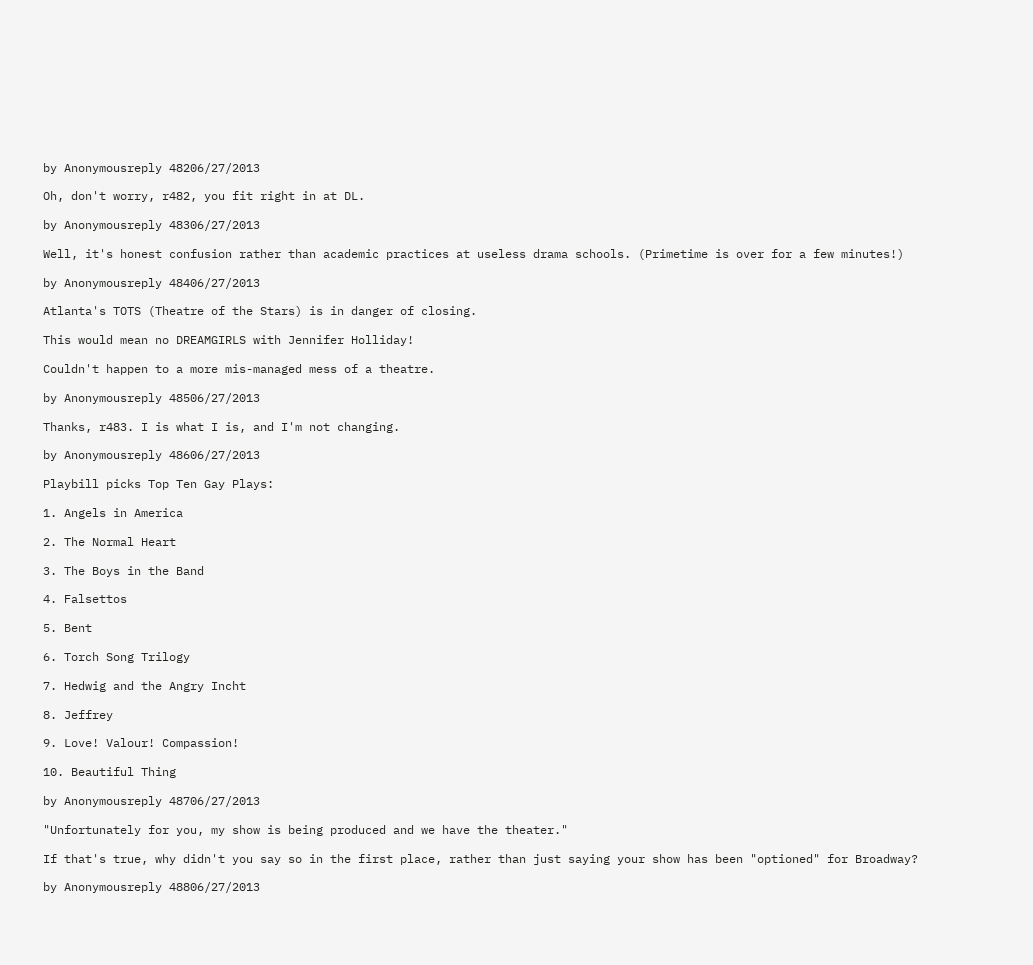by Anonymousreply 48206/27/2013

Oh, don't worry, r482, you fit right in at DL.

by Anonymousreply 48306/27/2013

Well, it's honest confusion rather than academic practices at useless drama schools. (Primetime is over for a few minutes!)

by Anonymousreply 48406/27/2013

Atlanta's TOTS (Theatre of the Stars) is in danger of closing.

This would mean no DREAMGIRLS with Jennifer Holliday!

Couldn't happen to a more mis-managed mess of a theatre.

by Anonymousreply 48506/27/2013

Thanks, r483. I is what I is, and I'm not changing.

by Anonymousreply 48606/27/2013

Playbill picks Top Ten Gay Plays:

1. Angels in America

2. The Normal Heart

3. The Boys in the Band

4. Falsettos

5. Bent

6. Torch Song Trilogy

7. Hedwig and the Angry Incht

8. Jeffrey

9. Love! Valour! Compassion!

10. Beautiful Thing

by Anonymousreply 48706/27/2013

"Unfortunately for you, my show is being produced and we have the theater."

If that's true, why didn't you say so in the first place, rather than just saying your show has been "optioned" for Broadway?

by Anonymousreply 48806/27/2013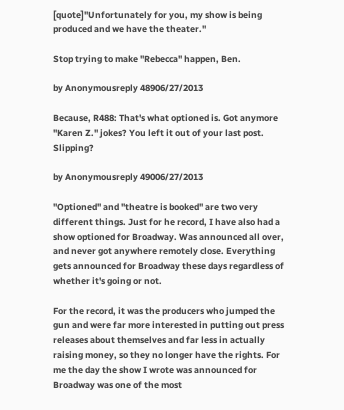[quote]"Unfortunately for you, my show is being produced and we have the theater."

Stop trying to make "Rebecca" happen, Ben.

by Anonymousreply 48906/27/2013

Because, R488: That's what optioned is. Got anymore "Karen Z." jokes? You left it out of your last post. Slipping?

by Anonymousreply 49006/27/2013

"Optioned" and "theatre is booked" are two very different things. Just for he record, I have also had a show optioned for Broadway. Was announced all over, and never got anywhere remotely close. Everything gets announced for Broadway these days regardless of whether it's going or not.

For the record, it was the producers who jumped the gun and were far more interested in putting out press releases about themselves and far less in actually raising money, so they no longer have the rights. For me the day the show I wrote was announced for Broadway was one of the most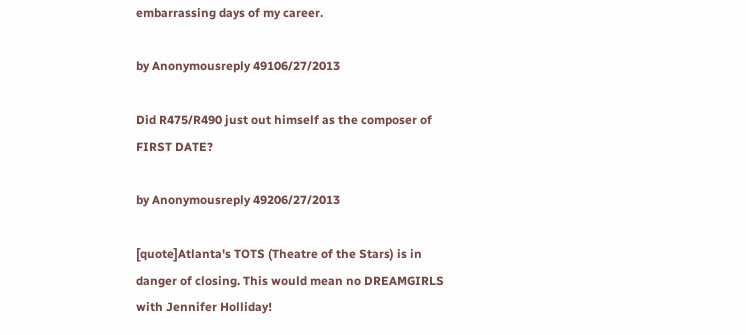embarrassing days of my career.

by Anonymousreply 49106/27/2013

Did R475/R490 just out himself as the composer of FIRST DATE?

by Anonymousreply 49206/27/2013

[quote]Atlanta's TOTS (Theatre of the Stars) is in danger of closing. This would mean no DREAMGIRLS with Jennifer Holliday!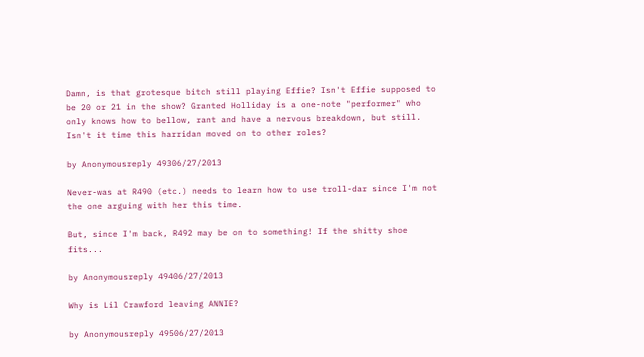Damn, is that grotesque bitch still playing Effie? Isn't Effie supposed to be 20 or 21 in the show? Granted Holliday is a one-note "performer" who only knows how to bellow, rant and have a nervous breakdown, but still. Isn't it time this harridan moved on to other roles?

by Anonymousreply 49306/27/2013

Never-was at R490 (etc.) needs to learn how to use troll-dar since I'm not the one arguing with her this time.

But, since I'm back, R492 may be on to something! If the shitty shoe fits...

by Anonymousreply 49406/27/2013

Why is Lil Crawford leaving ANNIE?

by Anonymousreply 49506/27/2013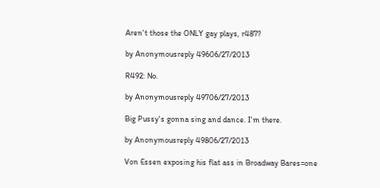Aren't those the ONLY gay plays, r487?

by Anonymousreply 49606/27/2013

R492: No.

by Anonymousreply 49706/27/2013

Big Pussy's gonna sing and dance. I'm there.

by Anonymousreply 49806/27/2013

Von Essen exposing his flat ass in Broadway Bares=one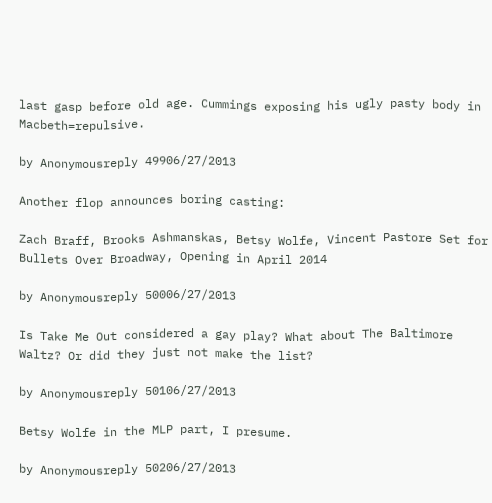last gasp before old age. Cummings exposing his ugly pasty body in Macbeth=repulsive.

by Anonymousreply 49906/27/2013

Another flop announces boring casting:

Zach Braff, Brooks Ashmanskas, Betsy Wolfe, Vincent Pastore Set for Bullets Over Broadway, Opening in April 2014

by Anonymousreply 50006/27/2013

Is Take Me Out considered a gay play? What about The Baltimore Waltz? Or did they just not make the list?

by Anonymousreply 50106/27/2013

Betsy Wolfe in the MLP part, I presume.

by Anonymousreply 50206/27/2013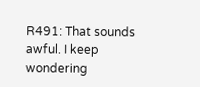R491: That sounds awful. I keep wondering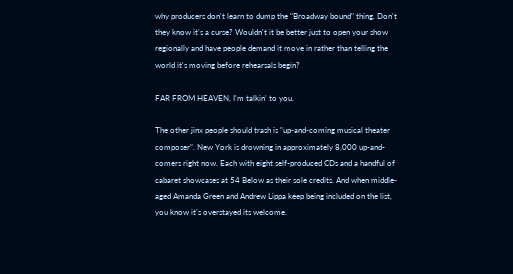why producers don't learn to dump the "Broadway bound" thing. Don't they know it's a curse? Wouldn't it be better just to open your show regionally and have people demand it move in rather than telling the world it's moving before rehearsals begin?

FAR FROM HEAVEN, I'm talkin' to you.

The other jinx people should trash is "up-and-coming musical theater composer". New York is drowning in approximately 8,000 up-and-comers right now. Each with eight self-produced CDs and a handful of cabaret showcases at 54 Below as their sole credits. And when middle-aged Amanda Green and Andrew Lippa keep being included on the list, you know it's overstayed its welcome.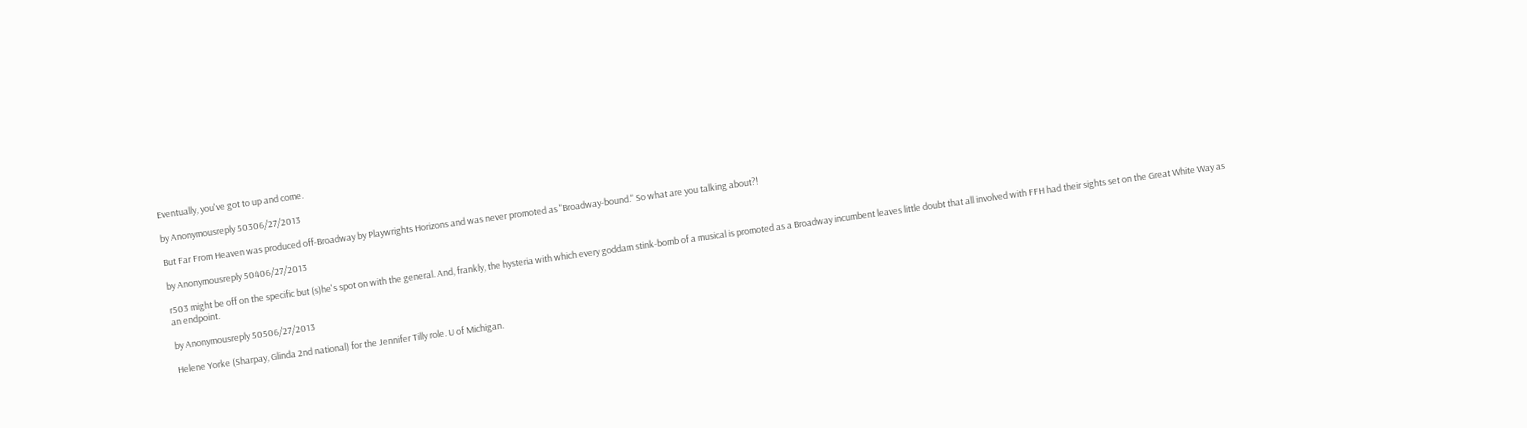Eventually, you've got to up and come.

by Anonymousreply 50306/27/2013

But Far From Heaven was produced off-Broadway by Playwrights Horizons and was never promoted as "Broadway-bound." So what are you talking about?!

by Anonymousreply 50406/27/2013

r503 might be off on the specific but (s)he's spot on with the general. And, frankly, the hysteria with which every goddam stink-bomb of a musical is promoted as a Broadway incumbent leaves little doubt that all involved with FFH had their sights set on the Great White Way as an endpoint.

by Anonymousreply 50506/27/2013

Helene Yorke (Sharpay, Glinda 2nd national) for the Jennifer Tilly role. U of Michigan.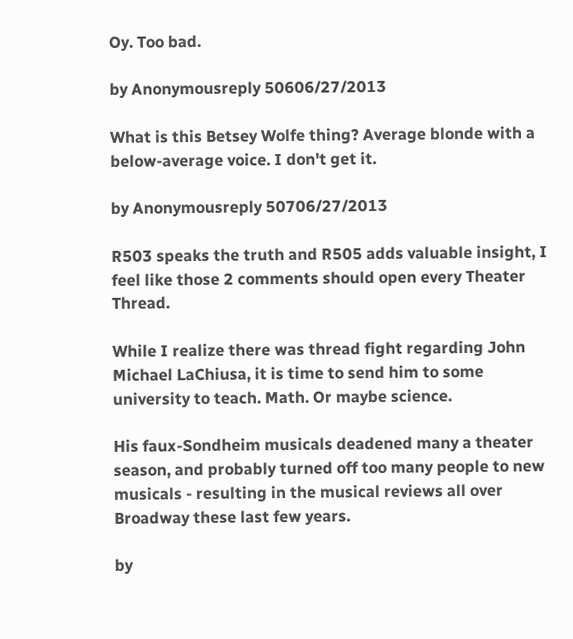Oy. Too bad.

by Anonymousreply 50606/27/2013

What is this Betsey Wolfe thing? Average blonde with a below-average voice. I don't get it.

by Anonymousreply 50706/27/2013

R503 speaks the truth and R505 adds valuable insight, I feel like those 2 comments should open every Theater Thread.

While I realize there was thread fight regarding John Michael LaChiusa, it is time to send him to some university to teach. Math. Or maybe science.

His faux-Sondheim musicals deadened many a theater season, and probably turned off too many people to new musicals - resulting in the musical reviews all over Broadway these last few years.

by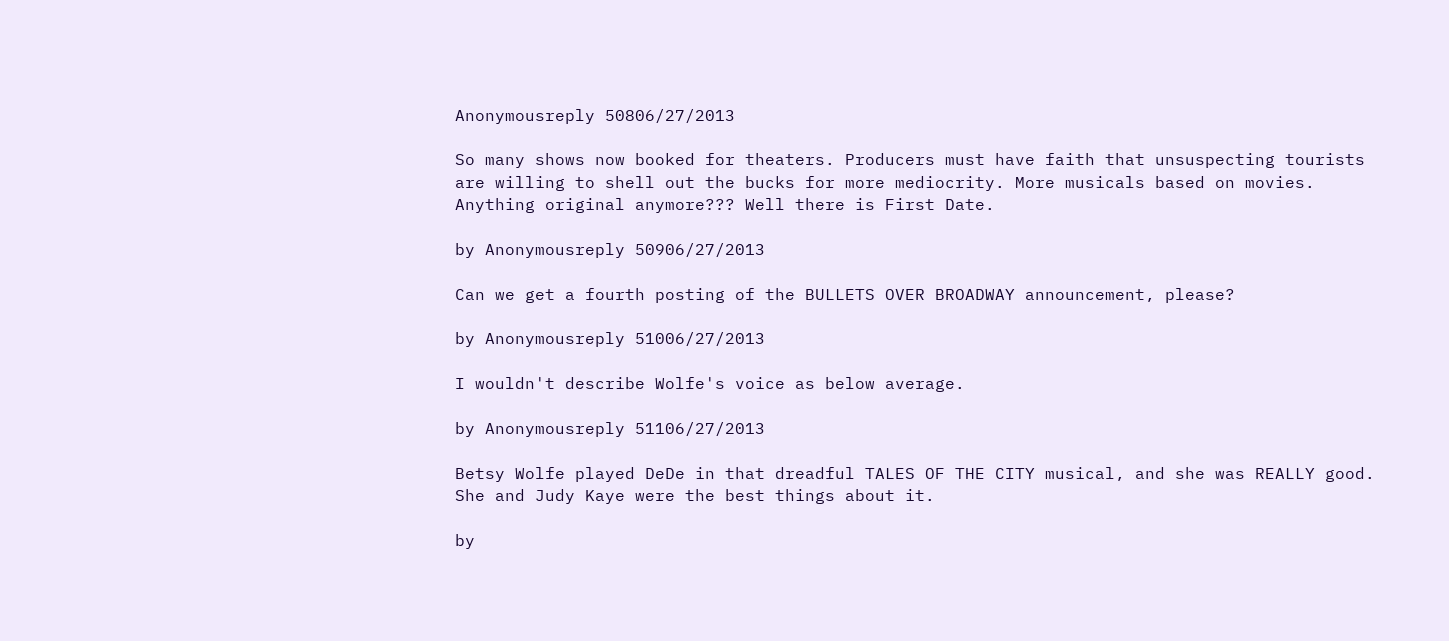Anonymousreply 50806/27/2013

So many shows now booked for theaters. Producers must have faith that unsuspecting tourists are willing to shell out the bucks for more mediocrity. More musicals based on movies. Anything original anymore??? Well there is First Date.

by Anonymousreply 50906/27/2013

Can we get a fourth posting of the BULLETS OVER BROADWAY announcement, please?

by Anonymousreply 51006/27/2013

I wouldn't describe Wolfe's voice as below average.

by Anonymousreply 51106/27/2013

Betsy Wolfe played DeDe in that dreadful TALES OF THE CITY musical, and she was REALLY good. She and Judy Kaye were the best things about it.

by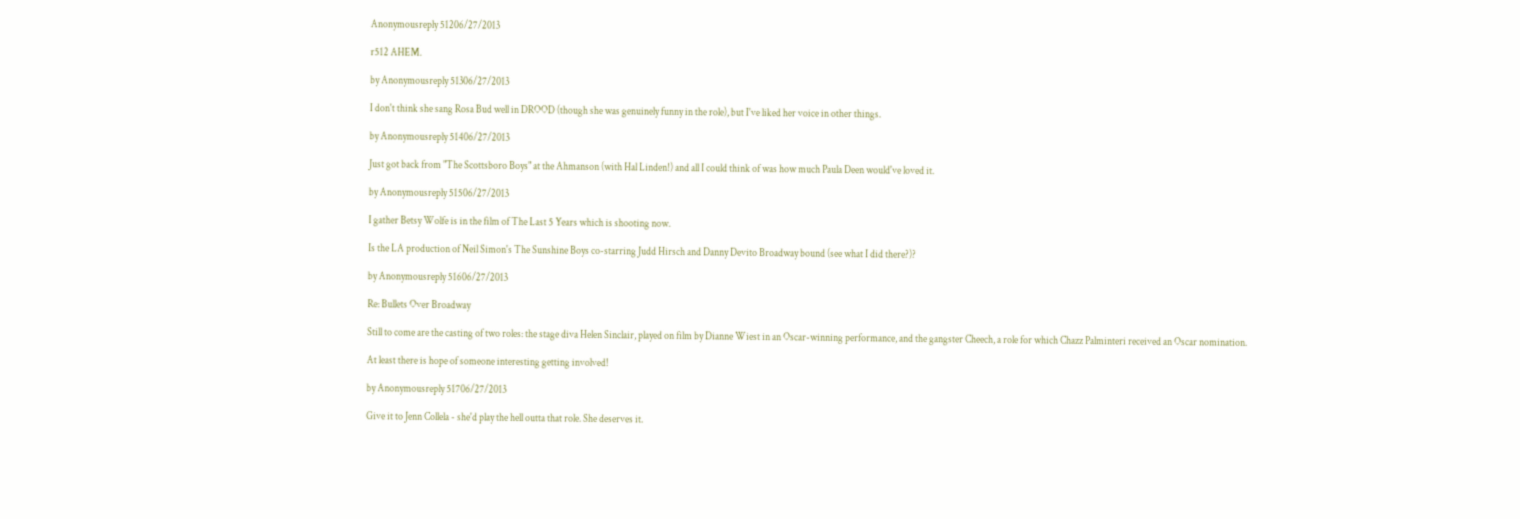Anonymousreply 51206/27/2013

r512 AHEM.

by Anonymousreply 51306/27/2013

I don't think she sang Rosa Bud well in DROOD (though she was genuinely funny in the role), but I've liked her voice in other things.

by Anonymousreply 51406/27/2013

Just got back from "The Scottsboro Boys" at the Ahmanson (with Hal Linden!) and all I could think of was how much Paula Deen would've loved it.

by Anonymousreply 51506/27/2013

I gather Betsy Wolfe is in the film of The Last 5 Years which is shooting now.

Is the LA production of Neil Simon's The Sunshine Boys co-starring Judd Hirsch and Danny Devito Broadway bound (see what I did there?)?

by Anonymousreply 51606/27/2013

Re: Bullets Over Broadway

Still to come are the casting of two roles: the stage diva Helen Sinclair, played on film by Dianne Wiest in an Oscar-winning performance, and the gangster Cheech, a role for which Chazz Palminteri received an Oscar nomination.

At least there is hope of someone interesting getting involved!

by Anonymousreply 51706/27/2013

Give it to Jenn Collela - she'd play the hell outta that role. She deserves it.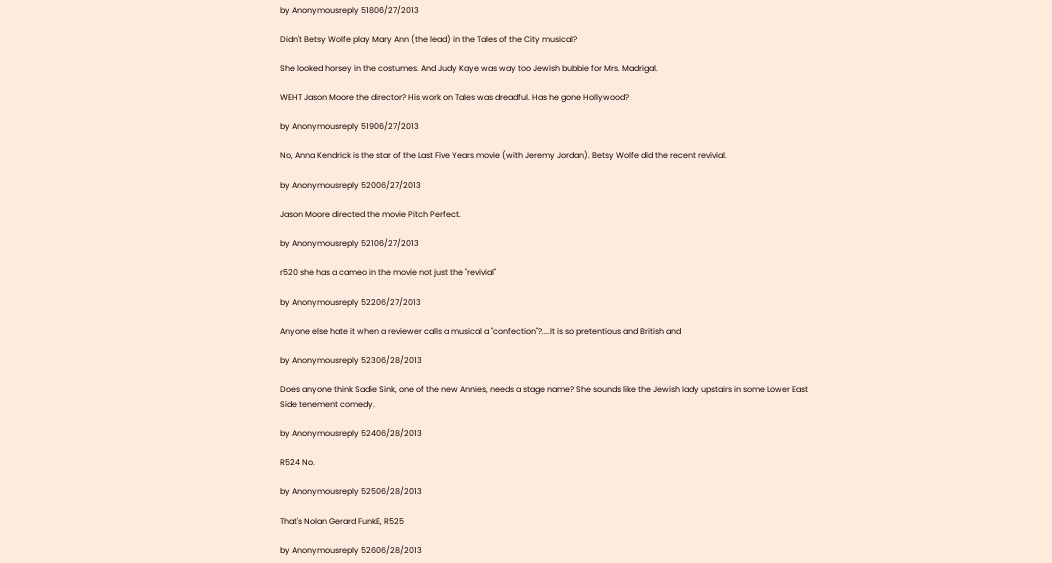by Anonymousreply 51806/27/2013

Didn't Betsy Wolfe play Mary Ann (the lead) in the Tales of the City musical?

She looked horsey in the costumes. And Judy Kaye was way too Jewish bubbie for Mrs. Madrigal.

WEHT Jason Moore the director? His work on Tales was dreadful. Has he gone Hollywood?

by Anonymousreply 51906/27/2013

No, Anna Kendrick is the star of the Last Five Years movie (with Jeremy Jordan). Betsy Wolfe did the recent revivial.

by Anonymousreply 52006/27/2013

Jason Moore directed the movie Pitch Perfect.

by Anonymousreply 52106/27/2013

r520 she has a cameo in the movie not just the "revivial"

by Anonymousreply 52206/27/2013

Anyone else hate it when a reviewer calls a musical a "confection"?....It is so pretentious and British and

by Anonymousreply 52306/28/2013

Does anyone think Sadie Sink, one of the new Annies, needs a stage name? She sounds like the Jewish lady upstairs in some Lower East Side tenement comedy.

by Anonymousreply 52406/28/2013

R524 No.

by Anonymousreply 52506/28/2013

That's Nolan Gerard FunkE, R525

by Anonymousreply 52606/28/2013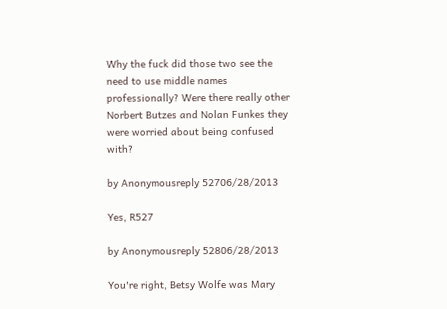Why the fuck did those two see the need to use middle names professionally? Were there really other Norbert Butzes and Nolan Funkes they were worried about being confused with?

by Anonymousreply 52706/28/2013

Yes, R527

by Anonymousreply 52806/28/2013

You're right, Betsy Wolfe was Mary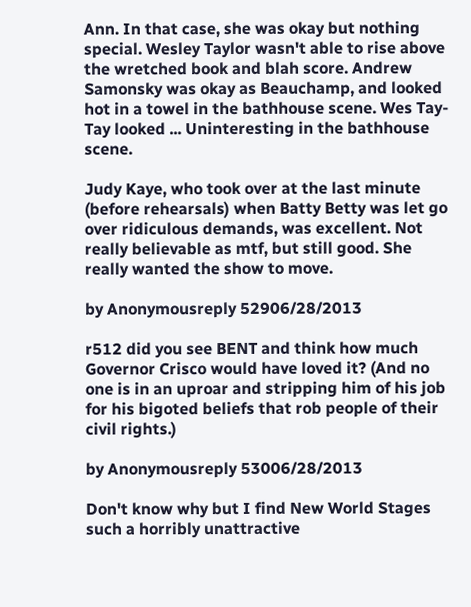Ann. In that case, she was okay but nothing special. Wesley Taylor wasn't able to rise above the wretched book and blah score. Andrew Samonsky was okay as Beauchamp, and looked hot in a towel in the bathhouse scene. Wes Tay-Tay looked ... Uninteresting in the bathhouse scene.

Judy Kaye, who took over at the last minute (before rehearsals) when Batty Betty was let go over ridiculous demands, was excellent. Not really believable as mtf, but still good. She really wanted the show to move.

by Anonymousreply 52906/28/2013

r512 did you see BENT and think how much Governor Crisco would have loved it? (And no one is in an uproar and stripping him of his job for his bigoted beliefs that rob people of their civil rights.)

by Anonymousreply 53006/28/2013

Don't know why but I find New World Stages such a horribly unattractive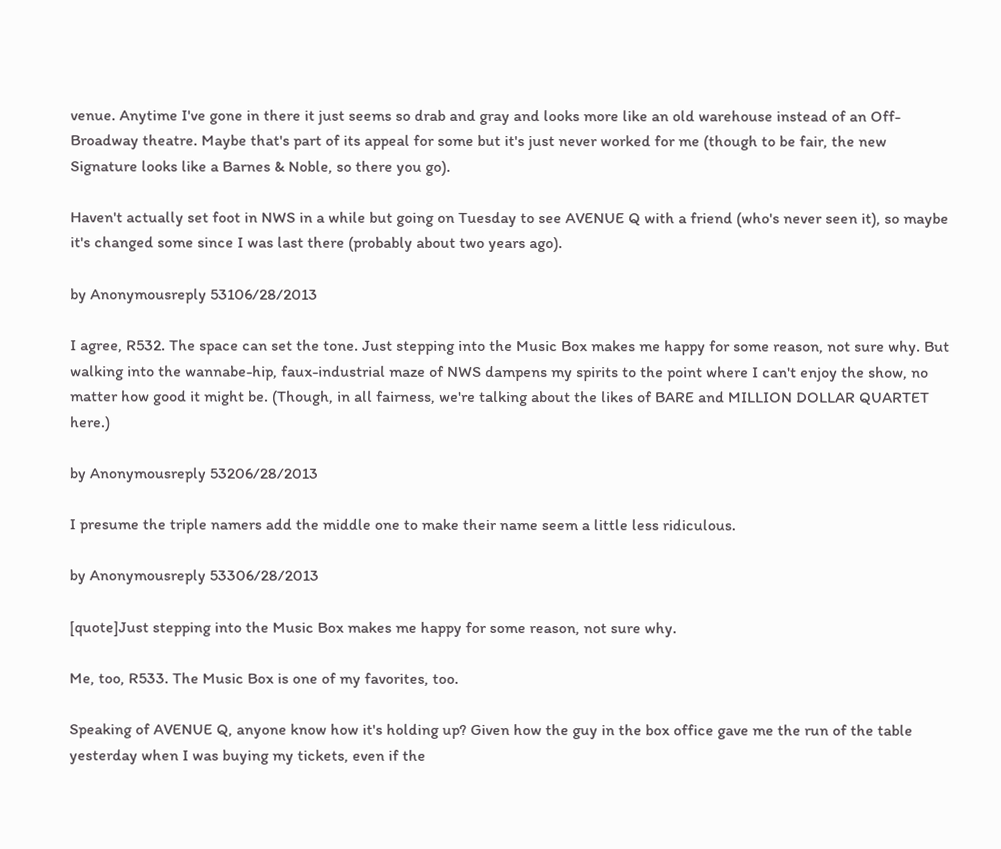venue. Anytime I've gone in there it just seems so drab and gray and looks more like an old warehouse instead of an Off-Broadway theatre. Maybe that's part of its appeal for some but it's just never worked for me (though to be fair, the new Signature looks like a Barnes & Noble, so there you go).

Haven't actually set foot in NWS in a while but going on Tuesday to see AVENUE Q with a friend (who's never seen it), so maybe it's changed some since I was last there (probably about two years ago).

by Anonymousreply 53106/28/2013

I agree, R532. The space can set the tone. Just stepping into the Music Box makes me happy for some reason, not sure why. But walking into the wannabe-hip, faux-industrial maze of NWS dampens my spirits to the point where I can't enjoy the show, no matter how good it might be. (Though, in all fairness, we're talking about the likes of BARE and MILLION DOLLAR QUARTET here.)

by Anonymousreply 53206/28/2013

I presume the triple namers add the middle one to make their name seem a little less ridiculous.

by Anonymousreply 53306/28/2013

[quote]Just stepping into the Music Box makes me happy for some reason, not sure why.

Me, too, R533. The Music Box is one of my favorites, too.

Speaking of AVENUE Q, anyone know how it's holding up? Given how the guy in the box office gave me the run of the table yesterday when I was buying my tickets, even if the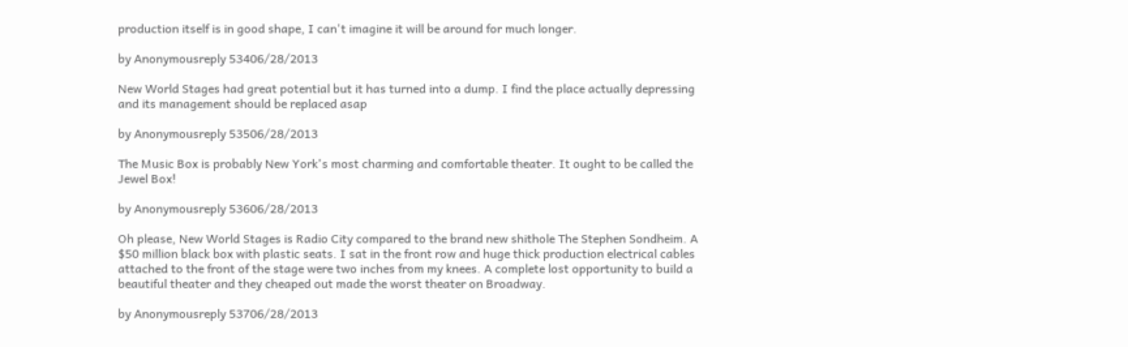production itself is in good shape, I can't imagine it will be around for much longer.

by Anonymousreply 53406/28/2013

New World Stages had great potential but it has turned into a dump. I find the place actually depressing and its management should be replaced asap

by Anonymousreply 53506/28/2013

The Music Box is probably New York's most charming and comfortable theater. It ought to be called the Jewel Box!

by Anonymousreply 53606/28/2013

Oh please, New World Stages is Radio City compared to the brand new shithole The Stephen Sondheim. A $50 million black box with plastic seats. I sat in the front row and huge thick production electrical cables attached to the front of the stage were two inches from my knees. A complete lost opportunity to build a beautiful theater and they cheaped out made the worst theater on Broadway.

by Anonymousreply 53706/28/2013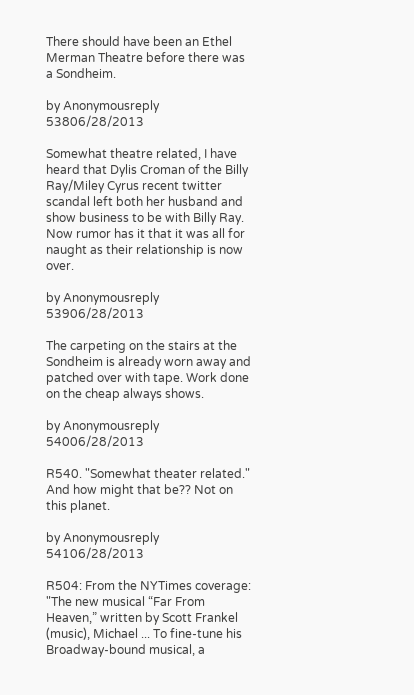There should have been an Ethel Merman Theatre before there was a Sondheim.

by Anonymousreply 53806/28/2013

Somewhat theatre related, I have heard that Dylis Croman of the Billy Ray/Miley Cyrus recent twitter scandal left both her husband and show business to be with Billy Ray. Now rumor has it that it was all for naught as their relationship is now over.

by Anonymousreply 53906/28/2013

The carpeting on the stairs at the Sondheim is already worn away and patched over with tape. Work done on the cheap always shows.

by Anonymousreply 54006/28/2013

R540. "Somewhat theater related." And how might that be?? Not on this planet.

by Anonymousreply 54106/28/2013

R504: From the NYTimes coverage: "The new musical “Far From Heaven,” written by Scott Frankel (music), Michael ... To fine-tune his Broadway-bound musical, a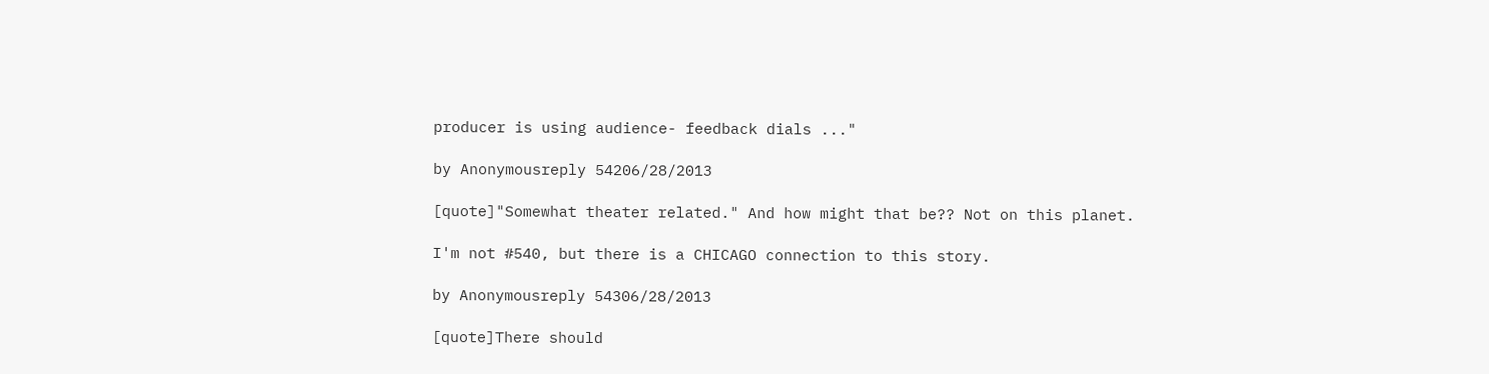producer is using audience- feedback dials ..."

by Anonymousreply 54206/28/2013

[quote]"Somewhat theater related." And how might that be?? Not on this planet.

I'm not #540, but there is a CHICAGO connection to this story.

by Anonymousreply 54306/28/2013

[quote]There should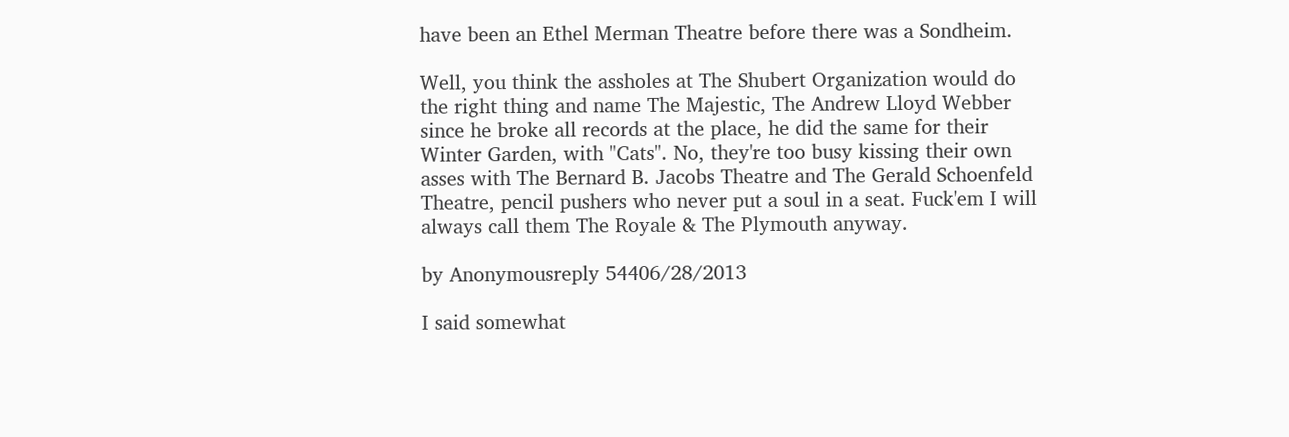have been an Ethel Merman Theatre before there was a Sondheim.

Well, you think the assholes at The Shubert Organization would do the right thing and name The Majestic, The Andrew Lloyd Webber since he broke all records at the place, he did the same for their Winter Garden, with "Cats". No, they're too busy kissing their own asses with The Bernard B. Jacobs Theatre and The Gerald Schoenfeld Theatre, pencil pushers who never put a soul in a seat. Fuck'em I will always call them The Royale & The Plymouth anyway.

by Anonymousreply 54406/28/2013

I said somewhat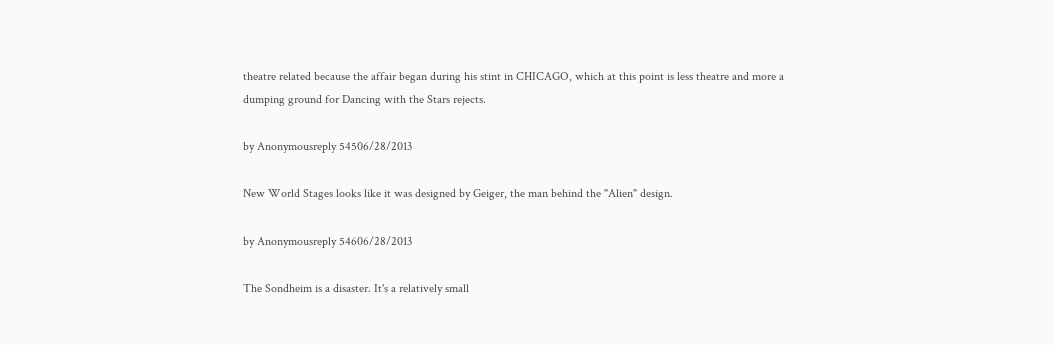theatre related because the affair began during his stint in CHICAGO, which at this point is less theatre and more a dumping ground for Dancing with the Stars rejects.

by Anonymousreply 54506/28/2013

New World Stages looks like it was designed by Geiger, the man behind the "Alien" design.

by Anonymousreply 54606/28/2013

The Sondheim is a disaster. It's a relatively small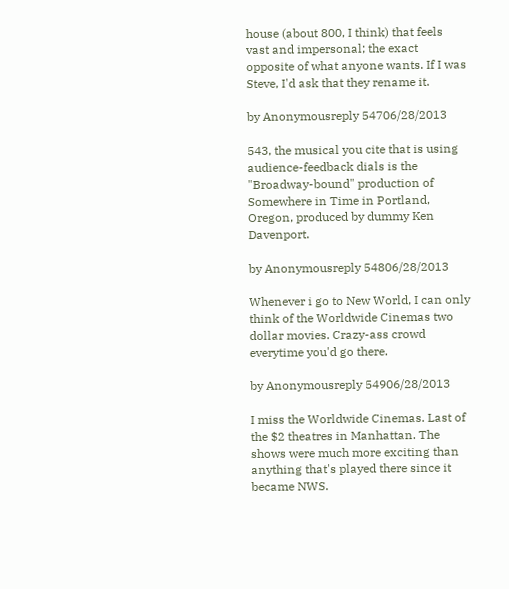house (about 800, I think) that feels vast and impersonal; the exact opposite of what anyone wants. If I was Steve, I'd ask that they rename it.

by Anonymousreply 54706/28/2013

543, the musical you cite that is using audience-feedback dials is the "Broadway-bound" production of Somewhere in Time in Portland, Oregon, produced by dummy Ken Davenport.

by Anonymousreply 54806/28/2013

Whenever i go to New World, I can only think of the Worldwide Cinemas two dollar movies. Crazy-ass crowd everytime you'd go there.

by Anonymousreply 54906/28/2013

I miss the Worldwide Cinemas. Last of the $2 theatres in Manhattan. The shows were much more exciting than anything that's played there since it became NWS.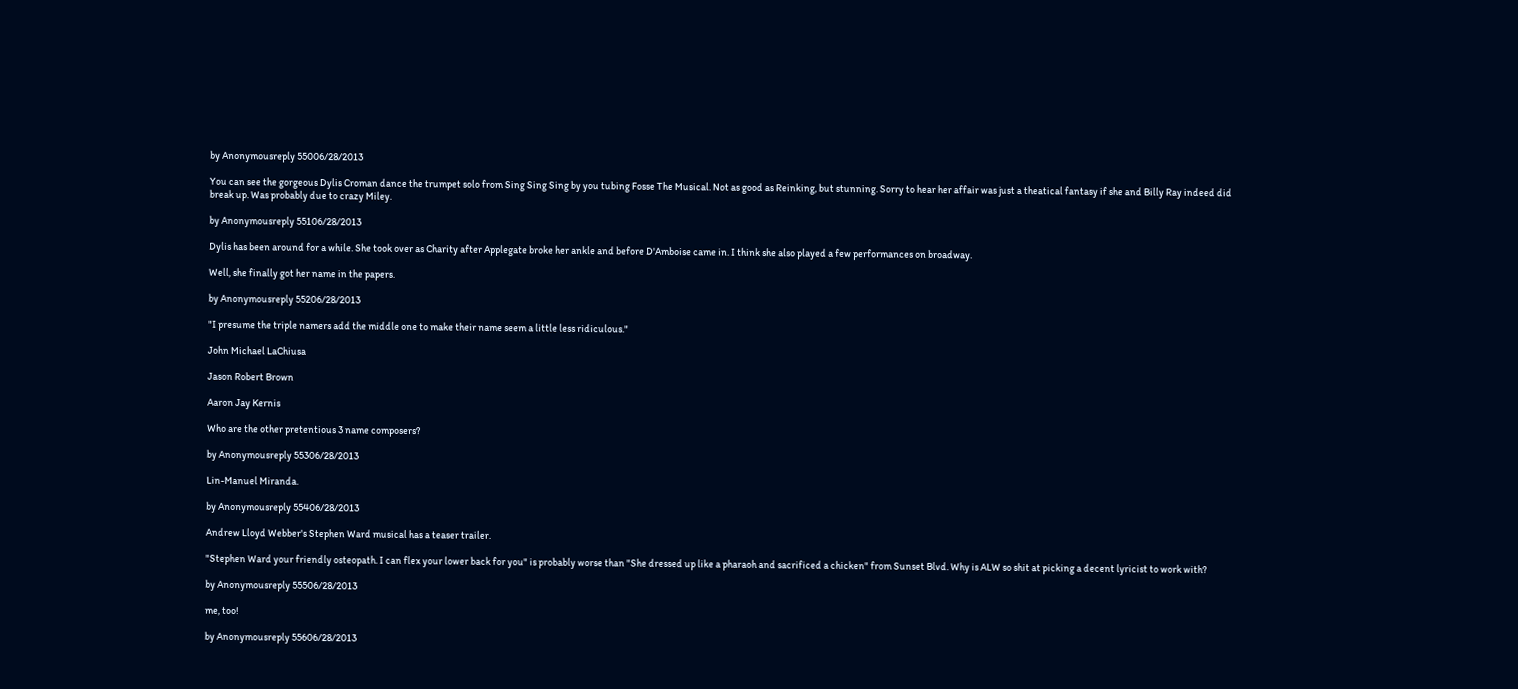by Anonymousreply 55006/28/2013

You can see the gorgeous Dylis Croman dance the trumpet solo from Sing Sing Sing by you tubing Fosse The Musical. Not as good as Reinking, but stunning. Sorry to hear her affair was just a theatical fantasy if she and Billy Ray indeed did break up. Was probably due to crazy Miley.

by Anonymousreply 55106/28/2013

Dylis has been around for a while. She took over as Charity after Applegate broke her ankle and before D'Amboise came in. I think she also played a few performances on broadway.

Well, she finally got her name in the papers.

by Anonymousreply 55206/28/2013

"I presume the triple namers add the middle one to make their name seem a little less ridiculous."

John Michael LaChiusa

Jason Robert Brown

Aaron Jay Kernis

Who are the other pretentious 3 name composers?

by Anonymousreply 55306/28/2013

Lin-Manuel Miranda.

by Anonymousreply 55406/28/2013

Andrew Lloyd Webber's Stephen Ward musical has a teaser trailer.

"Stephen Ward your friendly osteopath. I can flex your lower back for you" is probably worse than "She dressed up like a pharaoh and sacrificed a chicken" from Sunset Blvd. Why is ALW so shit at picking a decent lyricist to work with?

by Anonymousreply 55506/28/2013

me, too!

by Anonymousreply 55606/28/2013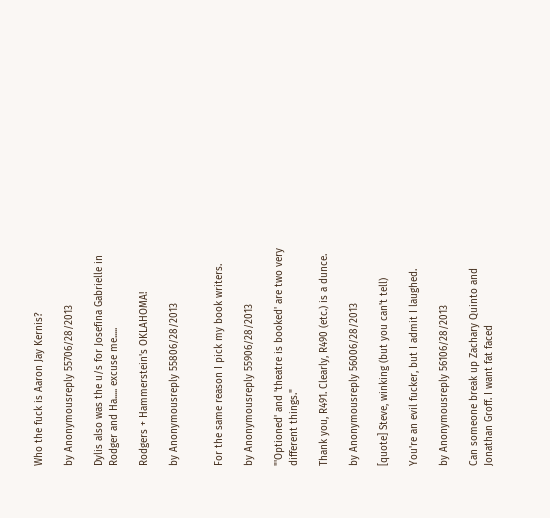Who the fuck is Aaron Jay Kernis?

by Anonymousreply 55706/28/2013

Dylis also was the u/s for Josefina Gabrielle in Rodger and Ha..... excuse me.....

Rodgers + Hammerstein's OKLAHOMA!

by Anonymousreply 55806/28/2013


For the same reason I pick my book writers.

by Anonymousreply 55906/28/2013

"'Optioned' and 'theatre is booked' are two very different things."

Thank you, R491. Clearly, R490 (etc.) is a dunce.

by Anonymousreply 56006/28/2013

[quote] Steve, winking (but you can't tell)

You're an evil fucker, but I admit I laughed.

by Anonymousreply 56106/28/2013

Can someone break up Zachary Quinto and Jonathan Groff. I want fat faced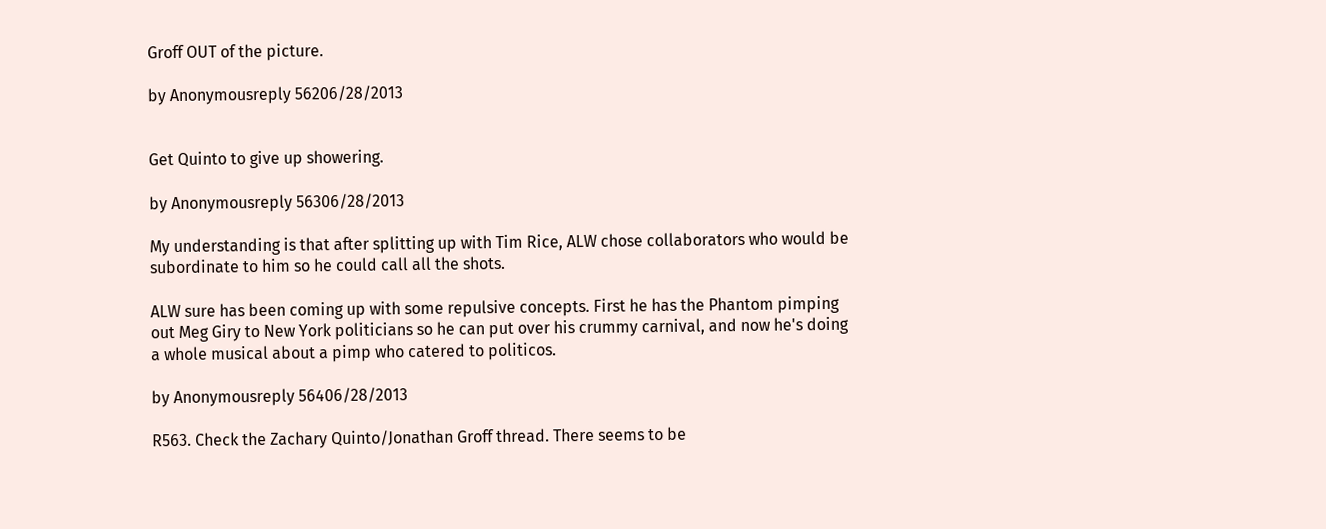Groff OUT of the picture.

by Anonymousreply 56206/28/2013


Get Quinto to give up showering.

by Anonymousreply 56306/28/2013

My understanding is that after splitting up with Tim Rice, ALW chose collaborators who would be subordinate to him so he could call all the shots.

ALW sure has been coming up with some repulsive concepts. First he has the Phantom pimping out Meg Giry to New York politicians so he can put over his crummy carnival, and now he's doing a whole musical about a pimp who catered to politicos.

by Anonymousreply 56406/28/2013

R563. Check the Zachary Quinto/Jonathan Groff thread. There seems to be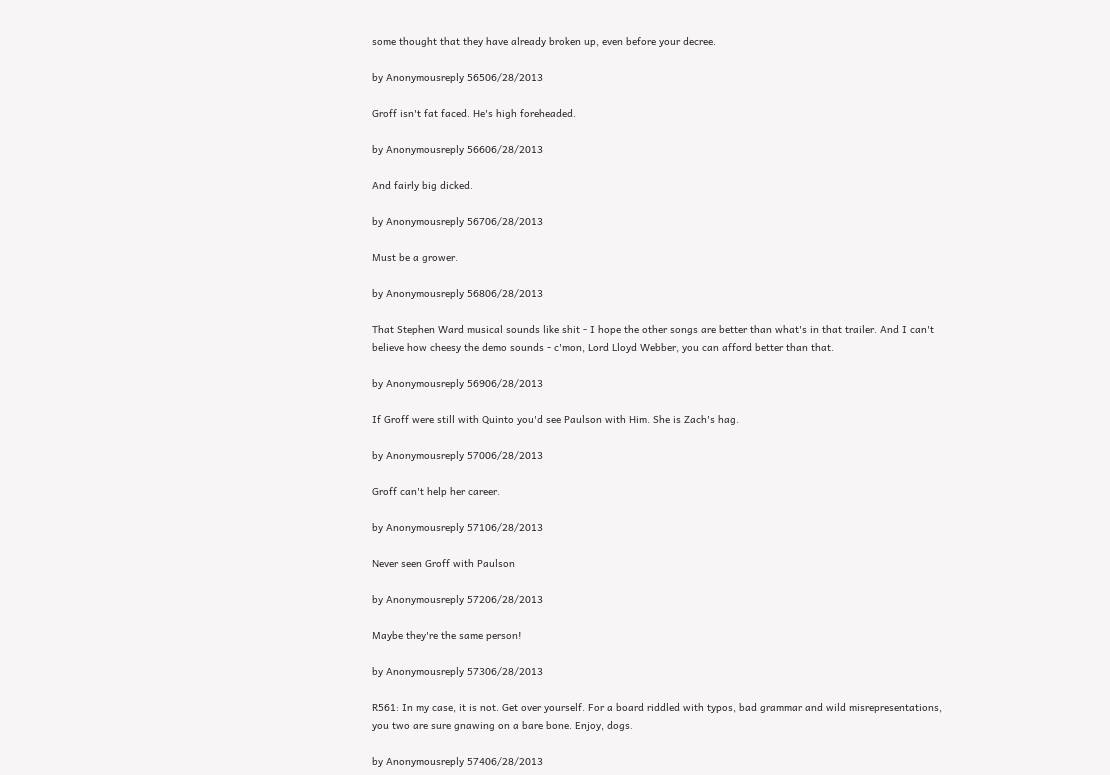some thought that they have already broken up, even before your decree.

by Anonymousreply 56506/28/2013

Groff isn't fat faced. He's high foreheaded.

by Anonymousreply 56606/28/2013

And fairly big dicked.

by Anonymousreply 56706/28/2013

Must be a grower.

by Anonymousreply 56806/28/2013

That Stephen Ward musical sounds like shit - I hope the other songs are better than what's in that trailer. And I can't believe how cheesy the demo sounds - c'mon, Lord Lloyd Webber, you can afford better than that.

by Anonymousreply 56906/28/2013

If Groff were still with Quinto you'd see Paulson with Him. She is Zach's hag.

by Anonymousreply 57006/28/2013

Groff can't help her career.

by Anonymousreply 57106/28/2013

Never seen Groff with Paulson

by Anonymousreply 57206/28/2013

Maybe they're the same person!

by Anonymousreply 57306/28/2013

R561: In my case, it is not. Get over yourself. For a board riddled with typos, bad grammar and wild misrepresentations, you two are sure gnawing on a bare bone. Enjoy, dogs.

by Anonymousreply 57406/28/2013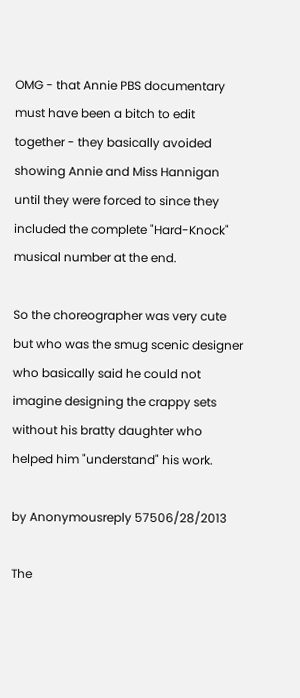OMG - that Annie PBS documentary must have been a bitch to edit together - they basically avoided showing Annie and Miss Hannigan until they were forced to since they included the complete "Hard-Knock" musical number at the end.

So the choreographer was very cute but who was the smug scenic designer who basically said he could not imagine designing the crappy sets without his bratty daughter who helped him "understand" his work.

by Anonymousreply 57506/28/2013

The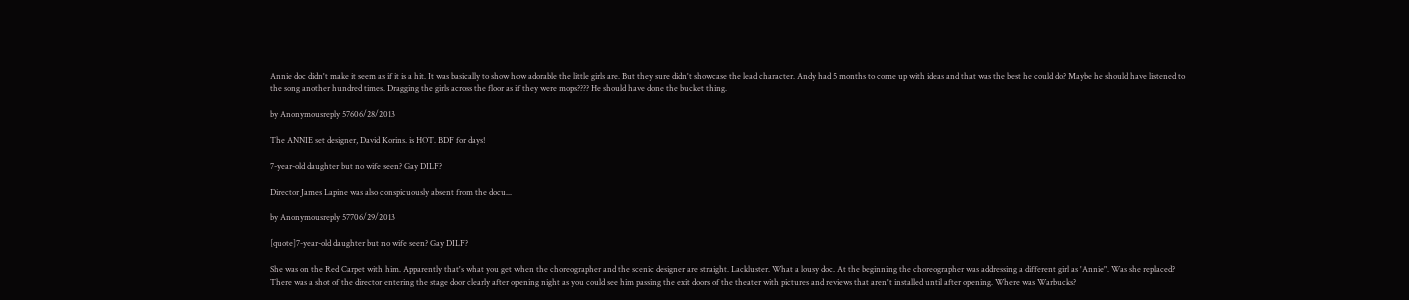Annie doc didn't make it seem as if it is a hit. It was basically to show how adorable the little girls are. But they sure didn't showcase the lead character. Andy had 5 months to come up with ideas and that was the best he could do? Maybe he should have listened to the song another hundred times. Dragging the girls across the floor as if they were mops???? He should have done the bucket thing.

by Anonymousreply 57606/28/2013

The ANNIE set designer, David Korins. is HOT. BDF for days!

7-year-old daughter but no wife seen? Gay DILF?

Director James Lapine was also conspicuously absent from the docu...

by Anonymousreply 57706/29/2013

[quote]7-year-old daughter but no wife seen? Gay DILF?

She was on the Red Carpet with him. Apparently that's what you get when the choreographer and the scenic designer are straight. Lackluster. What a lousy doc. At the beginning the choreographer was addressing a different girl as 'Annie". Was she replaced? There was a shot of the director entering the stage door clearly after opening night as you could see him passing the exit doors of the theater with pictures and reviews that aren't installed until after opening. Where was Warbucks?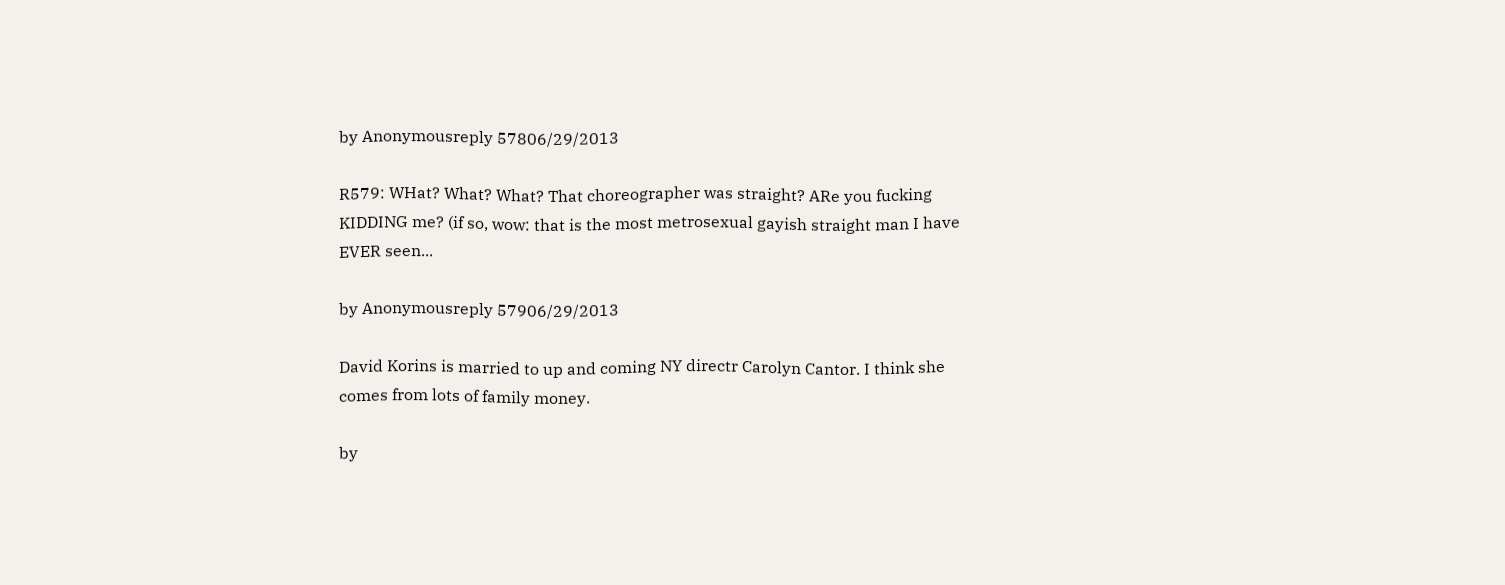by Anonymousreply 57806/29/2013

R579: WHat? What? What? That choreographer was straight? ARe you fucking KIDDING me? (if so, wow: that is the most metrosexual gayish straight man I have EVER seen...

by Anonymousreply 57906/29/2013

David Korins is married to up and coming NY directr Carolyn Cantor. I think she comes from lots of family money.

by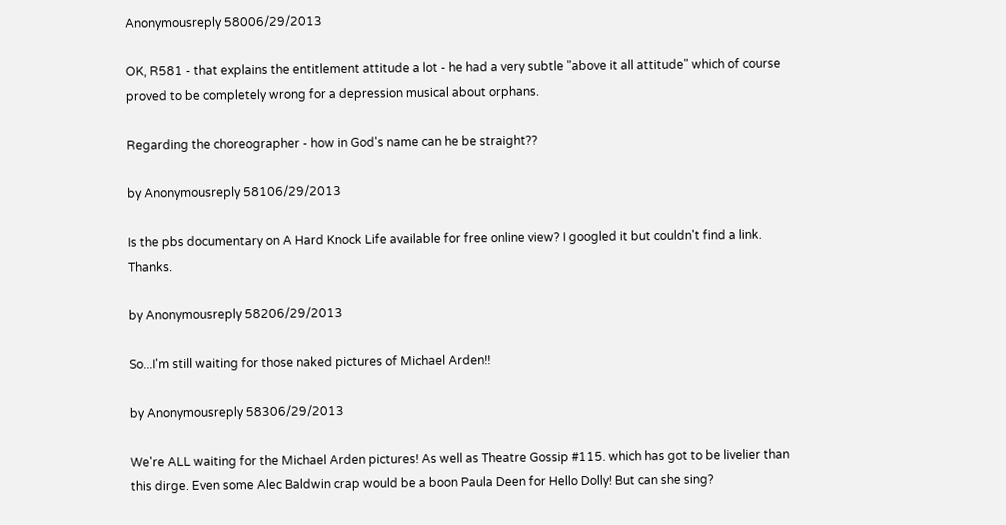Anonymousreply 58006/29/2013

OK, R581 - that explains the entitlement attitude a lot - he had a very subtle "above it all attitude" which of course proved to be completely wrong for a depression musical about orphans.

Regarding the choreographer - how in God's name can he be straight??

by Anonymousreply 58106/29/2013

Is the pbs documentary on A Hard Knock Life available for free online view? I googled it but couldn't find a link. Thanks.

by Anonymousreply 58206/29/2013

So...I'm still waiting for those naked pictures of Michael Arden!!

by Anonymousreply 58306/29/2013

We're ALL waiting for the Michael Arden pictures! As well as Theatre Gossip #115. which has got to be livelier than this dirge. Even some Alec Baldwin crap would be a boon Paula Deen for Hello Dolly! But can she sing?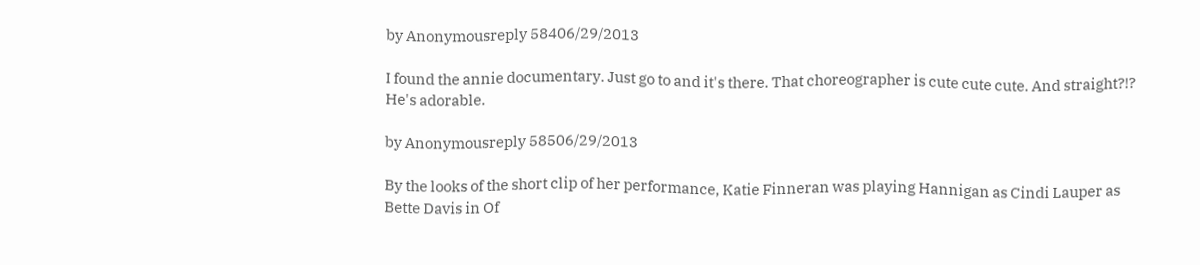by Anonymousreply 58406/29/2013

I found the annie documentary. Just go to and it's there. That choreographer is cute cute cute. And straight?!? He's adorable.

by Anonymousreply 58506/29/2013

By the looks of the short clip of her performance, Katie Finneran was playing Hannigan as Cindi Lauper as Bette Davis in Of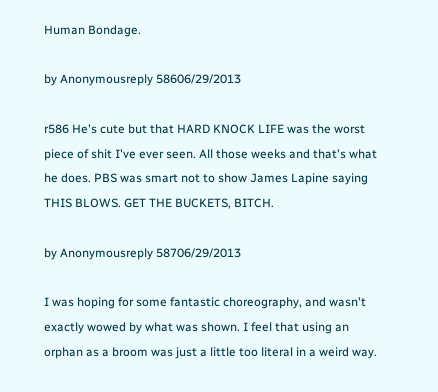Human Bondage.

by Anonymousreply 58606/29/2013

r586 He's cute but that HARD KNOCK LIFE was the worst piece of shit I've ever seen. All those weeks and that's what he does. PBS was smart not to show James Lapine saying THIS BLOWS. GET THE BUCKETS, BITCH.

by Anonymousreply 58706/29/2013

I was hoping for some fantastic choreography, and wasn't exactly wowed by what was shown. I feel that using an orphan as a broom was just a little too literal in a weird way.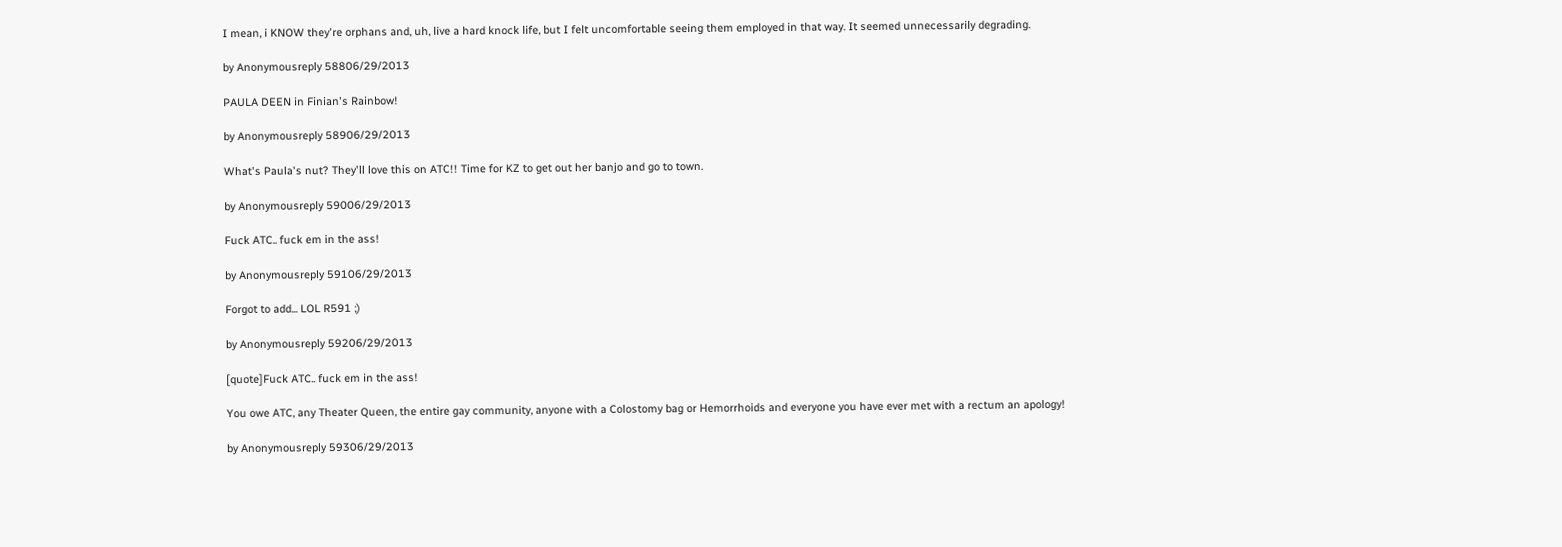I mean, i KNOW they're orphans and, uh, live a hard knock life, but I felt uncomfortable seeing them employed in that way. It seemed unnecessarily degrading.

by Anonymousreply 58806/29/2013

PAULA DEEN in Finian's Rainbow!

by Anonymousreply 58906/29/2013

What's Paula's nut? They'll love this on ATC!! Time for KZ to get out her banjo and go to town.

by Anonymousreply 59006/29/2013

Fuck ATC.. fuck em in the ass!

by Anonymousreply 59106/29/2013

Forgot to add... LOL R591 ;)

by Anonymousreply 59206/29/2013

[quote]Fuck ATC.. fuck em in the ass!

You owe ATC, any Theater Queen, the entire gay community, anyone with a Colostomy bag or Hemorrhoids and everyone you have ever met with a rectum an apology!

by Anonymousreply 59306/29/2013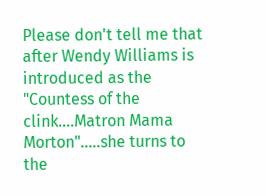Please don't tell me that after Wendy Williams is introduced as the "Countess of the clink....Matron Mama Morton".....she turns to the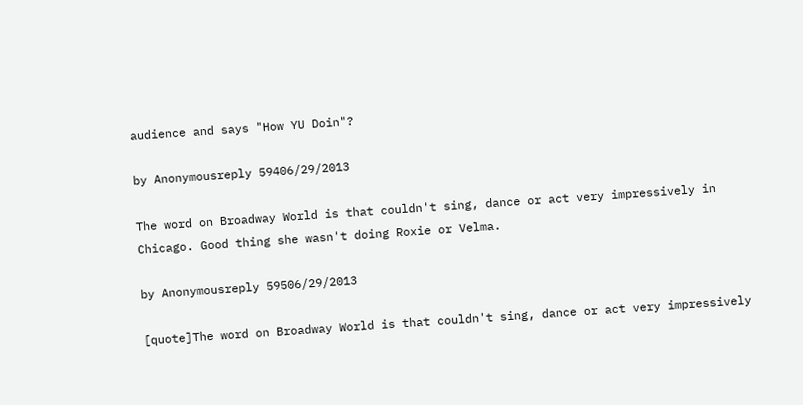audience and says "How YU Doin"?

by Anonymousreply 59406/29/2013

The word on Broadway World is that couldn't sing, dance or act very impressively in Chicago. Good thing she wasn't doing Roxie or Velma.

by Anonymousreply 59506/29/2013

[quote]The word on Broadway World is that couldn't sing, dance or act very impressively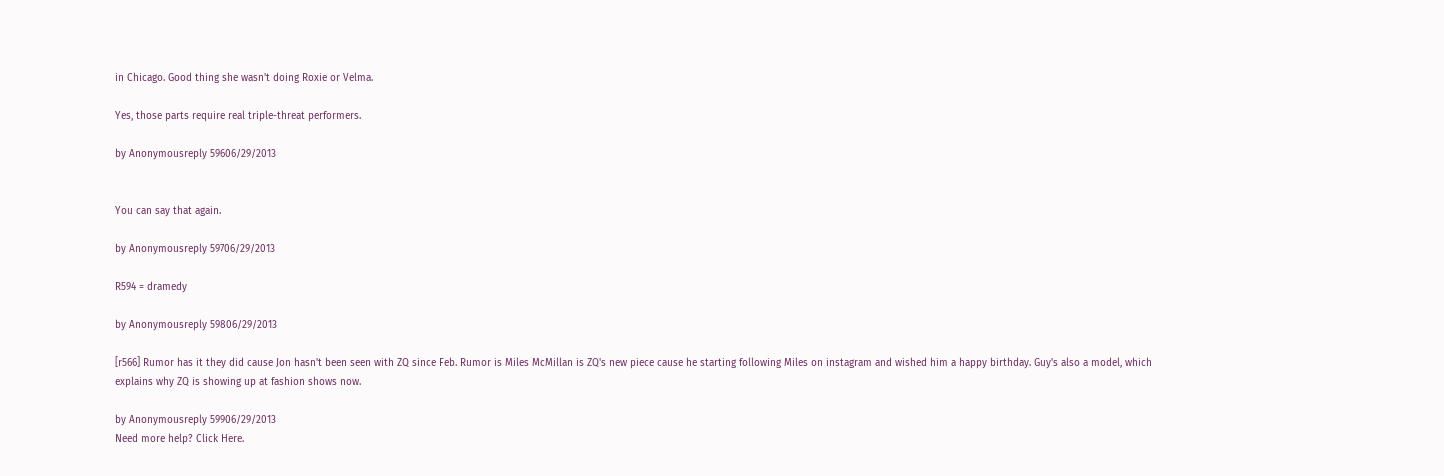in Chicago. Good thing she wasn't doing Roxie or Velma.

Yes, those parts require real triple-threat performers.

by Anonymousreply 59606/29/2013


You can say that again.

by Anonymousreply 59706/29/2013

R594 = dramedy

by Anonymousreply 59806/29/2013

[r566] Rumor has it they did cause Jon hasn't been seen with ZQ since Feb. Rumor is Miles McMillan is ZQ's new piece cause he starting following Miles on instagram and wished him a happy birthday. Guy's also a model, which explains why ZQ is showing up at fashion shows now.

by Anonymousreply 59906/29/2013
Need more help? Click Here.